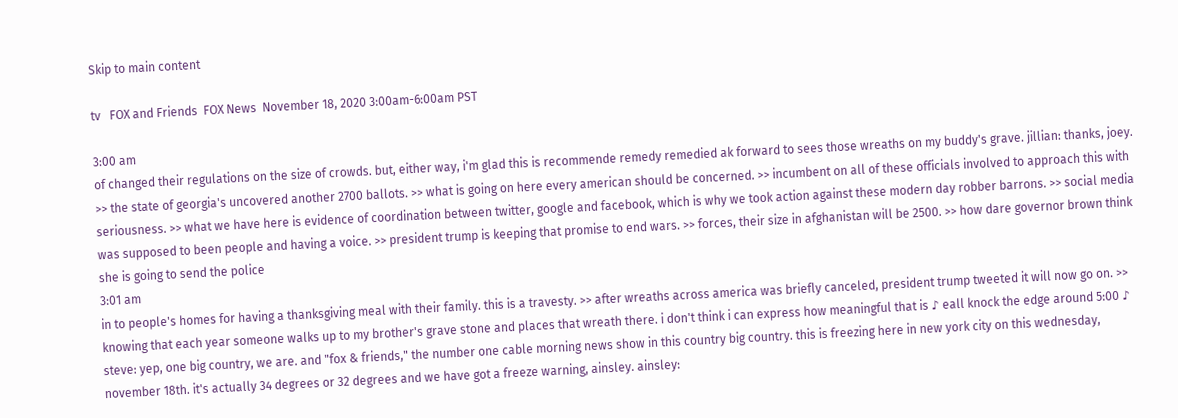Skip to main content

tv   FOX and Friends  FOX News  November 18, 2020 3:00am-6:00am PST

3:00 am
of changed their regulations on the size of crowds. but, either way, i'm glad this is recommende remedy remedied ak forward to sees those wreaths on my buddy's grave. jillian: thanks, joey. >> the state of georgia's uncovered another 2700 ballots. >> what is going on here every american should be concerned. >> incumbent on all of these officials involved to approach this with seriousness. >> what we have here is evidence of coordination between twitter, google and facebook, which is why we took action against these modern day robber barrons. >> social media was supposed to been people and having a voice. >> president trump is keeping that promise to end wars. >> forces, their size in afghanistan will be 2500. >> how dare governor brown think she is going to send the police
3:01 am
in to people's homes for having a thanksgiving meal with their family. this is a travesty. >> after wreaths across america was briefly canceled, president trump tweeted it will now go on. >> knowing that each year someone walks up to my brother's grave stone and places that wreath there. i don't think i can express how meaningful that is ♪ eall knock the edge around 5:00 ♪ steve: yep, one big country, we are. and "fox & friends," the number one cable morning news show in this country big country. this is freezing here in new york city on this wednesday, november 18th. it's actually 34 degrees or 32 degrees and we have got a freeze warning, ainsley. ainsley: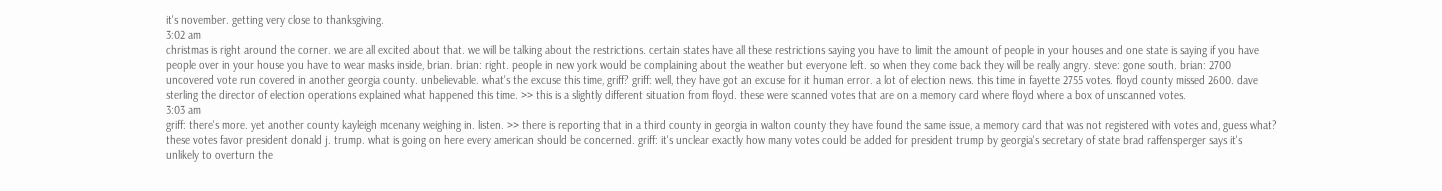it's november. getting very close to thanksgiving.
3:02 am
christmas is right around the corner. we are all excited about that. we will be talking about the restrictions. certain states have all these restrictions saying you have to limit the amount of people in your houses and one state is saying if you have people over in your house you have to wear masks inside, brian. brian: right. people in new york would be complaining about the weather but everyone left. so when they come back they will be really angry. steve: gone south. brian: 2700 uncovered vote run covered in another georgia county. unbelievable. what's the excuse this time, griff? griff: well, they have got an excuse for it human error. a lot of election news. this time in fayette 2755 votes. floyd county missed 2600. dave sterling the director of election operations explained what happened this time. >> this is a slightly different situation from floyd. these were scanned votes that are on a memory card where floyd where a box of unscanned votes.
3:03 am
griff: there's more. yet another county kayleigh mcenany weighing in. listen. >> there is reporting that in a third county in georgia in walton county they have found the same issue, a memory card that was not registered with votes and, guess what? these votes favor president donald j. trump. what is going on here every american should be concerned. griff: it's unclear exactly how many votes could be added for president trump by georgia's secretary of state brad raffensperger says it's unlikely to overturn the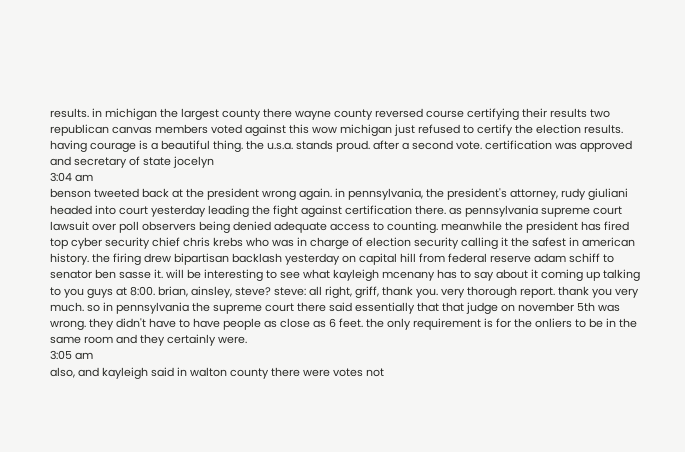results. in michigan the largest county there wayne county reversed course certifying their results two republican canvas members voted against this wow michigan just refused to certify the election results. having courage is a beautiful thing. the u.s.a. stands proud. after a second vote. certification was approved and secretary of state jocelyn
3:04 am
benson tweeted back at the president wrong again. in pennsylvania, the president's attorney, rudy giuliani headed into court yesterday leading the fight against certification there. as pennsylvania supreme court lawsuit over poll observers being denied adequate access to counting. meanwhile the president has fired top cyber security chief chris krebs who was in charge of election security calling it the safest in american history. the firing drew bipartisan backlash yesterday on capital hill from federal reserve adam schiff to senator ben sasse it. will be interesting to see what kayleigh mcenany has to say about it coming up talking to you guys at 8:00. brian, ainsley, steve? steve: all right, griff, thank you. very thorough report. thank you very much. so in pennsylvania the supreme court there said essentially that that judge on november 5th was wrong. they didn't have to have people as close as 6 feet. the only requirement is for the onliers to be in the same room and they certainly were.
3:05 am
also, and kayleigh said in walton county there were votes not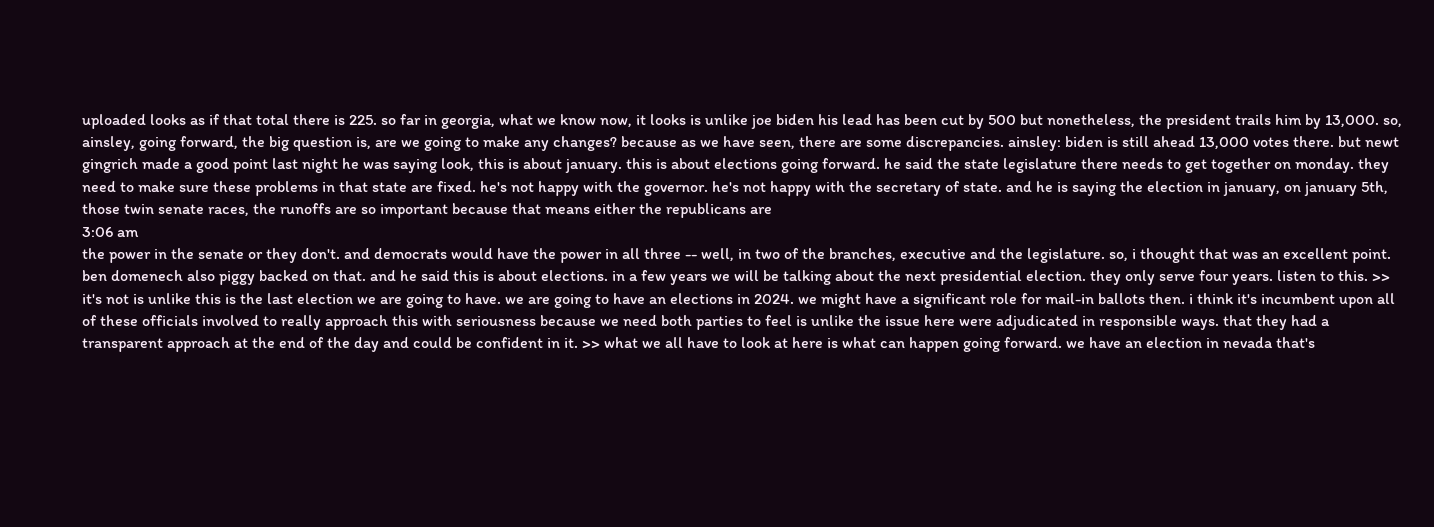uploaded looks as if that total there is 225. so far in georgia, what we know now, it looks is unlike joe biden his lead has been cut by 500 but nonetheless, the president trails him by 13,000. so, ainsley, going forward, the big question is, are we going to make any changes? because as we have seen, there are some discrepancies. ainsley: biden is still ahead 13,000 votes there. but newt gingrich made a good point last night he was saying look, this is about january. this is about elections going forward. he said the state legislature there needs to get together on monday. they need to make sure these problems in that state are fixed. he's not happy with the governor. he's not happy with the secretary of state. and he is saying the election in january, on january 5th, those twin senate races, the runoffs are so important because that means either the republicans are
3:06 am
the power in the senate or they don't. and democrats would have the power in all three -- well, in two of the branches, executive and the legislature. so, i thought that was an excellent point. ben domenech also piggy backed on that. and he said this is about elections. in a few years we will be talking about the next presidential election. they only serve four years. listen to this. >> it's not is unlike this is the last election we are going to have. we are going to have an elections in 2024. we might have a significant role for mail-in ballots then. i think it's incumbent upon all of these officials involved to really approach this with seriousness because we need both parties to feel is unlike the issue here were adjudicated in responsible ways. that they had a transparent approach at the end of the day and could be confident in it. >> what we all have to look at here is what can happen going forward. we have an election in nevada that's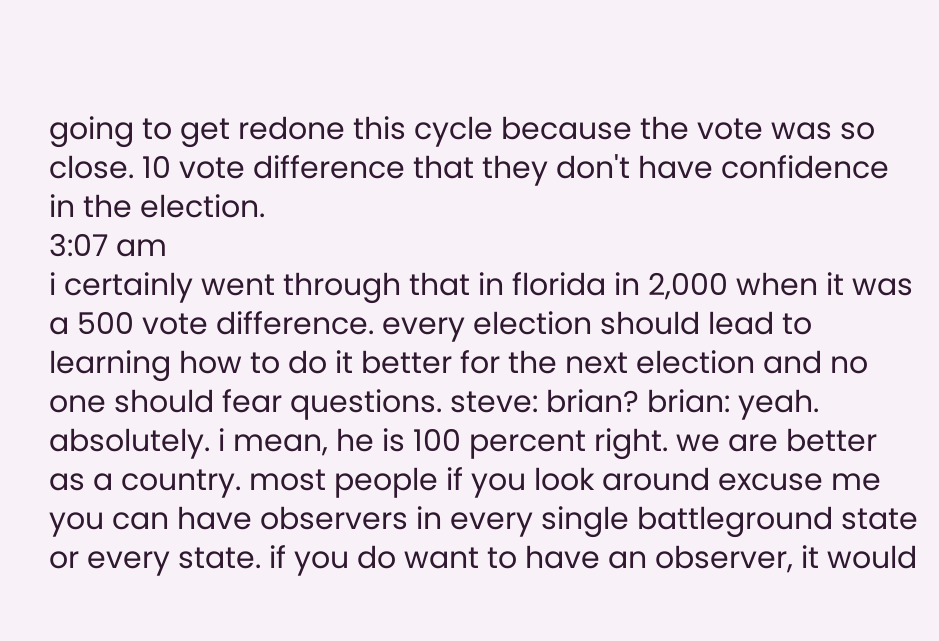going to get redone this cycle because the vote was so close. 10 vote difference that they don't have confidence in the election.
3:07 am
i certainly went through that in florida in 2,000 when it was a 500 vote difference. every election should lead to learning how to do it better for the next election and no one should fear questions. steve: brian? brian: yeah. absolutely. i mean, he is 100 percent right. we are better as a country. most people if you look around excuse me you can have observers in every single battleground state or every state. if you do want to have an observer, it would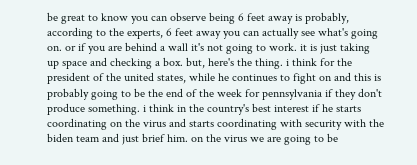be great to know you can observe being 6 feet away is probably, according to the experts, 6 feet away you can actually see what's going on. or if you are behind a wall it's not going to work. it is just taking up space and checking a box. but, here's the thing. i think for the president of the united states, while he continues to fight on and this is probably going to be the end of the week for pennsylvania if they don't produce something. i think in the country's best interest if he starts coordinating on the virus and starts coordinating with security with the biden team and just brief him. on the virus we are going to be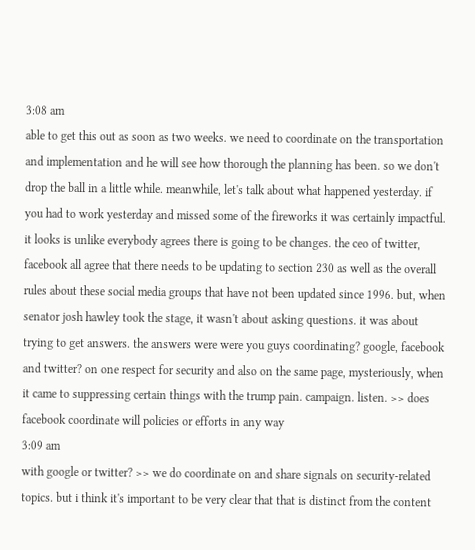3:08 am
able to get this out as soon as two weeks. we need to coordinate on the transportation and implementation and he will see how thorough the planning has been. so we don't drop the ball in a little while. meanwhile, let's talk about what happened yesterday. if you had to work yesterday and missed some of the fireworks it was certainly impactful. it looks is unlike everybody agrees there is going to be changes. the ceo of twitter, facebook all agree that there needs to be updating to section 230 as well as the overall rules about these social media groups that have not been updated since 1996. but, when senator josh hawley took the stage, it wasn't about asking questions. it was about trying to get answers. the answers were were you guys coordinating? google, facebook and twitter? on one respect for security and also on the same page, mysteriously, when it came to suppressing certain things with the trump pain. campaign. listen. >> does facebook coordinate will policies or efforts in any way
3:09 am
with google or twitter? >> we do coordinate on and share signals on security-related topics. but i think it's important to be very clear that that is distinct from the content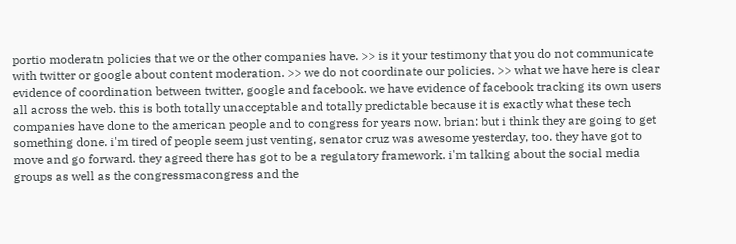portio moderatn policies that we or the other companies have. >> is it your testimony that you do not communicate with twitter or google about content moderation. >> we do not coordinate our policies. >> what we have here is clear evidence of coordination between twitter, google and facebook. we have evidence of facebook tracking its own users all across the web. this is both totally unacceptable and totally predictable because it is exactly what these tech companies have done to the american people and to congress for years now. brian: but i think they are going to get something done. i'm tired of people seem just venting, senator cruz was awesome yesterday, too. they have got to move and go forward. they agreed there has got to be a regulatory framework. i'm talking about the social media groups as well as the congressmacongress and the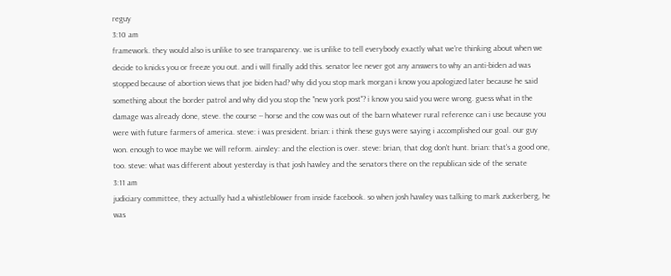reguy
3:10 am
framework. they would also is unlike to see transparency. we is unlike to tell everybody exactly what we're thinking about when we decide to knicks you or freeze you out. and i will finally add this. senator lee never got any answers to why an anti-biden ad was stopped because of abortion views that joe biden had? why did you stop mark morgan i know you apologized later because he said something about the border patrol and why did you stop the "new york post"? i know you said you were wrong. guess what in the damage was already done, steve. the course -- horse and the cow was out of the barn whatever rural reference can i use because you were with future farmers of america. steve: i was president. brian: i think these guys were saying i accomplished our goal. our guy won. enough to woe maybe we will reform. ainsley: and the election is over. steve: brian, that dog don't hunt. brian: that's a good one, too. steve: what was different about yesterday is that josh hawley and the senators there on the republican side of the senate
3:11 am
judiciary committee, they actually had a whistleblower from inside facebook. so when josh hawley was talking to mark zuckerberg, he was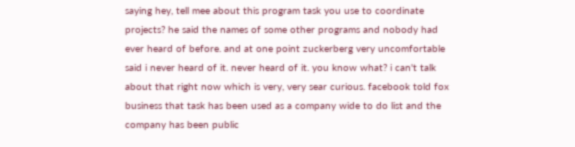saying hey, tell mee about this program task you use to coordinate projects? he said the names of some other programs and nobody had ever heard of before. and at one point zuckerberg very uncomfortable said i never heard of it. never heard of it. you know what? i can't talk about that right now which is very, very sear curious. facebook told fox business that task has been used as a company wide to do list and the company has been public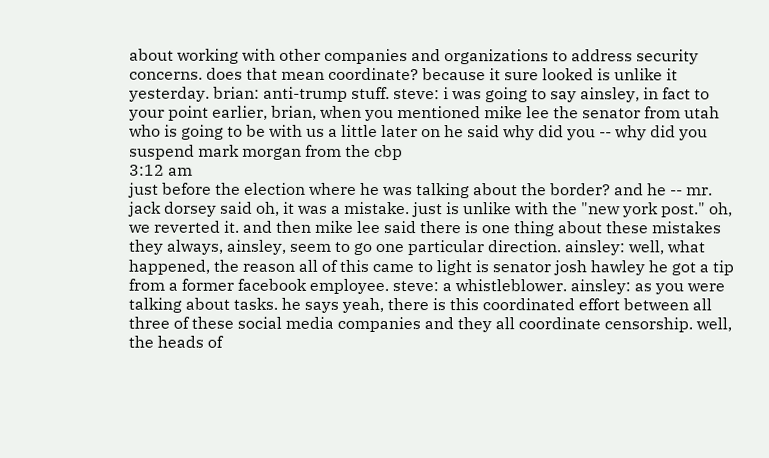about working with other companies and organizations to address security concerns. does that mean coordinate? because it sure looked is unlike it yesterday. brian: anti-trump stuff. steve: i was going to say ainsley, in fact to your point earlier, brian, when you mentioned mike lee the senator from utah who is going to be with us a little later on he said why did you -- why did you suspend mark morgan from the cbp
3:12 am
just before the election where he was talking about the border? and he -- mr. jack dorsey said oh, it was a mistake. just is unlike with the "new york post." oh, we reverted it. and then mike lee said there is one thing about these mistakes they always, ainsley, seem to go one particular direction. ainsley: well, what happened, the reason all of this came to light is senator josh hawley he got a tip from a former facebook employee. steve: a whistleblower. ainsley: as you were talking about tasks. he says yeah, there is this coordinated effort between all three of these social media companies and they all coordinate censorship. well, the heads of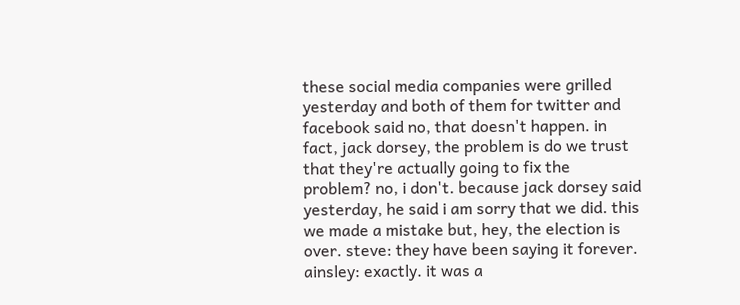these social media companies were grilled yesterday and both of them for twitter and facebook said no, that doesn't happen. in fact, jack dorsey, the problem is do we trust that they're actually going to fix the problem? no, i don't. because jack dorsey said yesterday, he said i am sorry that we did. this we made a mistake but, hey, the election is over. steve: they have been saying it forever. ainsley: exactly. it was a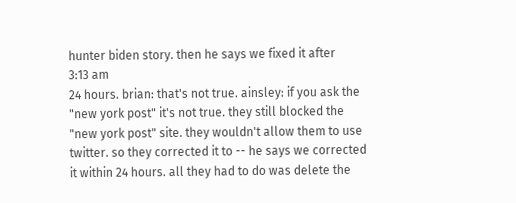hunter biden story. then he says we fixed it after
3:13 am
24 hours. brian: that's not true. ainsley: if you ask the "new york post" it's not true. they still blocked the "new york post" site. they wouldn't allow them to use twitter. so they corrected it to -- he says we corrected it within 24 hours. all they had to do was delete the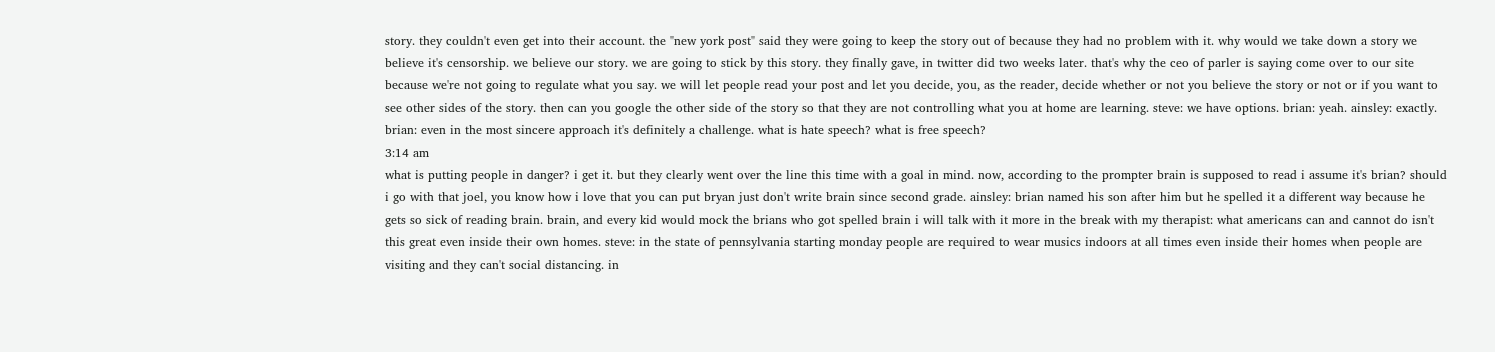story. they couldn't even get into their account. the "new york post" said they were going to keep the story out of because they had no problem with it. why would we take down a story we believe it's censorship. we believe our story. we are going to stick by this story. they finally gave, in twitter did two weeks later. that's why the ceo of parler is saying come over to our site because we're not going to regulate what you say. we will let people read your post and let you decide, you, as the reader, decide whether or not you believe the story or not or if you want to see other sides of the story. then can you google the other side of the story so that they are not controlling what you at home are learning. steve: we have options. brian: yeah. ainsley: exactly. brian: even in the most sincere approach it's definitely a challenge. what is hate speech? what is free speech?
3:14 am
what is putting people in danger? i get it. but they clearly went over the line this time with a goal in mind. now, according to the prompter brain is supposed to read i assume it's brian? should i go with that joel, you know how i love that you can put bryan just don't write brain since second grade. ainsley: brian named his son after him but he spelled it a different way because he gets so sick of reading brain. brain, and every kid would mock the brians who got spelled brain i will talk with it more in the break with my therapist: what americans can and cannot do isn't this great even inside their own homes. steve: in the state of pennsylvania starting monday people are required to wear musics indoors at all times even inside their homes when people are visiting and they can't social distancing. in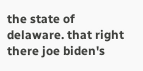the state of delaware. that right there joe biden's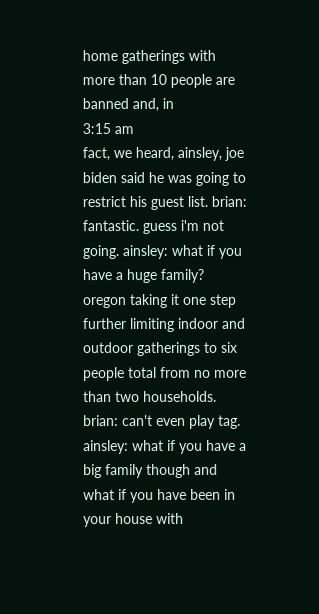home gatherings with more than 10 people are banned and, in
3:15 am
fact, we heard, ainsley, joe biden said he was going to restrict his guest list. brian: fantastic. guess i'm not going. ainsley: what if you have a huge family? oregon taking it one step further limiting indoor and outdoor gatherings to six people total from no more than two households. brian: can't even play tag. ainsley: what if you have a big family though and what if you have been in your house with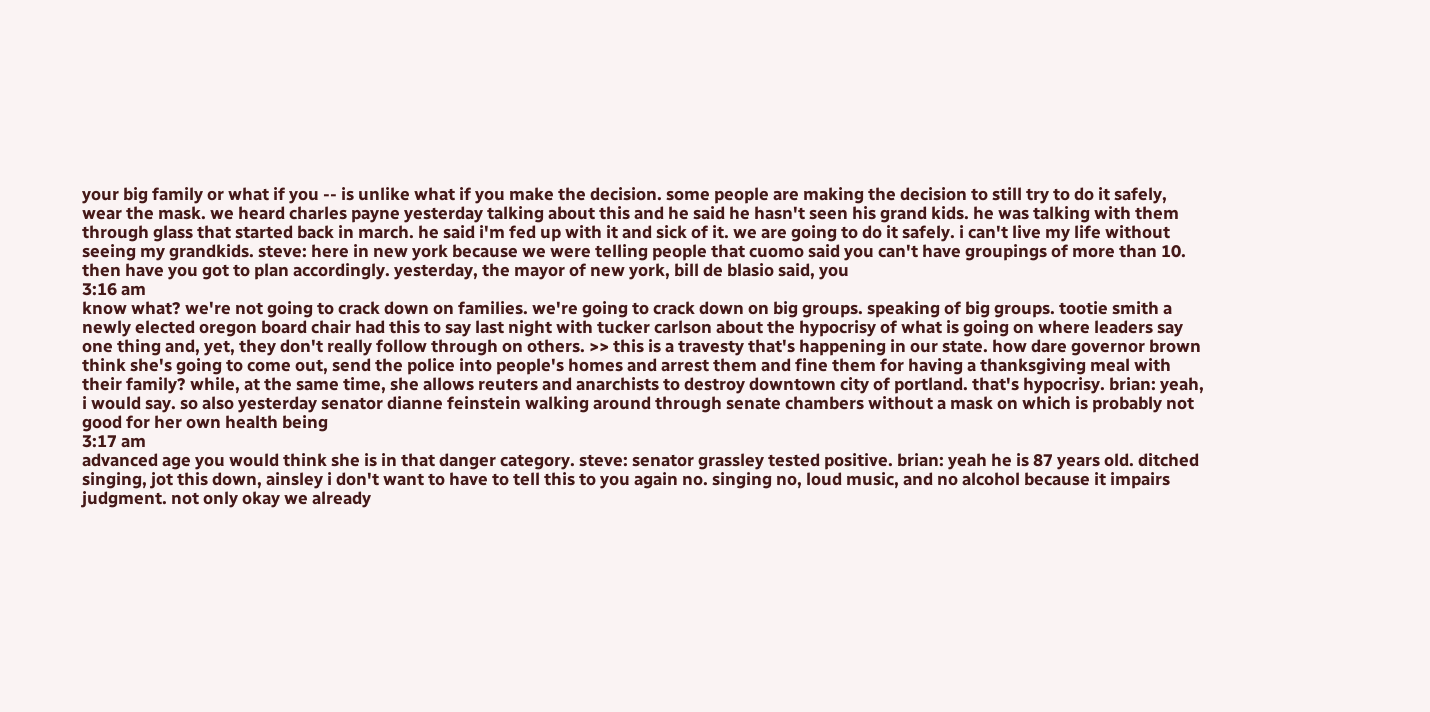your big family or what if you -- is unlike what if you make the decision. some people are making the decision to still try to do it safely, wear the mask. we heard charles payne yesterday talking about this and he said he hasn't seen his grand kids. he was talking with them through glass that started back in march. he said i'm fed up with it and sick of it. we are going to do it safely. i can't live my life without seeing my grandkids. steve: here in new york because we were telling people that cuomo said you can't have groupings of more than 10. then have you got to plan accordingly. yesterday, the mayor of new york, bill de blasio said, you
3:16 am
know what? we're not going to crack down on families. we're going to crack down on big groups. speaking of big groups. tootie smith a newly elected oregon board chair had this to say last night with tucker carlson about the hypocrisy of what is going on where leaders say one thing and, yet, they don't really follow through on others. >> this is a travesty that's happening in our state. how dare governor brown think she's going to come out, send the police into people's homes and arrest them and fine them for having a thanksgiving meal with their family? while, at the same time, she allows reuters and anarchists to destroy downtown city of portland. that's hypocrisy. brian: yeah, i would say. so also yesterday senator dianne feinstein walking around through senate chambers without a mask on which is probably not good for her own health being
3:17 am
advanced age you would think she is in that danger category. steve: senator grassley tested positive. brian: yeah he is 87 years old. ditched singing, jot this down, ainsley i don't want to have to tell this to you again no. singing no, loud music, and no alcohol because it impairs judgment. not only okay we already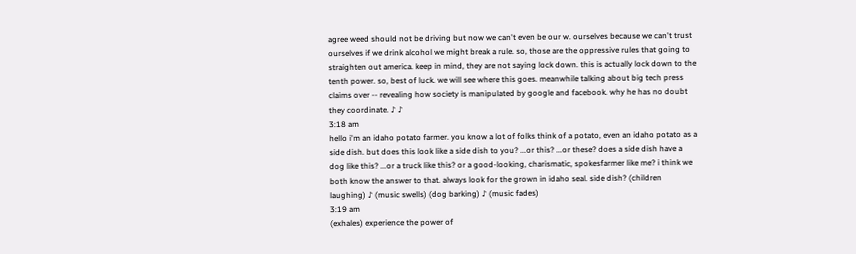agree weed should not be driving but now we can't even be our w. ourselves because we can't trust ourselves if we drink alcohol we might break a rule. so, those are the oppressive rules that going to straighten out america. keep in mind, they are not saying lock down. this is actually lock down to the tenth power. so, best of luck. we will see where this goes. meanwhile talking about big tech press claims over -- revealing how society is manipulated by google and facebook. why he has no doubt they coordinate. ♪ ♪
3:18 am
hello i'm an idaho potato farmer. you know a lot of folks think of a potato, even an idaho potato as a side dish. but does this look like a side dish to you? ...or this? ...or these? does a side dish have a dog like this? ...or a truck like this? or a good-looking, charismatic, spokesfarmer like me? i think we both know the answer to that. always look for the grown in idaho seal. side dish? (children laughing) ♪ (music swells) (dog barking) ♪ (music fades)
3:19 am
(exhales) experience the power of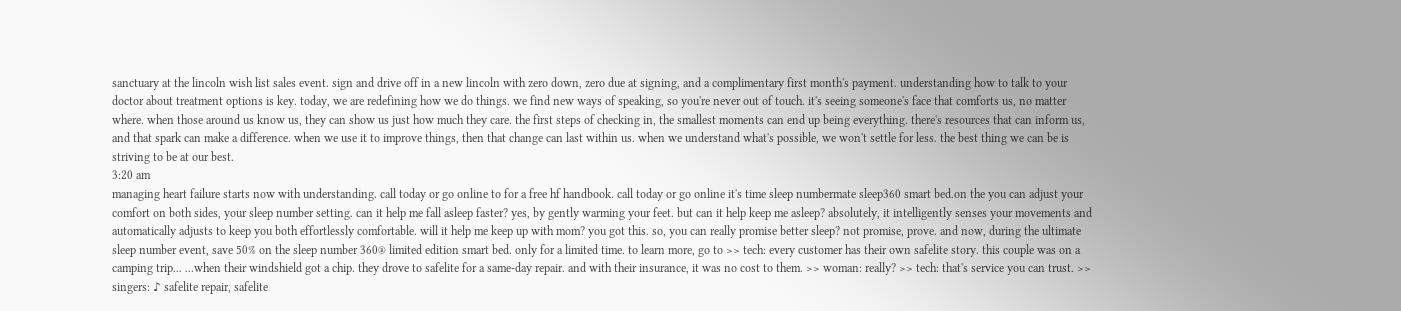sanctuary at the lincoln wish list sales event. sign and drive off in a new lincoln with zero down, zero due at signing, and a complimentary first month's payment. understanding how to talk to your doctor about treatment options is key. today, we are redefining how we do things. we find new ways of speaking, so you're never out of touch. it's seeing someone's face that comforts us, no matter where. when those around us know us, they can show us just how much they care. the first steps of checking in, the smallest moments can end up being everything. there's resources that can inform us, and that spark can make a difference. when we use it to improve things, then that change can last within us. when we understand what's possible, we won't settle for less. the best thing we can be is striving to be at our best.
3:20 am
managing heart failure starts now with understanding. call today or go online to for a free hf handbook. call today or go online it's time sleep numbermate sleep360 smart bed.on the you can adjust your comfort on both sides, your sleep number setting. can it help me fall asleep faster? yes, by gently warming your feet. but can it help keep me asleep? absolutely, it intelligently senses your movements and automatically adjusts to keep you both effortlessly comfortable. will it help me keep up with mom? you got this. so, you can really promise better sleep? not promise, prove. and now, during the ultimate sleep number event, save 50% on the sleep number 360® limited edition smart bed. only for a limited time. to learn more, go to >> tech: every customer has their own safelite story. this couple was on a camping trip... ...when their windshield got a chip. they drove to safelite for a same-day repair. and with their insurance, it was no cost to them. >> woman: really? >> tech: that's service you can trust. >> singers: ♪ safelite repair, safelite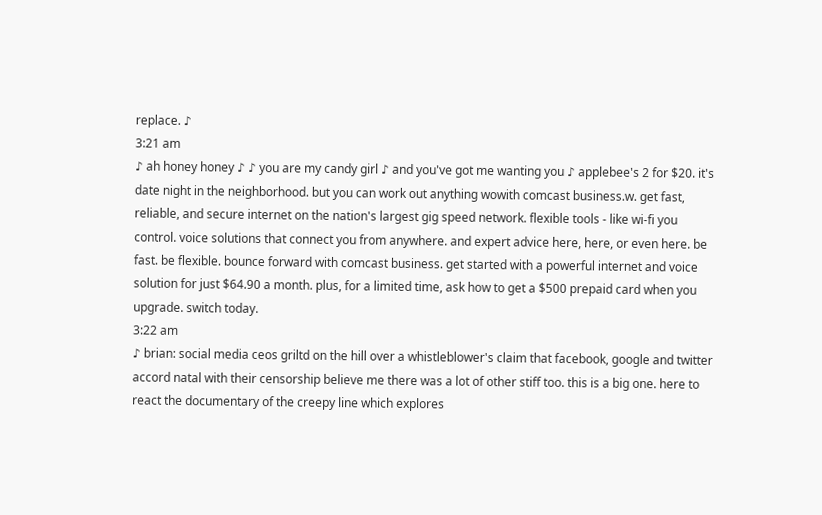replace. ♪
3:21 am
♪ ah honey honey ♪ ♪ you are my candy girl ♪ and you've got me wanting you ♪ applebee's 2 for $20. it's date night in the neighborhood. but you can work out anything wowith comcast business.w. get fast, reliable, and secure internet on the nation's largest gig speed network. flexible tools - like wi-fi you control. voice solutions that connect you from anywhere. and expert advice here, here, or even here. be fast. be flexible. bounce forward with comcast business. get started with a powerful internet and voice solution for just $64.90 a month. plus, for a limited time, ask how to get a $500 prepaid card when you upgrade. switch today.
3:22 am
♪ brian: social media ceos griltd on the hill over a whistleblower's claim that facebook, google and twitter accord natal with their censorship believe me there was a lot of other stiff too. this is a big one. here to react the documentary of the creepy line which explores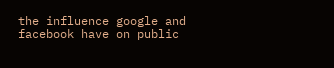the influence google and facebook have on public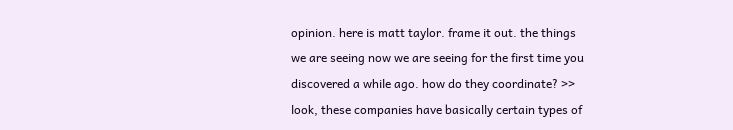opinion. here is matt taylor. frame it out. the things we are seeing now we are seeing for the first time you discovered a while ago. how do they coordinate? >> look, these companies have basically certain types of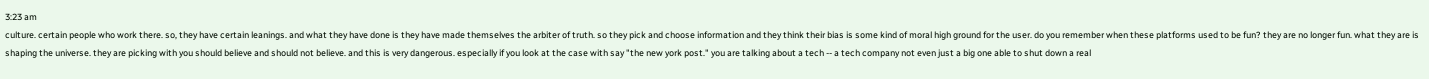3:23 am
culture. certain people who work there. so, they have certain leanings. and what they have done is they have made themselves the arbiter of truth. so they pick and choose information and they think their bias is some kind of moral high ground for the user. do you remember when these platforms used to be fun? they are no longer fun. what they are is shaping the universe. they are picking with you should believe and should not believe. and this is very dangerous. especially if you look at the case with say "the new york post." you are talking about a tech -- a tech company not even just a big one able to shut down a real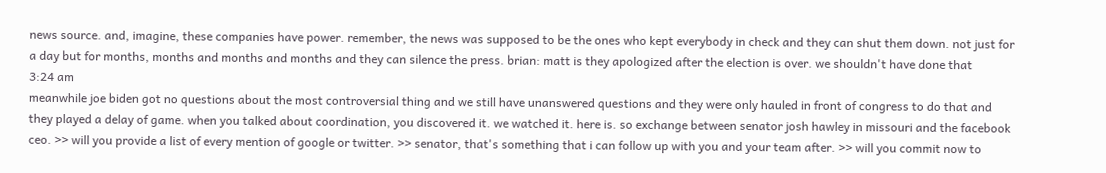news source. and, imagine, these companies have power. remember, the news was supposed to be the ones who kept everybody in check and they can shut them down. not just for a day but for months, months and months and months and they can silence the press. brian: matt is they apologized after the election is over. we shouldn't have done that
3:24 am
meanwhile joe biden got no questions about the most controversial thing and we still have unanswered questions and they were only hauled in front of congress to do that and they played a delay of game. when you talked about coordination, you discovered it. we watched it. here is. so exchange between senator josh hawley in missouri and the facebook ceo. >> will you provide a list of every mention of google or twitter. >> senator, that's something that i can follow up with you and your team after. >> will you commit now to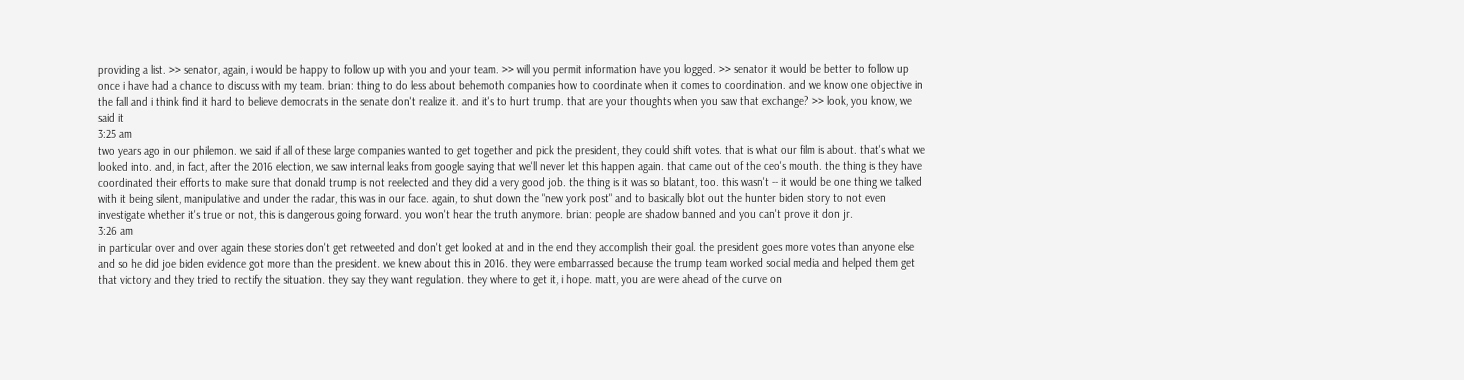providing a list. >> senator, again, i would be happy to follow up with you and your team. >> will you permit information have you logged. >> senator it would be better to follow up once i have had a chance to discuss with my team. brian: thing to do less about behemoth companies how to coordinate when it comes to coordination. and we know one objective in the fall and i think find it hard to believe democrats in the senate don't realize it. and it's to hurt trump. that are your thoughts when you saw that exchange? >> look, you know, we said it
3:25 am
two years ago in our philemon. we said if all of these large companies wanted to get together and pick the president, they could shift votes. that is what our film is about. that's what we looked into. and, in fact, after the 2016 election, we saw internal leaks from google saying that we'll never let this happen again. that came out of the ceo's mouth. the thing is they have coordinated their efforts to make sure that donald trump is not reelected and they did a very good job. the thing is it was so blatant, too. this wasn't -- it would be one thing we talked with it being silent, manipulative and under the radar, this was in our face. again, to shut down the "new york post" and to basically blot out the hunter biden story to not even investigate whether it's true or not, this is dangerous going forward. you won't hear the truth anymore. brian: people are shadow banned and you can't prove it don jr.
3:26 am
in particular over and over again these stories don't get retweeted and don't get looked at and in the end they accomplish their goal. the president goes more votes than anyone else and so he did joe biden evidence got more than the president. we knew about this in 2016. they were embarrassed because the trump team worked social media and helped them get that victory and they tried to rectify the situation. they say they want regulation. they where to get it, i hope. matt, you are were ahead of the curve on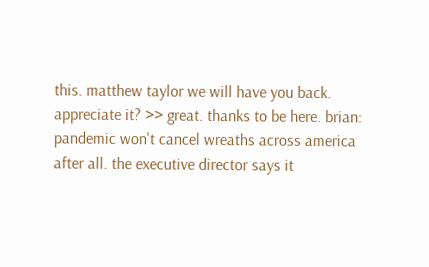this. matthew taylor we will have you back. appreciate it? >> great. thanks to be here. brian: pandemic won't cancel wreaths across america after all. the executive director says it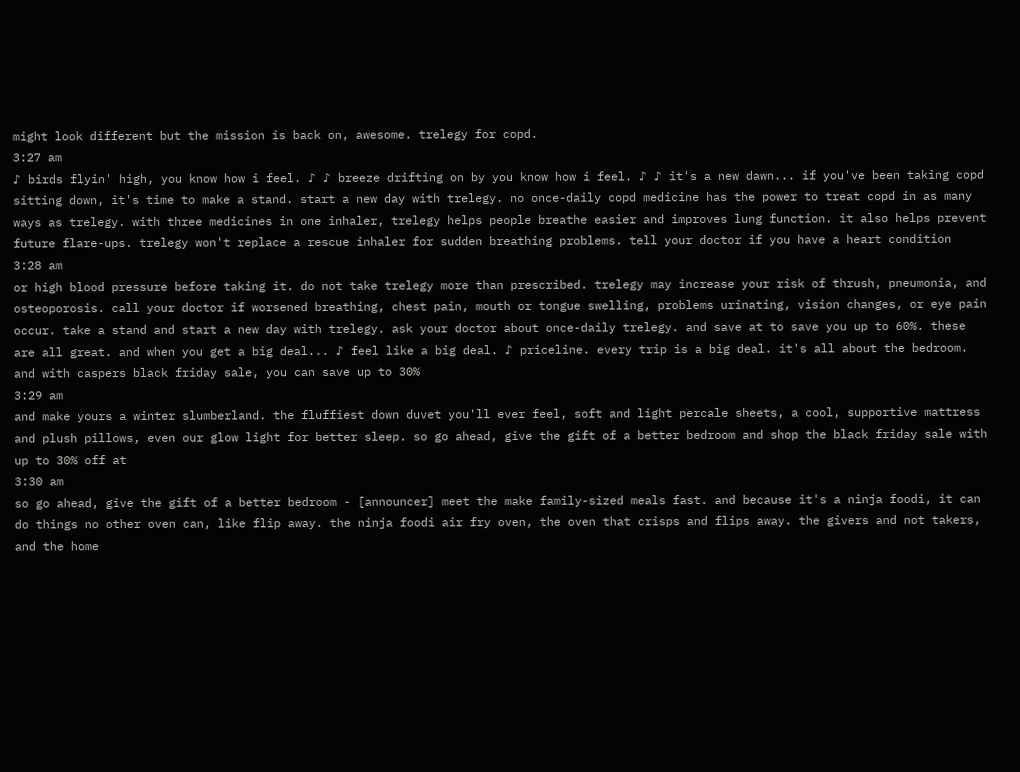might look different but the mission is back on, awesome. trelegy for copd.
3:27 am
♪ birds flyin' high, you know how i feel. ♪ ♪ breeze drifting on by you know how i feel. ♪ ♪ it's a new dawn... if you've been taking copd sitting down, it's time to make a stand. start a new day with trelegy. no once-daily copd medicine has the power to treat copd in as many ways as trelegy. with three medicines in one inhaler, trelegy helps people breathe easier and improves lung function. it also helps prevent future flare-ups. trelegy won't replace a rescue inhaler for sudden breathing problems. tell your doctor if you have a heart condition
3:28 am
or high blood pressure before taking it. do not take trelegy more than prescribed. trelegy may increase your risk of thrush, pneumonia, and osteoporosis. call your doctor if worsened breathing, chest pain, mouth or tongue swelling, problems urinating, vision changes, or eye pain occur. take a stand and start a new day with trelegy. ask your doctor about once-daily trelegy. and save at to save you up to 60%. these are all great. and when you get a big deal... ♪ feel like a big deal. ♪ priceline. every trip is a big deal. it's all about the bedroom. and with caspers black friday sale, you can save up to 30%
3:29 am
and make yours a winter slumberland. the fluffiest down duvet you'll ever feel, soft and light percale sheets, a cool, supportive mattress and plush pillows, even our glow light for better sleep. so go ahead, give the gift of a better bedroom and shop the black friday sale with up to 30% off at
3:30 am
so go ahead, give the gift of a better bedroom - [announcer] meet the make family-sized meals fast. and because it's a ninja foodi, it can do things no other oven can, like flip away. the ninja foodi air fry oven, the oven that crisps and flips away. the givers and not takers, and the home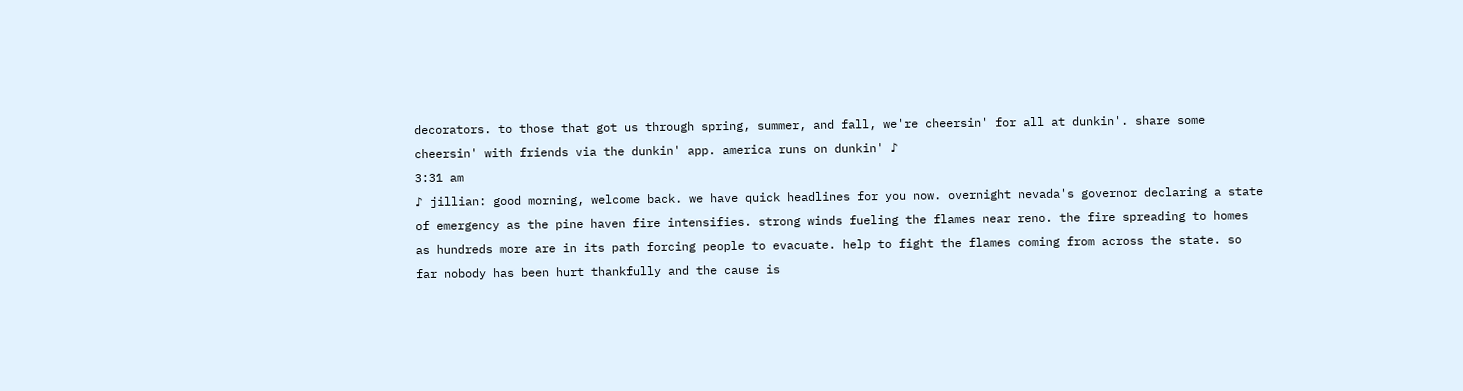decorators. to those that got us through spring, summer, and fall, we're cheersin' for all at dunkin'. share some cheersin' with friends via the dunkin' app. america runs on dunkin' ♪
3:31 am
♪ jillian: good morning, welcome back. we have quick headlines for you now. overnight nevada's governor declaring a state of emergency as the pine haven fire intensifies. strong winds fueling the flames near reno. the fire spreading to homes as hundreds more are in its path forcing people to evacuate. help to fight the flames coming from across the state. so far nobody has been hurt thankfully and the cause is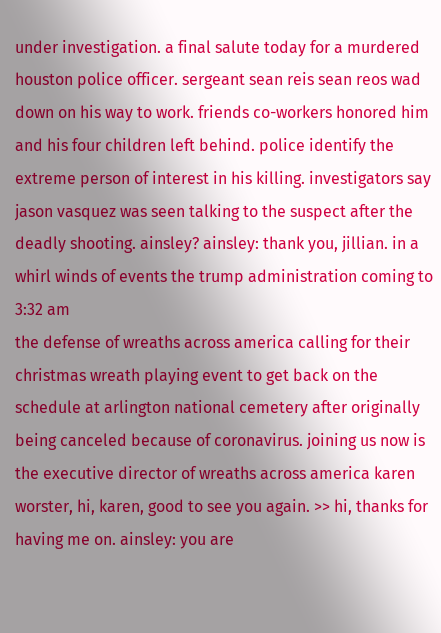under investigation. a final salute today for a murdered houston police officer. sergeant sean reis sean reos wad down on his way to work. friends co-workers honored him and his four children left behind. police identify the extreme person of interest in his killing. investigators say jason vasquez was seen talking to the suspect after the deadly shooting. ainsley? ainsley: thank you, jillian. in a whirl winds of events the trump administration coming to
3:32 am
the defense of wreaths across america calling for their christmas wreath playing event to get back on the schedule at arlington national cemetery after originally being canceled because of coronavirus. joining us now is the executive director of wreaths across america karen worster, hi, karen, good to see you again. >> hi, thanks for having me on. ainsley: you are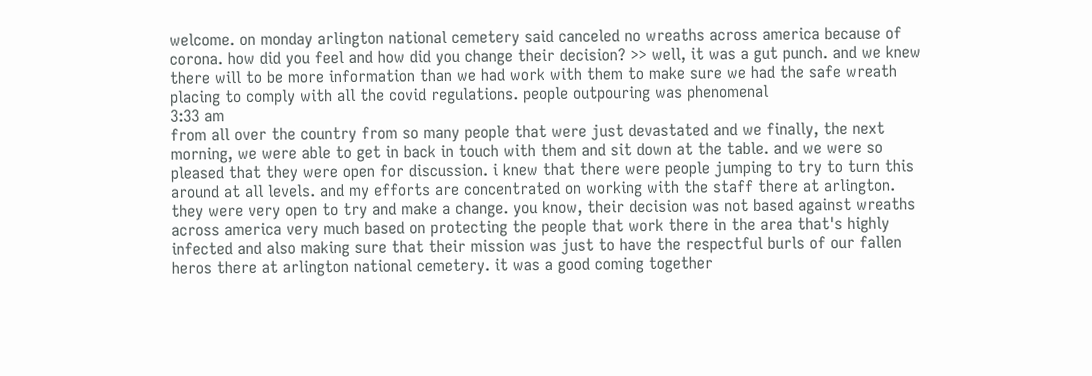welcome. on monday arlington national cemetery said canceled no wreaths across america because of corona. how did you feel and how did you change their decision? >> well, it was a gut punch. and we knew there will to be more information than we had work with them to make sure we had the safe wreath placing to comply with all the covid regulations. people outpouring was phenomenal
3:33 am
from all over the country from so many people that were just devastated and we finally, the next morning, we were able to get in back in touch with them and sit down at the table. and we were so pleased that they were open for discussion. i knew that there were people jumping to try to turn this around at all levels. and my efforts are concentrated on working with the staff there at arlington. they were very open to try and make a change. you know, their decision was not based against wreaths across america very much based on protecting the people that work there in the area that's highly infected and also making sure that their mission was just to have the respectful burls of our fallen heros there at arlington national cemetery. it was a good coming together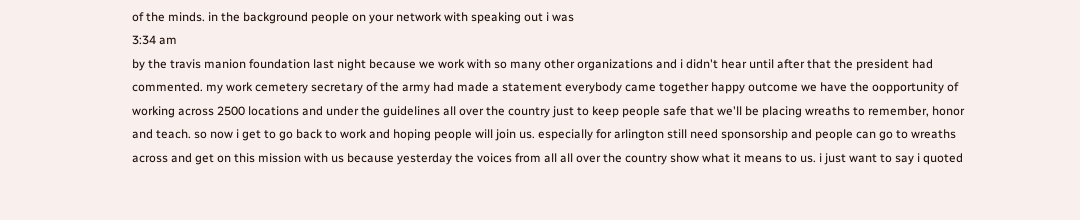of the minds. in the background people on your network with speaking out i was
3:34 am
by the travis manion foundation last night because we work with so many other organizations and i didn't hear until after that the president had commented. my work cemetery secretary of the army had made a statement everybody came together happy outcome we have the oopportunity of working across 2500 locations and under the guidelines all over the country just to keep people safe that we'll be placing wreaths to remember, honor and teach. so now i get to go back to work and hoping people will join us. especially for arlington still need sponsorship and people can go to wreaths across and get on this mission with us because yesterday the voices from all all over the country show what it means to us. i just want to say i quoted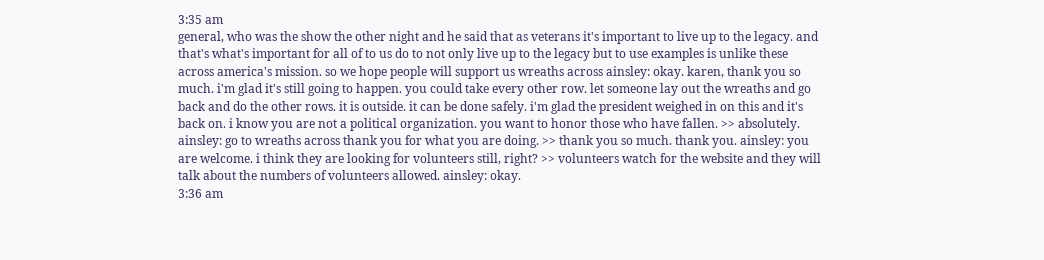3:35 am
general, who was the show the other night and he said that as veterans it's important to live up to the legacy. and that's what's important for all of to us do to not only live up to the legacy but to use examples is unlike these across america's mission. so we hope people will support us wreaths across ainsley: okay. karen, thank you so much. i'm glad it's still going to happen. you could take every other row. let someone lay out the wreaths and go back and do the other rows. it is outside. it can be done safely. i'm glad the president weighed in on this and it's back on. i know you are not a political organization. you want to honor those who have fallen. >> absolutely. ainsley: go to wreaths across thank you for what you are doing. >> thank you so much. thank you. ainsley: you are welcome. i think they are looking for volunteers still, right? >> volunteers watch for the website and they will talk about the numbers of volunteers allowed. ainsley: okay.
3:36 am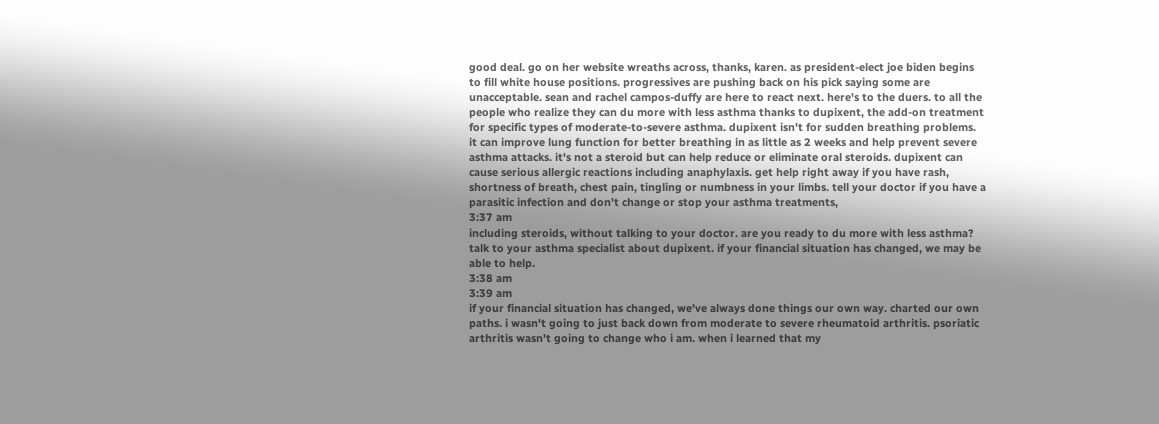good deal. go on her website wreaths across, thanks, karen. as president-elect joe biden begins to fill white house positions. progressives are pushing back on his pick saying some are unacceptable. sean and rachel campos-duffy are here to react next. here's to the duers. to all the people who realize they can du more with less asthma thanks to dupixent, the add-on treatment for specific types of moderate-to-severe asthma. dupixent isn't for sudden breathing problems. it can improve lung function for better breathing in as little as 2 weeks and help prevent severe asthma attacks. it's not a steroid but can help reduce or eliminate oral steroids. dupixent can cause serious allergic reactions including anaphylaxis. get help right away if you have rash, shortness of breath, chest pain, tingling or numbness in your limbs. tell your doctor if you have a parasitic infection and don't change or stop your asthma treatments,
3:37 am
including steroids, without talking to your doctor. are you ready to du more with less asthma? talk to your asthma specialist about dupixent. if your financial situation has changed, we may be able to help.
3:38 am
3:39 am
if your financial situation has changed, we've always done things our own way. charted our own paths. i wasn't going to just back down from moderate to severe rheumatoid arthritis. psoriatic arthritis wasn't going to change who i am. when i learned that my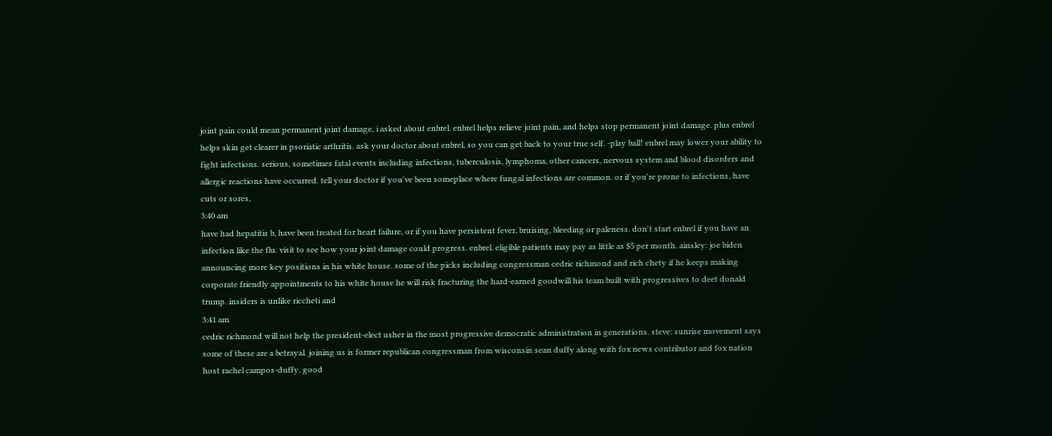joint pain could mean permanent joint damage, i asked about enbrel. enbrel helps relieve joint pain, and helps stop permanent joint damage. plus enbrel helps skin get clearer in psoriatic arthritis. ask your doctor about enbrel, so you can get back to your true self. -play ball! enbrel may lower your ability to fight infections. serious, sometimes fatal events including infections, tuberculosis, lymphoma, other cancers, nervous system and blood disorders and allergic reactions have occurred. tell your doctor if you've been someplace where fungal infections are common. or if you're prone to infections, have cuts or sores,
3:40 am
have had hepatitis b, have been treated for heart failure, or if you have persistent fever, bruising, bleeding or paleness. don't start enbrel if you have an infection like the flu. visit to see how your joint damage could progress. enbrel. eligible patients may pay as little as $5 per month. ainsley: joe biden announcing more key positions in his white house. some of the picks including congressman cedric richmond and rich chety if he keeps making corporate friendly appointments to his white house he will risk fracturing the hard-earned goodwill his team built with progressives to deet donald trump. insiders is unlike riccheti and
3:41 am
cedric richmond will not help the president-elect usher in the most progressive democratic administration in generations. steve: sunrise movement says some of these are a betrayal. joining us is former republican congressman from wisconsin sean duffy along with fox news contributor and fox nation host rachel campos-duffy. good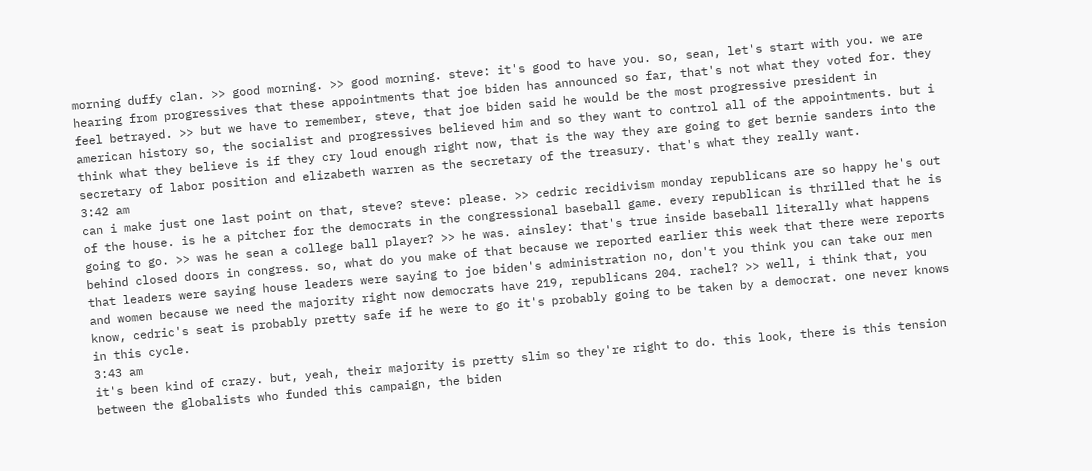morning duffy clan. >> good morning. >> good morning. steve: it's good to have you. so, sean, let's start with you. we are hearing from progressives that these appointments that joe biden has announced so far, that's not what they voted for. they feel betrayed. >> but we have to remember, steve, that joe biden said he would be the most progressive president in american history so, the socialist and progressives believed him and so they want to control all of the appointments. but i think what they believe is if they cry loud enough right now, that is the way they are going to get bernie sanders into the secretary of labor position and elizabeth warren as the secretary of the treasury. that's what they really want.
3:42 am
can i make just one last point on that, steve? steve: please. >> cedric recidivism monday republicans are so happy he's out of the house. is he a pitcher for the democrats in the congressional baseball game. every republican is thrilled that he is going to go. >> was he sean a college ball player? >> he was. ainsley: that's true inside baseball literally what happens behind closed doors in congress. so, what do you make of that because we reported earlier this week that there were reports that leaders were saying house leaders were saying to joe biden's administration no, don't you think you can take our men and women because we need the majority right now democrats have 219, republicans 204. rachel? >> well, i think that, you know, cedric's seat is probably pretty safe if he were to go it's probably going to be taken by a democrat. one never knows in this cycle.
3:43 am
it's been kind of crazy. but, yeah, their majority is pretty slim so they're right to do. this look, there is this tension between the globalists who funded this campaign, the biden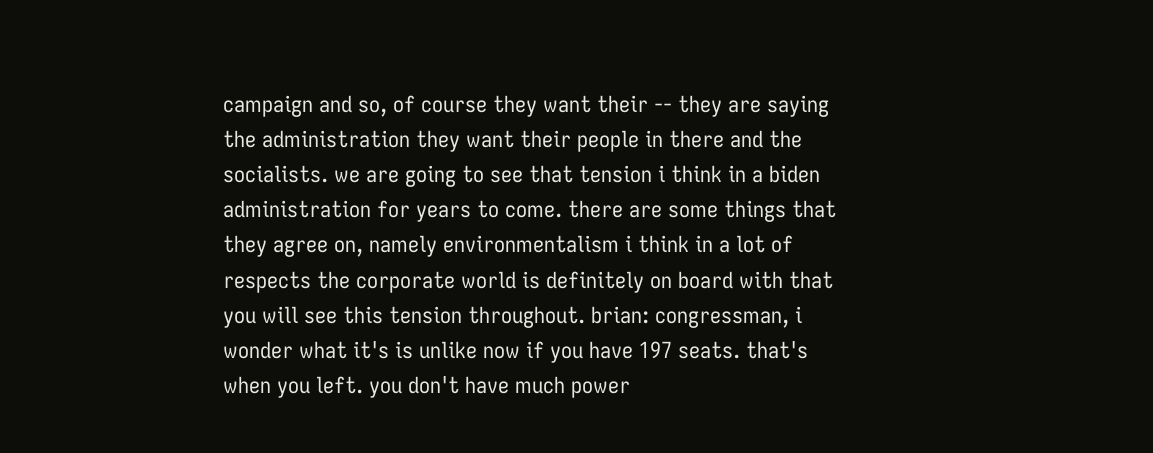campaign and so, of course they want their -- they are saying the administration they want their people in there and the socialists. we are going to see that tension i think in a biden administration for years to come. there are some things that they agree on, namely environmentalism i think in a lot of respects the corporate world is definitely on board with that you will see this tension throughout. brian: congressman, i wonder what it's is unlike now if you have 197 seats. that's when you left. you don't have much power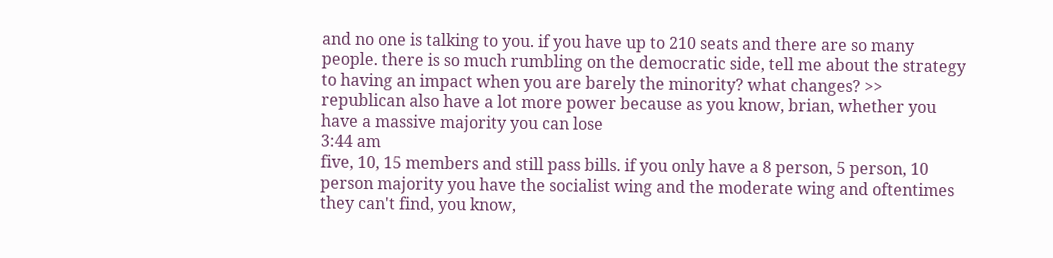and no one is talking to you. if you have up to 210 seats and there are so many people. there is so much rumbling on the democratic side, tell me about the strategy to having an impact when you are barely the minority? what changes? >> republican also have a lot more power because as you know, brian, whether you have a massive majority you can lose
3:44 am
five, 10, 15 members and still pass bills. if you only have a 8 person, 5 person, 10 person majority you have the socialist wing and the moderate wing and oftentimes they can't find, you know,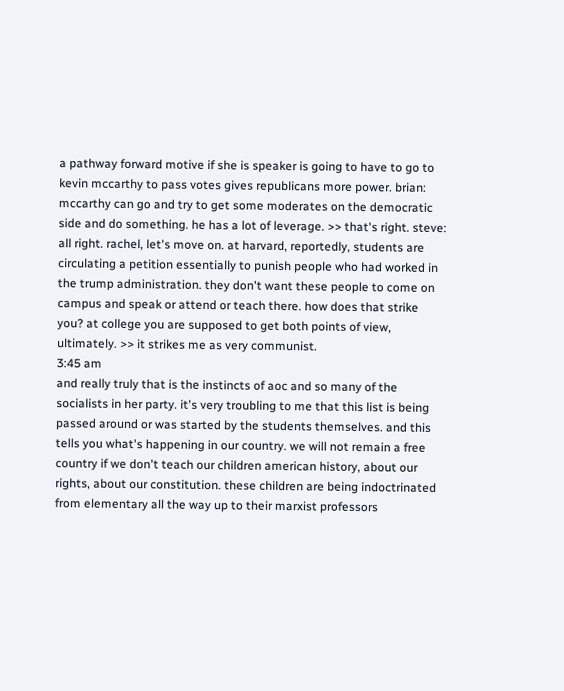a pathway forward motive if she is speaker is going to have to go to kevin mccarthy to pass votes gives republicans more power. brian: mccarthy can go and try to get some moderates on the democratic side and do something. he has a lot of leverage. >> that's right. steve: all right. rachel, let's move on. at harvard, reportedly, students are circulating a petition essentially to punish people who had worked in the trump administration. they don't want these people to come on campus and speak or attend or teach there. how does that strike you? at college you are supposed to get both points of view, ultimately. >> it strikes me as very communist.
3:45 am
and really truly that is the instincts of aoc and so many of the socialists in her party. it's very troubling to me that this list is being passed around or was started by the students themselves. and this tells you what's happening in our country. we will not remain a free country if we don't teach our children american history, about our rights, about our constitution. these children are being indoctrinated from elementary all the way up to their marxist professors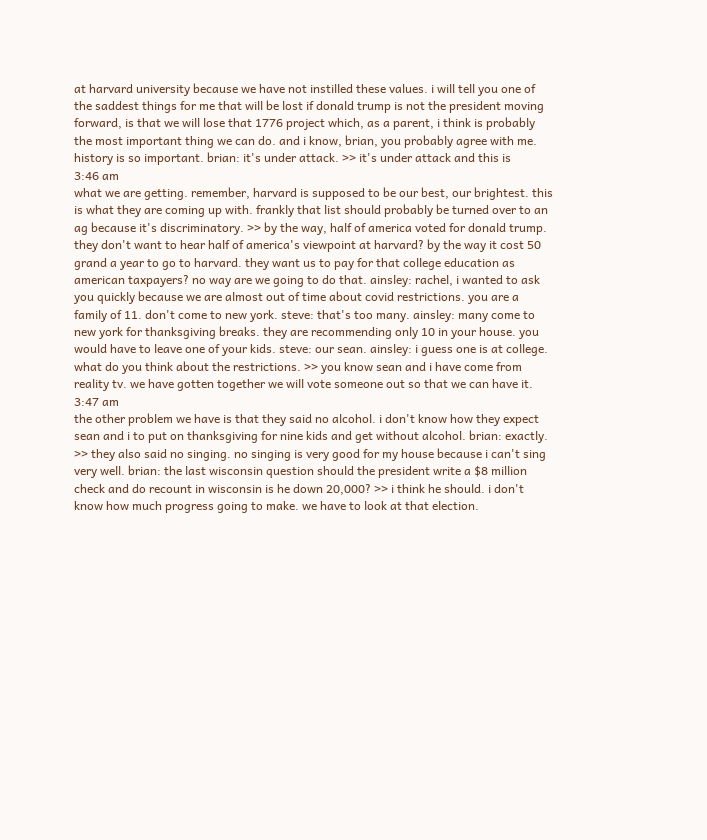at harvard university because we have not instilled these values. i will tell you one of the saddest things for me that will be lost if donald trump is not the president moving forward, is that we will lose that 1776 project which, as a parent, i think is probably the most important thing we can do. and i know, brian, you probably agree with me. history is so important. brian: it's under attack. >> it's under attack and this is
3:46 am
what we are getting. remember, harvard is supposed to be our best, our brightest. this is what they are coming up with. frankly that list should probably be turned over to an ag because it's discriminatory. >> by the way, half of america voted for donald trump. they don't want to hear half of america's viewpoint at harvard? by the way it cost 50 grand a year to go to harvard. they want us to pay for that college education as american taxpayers? no way are we going to do that. ainsley: rachel, i wanted to ask you quickly because we are almost out of time about covid restrictions. you are a family of 11. don't come to new york. steve: that's too many. ainsley: many come to new york for thanksgiving breaks. they are recommending only 10 in your house. you would have to leave one of your kids. steve: our sean. ainsley: i guess one is at college. what do you think about the restrictions. >> you know sean and i have come from reality tv. we have gotten together we will vote someone out so that we can have it.
3:47 am
the other problem we have is that they said no alcohol. i don't know how they expect sean and i to put on thanksgiving for nine kids and get without alcohol. brian: exactly. >> they also said no singing. no singing is very good for my house because i can't sing very well. brian: the last wisconsin question should the president write a $8 million check and do recount in wisconsin is he down 20,000? >> i think he should. i don't know how much progress going to make. we have to look at that election.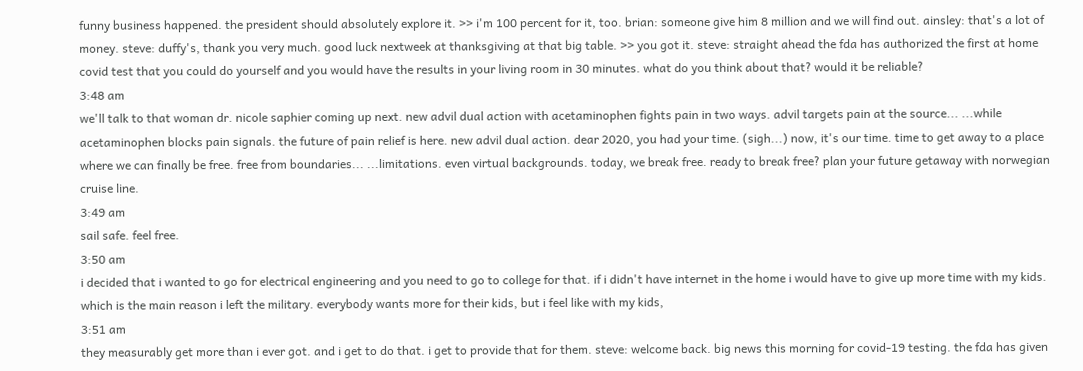funny business happened. the president should absolutely explore it. >> i'm 100 percent for it, too. brian: someone give him 8 million and we will find out. ainsley: that's a lot of money. steve: duffy's, thank you very much. good luck nextweek at thanksgiving at that big table. >> you got it. steve: straight ahead the fda has authorized the first at home covid test that you could do yourself and you would have the results in your living room in 30 minutes. what do you think about that? would it be reliable?
3:48 am
we'll talk to that woman dr. nicole saphier coming up next. new advil dual action with acetaminophen fights pain in two ways. advil targets pain at the source... ...while acetaminophen blocks pain signals. the future of pain relief is here. new advil dual action. dear 2020, you had your time. (sigh...) now, it's our time. time to get away to a place where we can finally be free. free from boundaries... ...limitations. even virtual backgrounds. today, we break free. ready to break free? plan your future getaway with norwegian cruise line.
3:49 am
sail safe. feel free.
3:50 am
i decided that i wanted to go for electrical engineering and you need to go to college for that. if i didn't have internet in the home i would have to give up more time with my kids. which is the main reason i left the military. everybody wants more for their kids, but i feel like with my kids,
3:51 am
they measurably get more than i ever got. and i get to do that. i get to provide that for them. steve: welcome back. big news this morning for covid-19 testing. the fda has given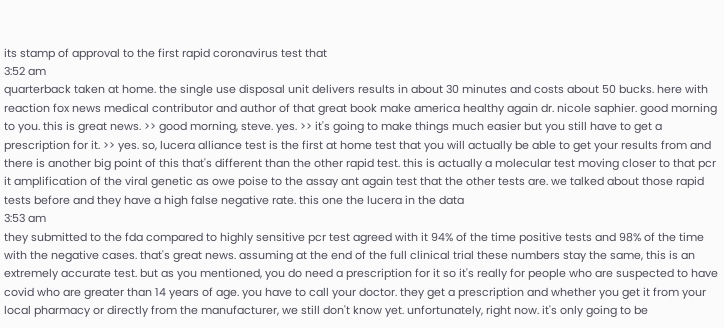its stamp of approval to the first rapid coronavirus test that
3:52 am
quarterback taken at home. the single use disposal unit delivers results in about 30 minutes and costs about 50 bucks. here with reaction fox news medical contributor and author of that great book make america healthy again dr. nicole saphier. good morning to you. this is great news. >> good morning, steve. yes. >> it's going to make things much easier but you still have to get a prescription for it. >> yes. so, lucera alliance test is the first at home test that you will actually be able to get your results from and there is another big point of this that's different than the other rapid test. this is actually a molecular test moving closer to that pcr it amplification of the viral genetic as owe poise to the assay ant again test that the other tests are. we talked about those rapid tests before and they have a high false negative rate. this one the lucera in the data
3:53 am
they submitted to the fda compared to highly sensitive pcr test agreed with it 94% of the time positive tests and 98% of the time with the negative cases. that's great news. assuming at the end of the full clinical trial these numbers stay the same, this is an extremely accurate test. but as you mentioned, you do need a prescription for it so it's really for people who are suspected to have covid who are greater than 14 years of age. you have to call your doctor. they get a prescription and whether you get it from your local pharmacy or directly from the manufacturer, we still don't know yet. unfortunately, right now. it's only going to be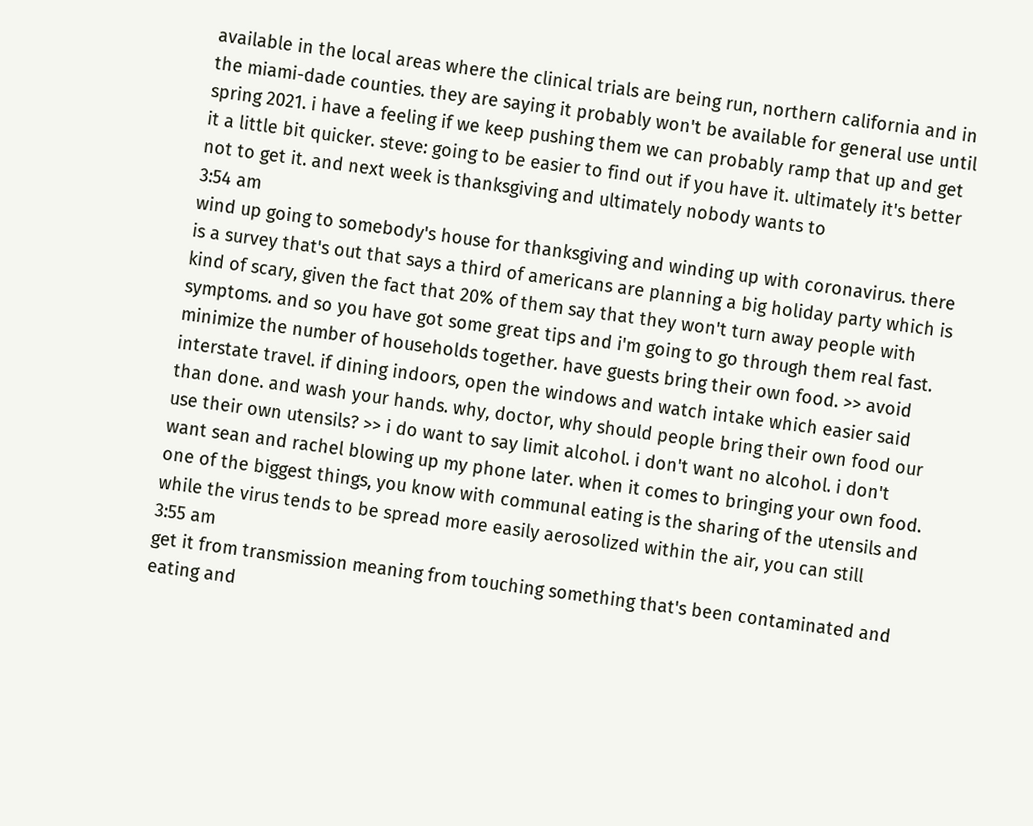available in the local areas where the clinical trials are being run, northern california and in the miami-dade counties. they are saying it probably won't be available for general use until spring 2021. i have a feeling if we keep pushing them we can probably ramp that up and get it a little bit quicker. steve: going to be easier to find out if you have it. ultimately it's better not to get it. and next week is thanksgiving and ultimately nobody wants to
3:54 am
wind up going to somebody's house for thanksgiving and winding up with coronavirus. there is a survey that's out that says a third of americans are planning a big holiday party which is kind of scary, given the fact that 20% of them say that they won't turn away people with symptoms. and so you have got some great tips and i'm going to go through them real fast. minimize the number of households together. have guests bring their own food. >> avoid interstate travel. if dining indoors, open the windows and watch intake which easier said than done. and wash your hands. why, doctor, why should people bring their own food our use their own utensils? >> i do want to say limit alcohol. i don't want no alcohol. i don't want sean and rachel blowing up my phone later. when it comes to bringing your own food. one of the biggest things, you know with communal eating is the sharing of the utensils and while the virus tends to be spread more easily aerosolized within the air, you can still
3:55 am
get it from transmission meaning from touching something that's been contaminated and eating and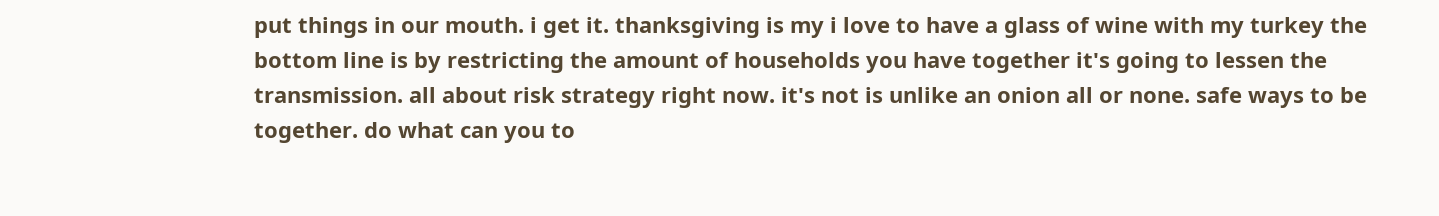put things in our mouth. i get it. thanksgiving is my i love to have a glass of wine with my turkey the bottom line is by restricting the amount of households you have together it's going to lessen the transmission. all about risk strategy right now. it's not is unlike an onion all or none. safe ways to be together. do what can you to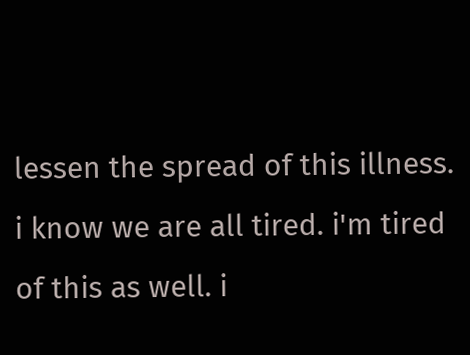lessen the spread of this illness. i know we are all tired. i'm tired of this as well. i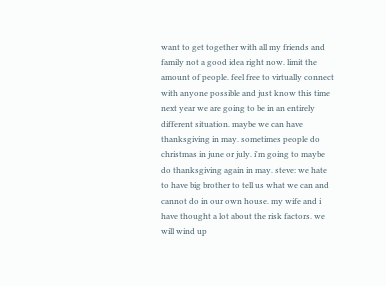want to get together with all my friends and family not a good idea right now. limit the amount of people. feel free to virtually connect with anyone possible and just know this time next year we are going to be in an entirely different situation. maybe we can have thanksgiving in may. sometimes people do christmas in june or july. i'm going to maybe do thanksgiving again in may. steve: we hate to have big brother to tell us what we can and cannot do in our own house. my wife and i have thought a lot about the risk factors. we will wind up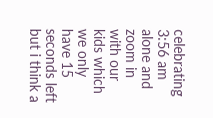celebrating
3:56 am
alone and zoom in with our kids which we only have 15 seconds left but i think a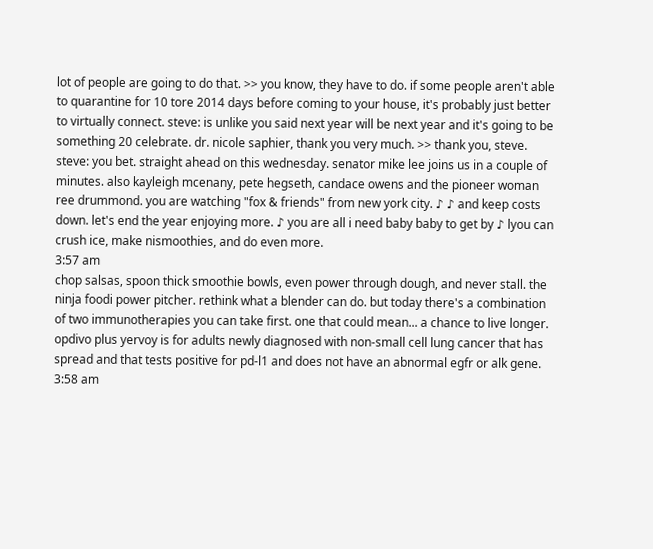lot of people are going to do that. >> you know, they have to do. if some people aren't able to quarantine for 10 tore 2014 days before coming to your house, it's probably just better to virtually connect. steve: is unlike you said next year will be next year and it's going to be something 20 celebrate. dr. nicole saphier, thank you very much. >> thank you, steve. steve: you bet. straight ahead on this wednesday. senator mike lee joins us in a couple of minutes. also kayleigh mcenany, pete hegseth, candace owens and the pioneer woman ree drummond. you are watching "fox & friends" from new york city. ♪ ♪ and keep costs down. let's end the year enjoying more. ♪ you are all i need baby baby to get by ♪ lyou can crush ice, make nismoothies, and do even more.
3:57 am
chop salsas, spoon thick smoothie bowls, even power through dough, and never stall. the ninja foodi power pitcher. rethink what a blender can do. but today there's a combination of two immunotherapies you can take first. one that could mean... a chance to live longer. opdivo plus yervoy is for adults newly diagnosed with non-small cell lung cancer that has spread and that tests positive for pd-l1 and does not have an abnormal egfr or alk gene.
3:58 am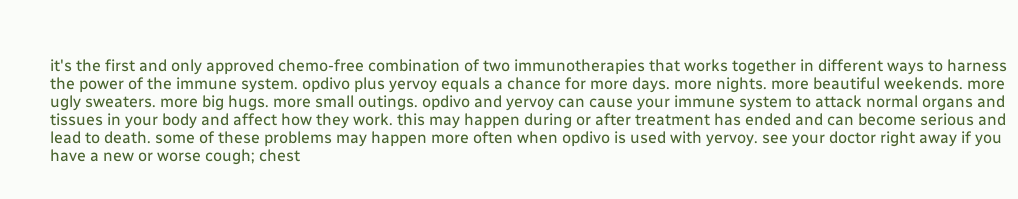it's the first and only approved chemo-free combination of two immunotherapies that works together in different ways to harness the power of the immune system. opdivo plus yervoy equals a chance for more days. more nights. more beautiful weekends. more ugly sweaters. more big hugs. more small outings. opdivo and yervoy can cause your immune system to attack normal organs and tissues in your body and affect how they work. this may happen during or after treatment has ended and can become serious and lead to death. some of these problems may happen more often when opdivo is used with yervoy. see your doctor right away if you have a new or worse cough; chest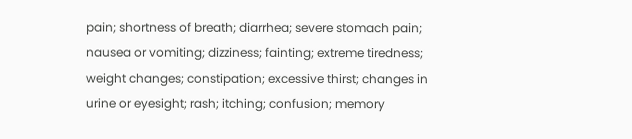pain; shortness of breath; diarrhea; severe stomach pain; nausea or vomiting; dizziness; fainting; extreme tiredness; weight changes; constipation; excessive thirst; changes in urine or eyesight; rash; itching; confusion; memory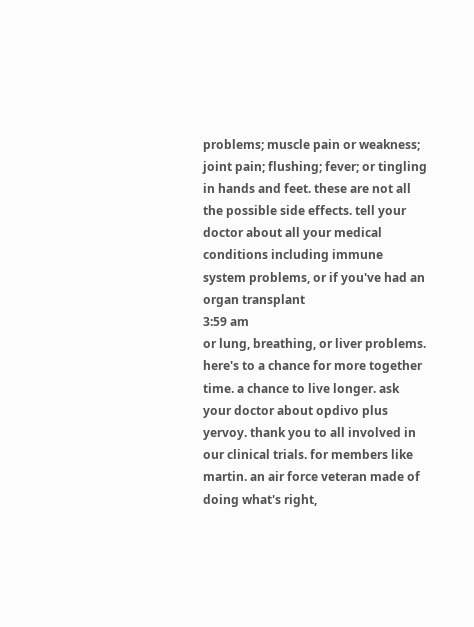problems; muscle pain or weakness; joint pain; flushing; fever; or tingling in hands and feet. these are not all the possible side effects. tell your doctor about all your medical conditions including immune system problems, or if you've had an organ transplant
3:59 am
or lung, breathing, or liver problems. here's to a chance for more together time. a chance to live longer. ask your doctor about opdivo plus yervoy. thank you to all involved in our clinical trials. for members like martin. an air force veteran made of doing what's right,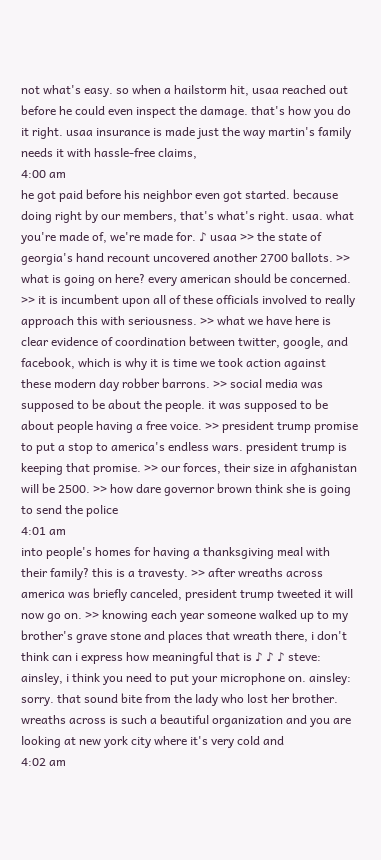not what's easy. so when a hailstorm hit, usaa reached out before he could even inspect the damage. that's how you do it right. usaa insurance is made just the way martin's family needs it with hassle-free claims,
4:00 am
he got paid before his neighbor even got started. because doing right by our members, that's what's right. usaa. what you're made of, we're made for. ♪ usaa >> the state of georgia's hand recount uncovered another 2700 ballots. >> what is going on here? every american should be concerned. >> it is incumbent upon all of these officials involved to really approach this with seriousness. >> what we have here is clear evidence of coordination between twitter, google, and facebook, which is why it is time we took action against these modern day robber barrons. >> social media was supposed to be about the people. it was supposed to be about people having a free voice. >> president trump promise to put a stop to america's endless wars. president trump is keeping that promise. >> our forces, their size in afghanistan will be 2500. >> how dare governor brown think she is going to send the police
4:01 am
into people's homes for having a thanksgiving meal with their family? this is a travesty. >> after wreaths across america was briefly canceled, president trump tweeted it will now go on. >> knowing each year someone walked up to my brother's grave stone and places that wreath there, i don't think can i express how meaningful that is ♪ ♪ ♪ steve: ainsley, i think you need to put your microphone on. ainsley: sorry. that sound bite from the lady who lost her brother. wreaths across is such a beautiful organization and you are looking at new york city where it's very cold and
4:02 am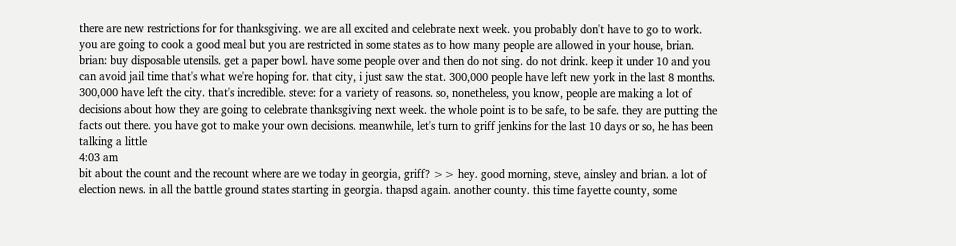there are new restrictions for for thanksgiving. we are all excited and celebrate next week. you probably don't have to go to work. you are going to cook a good meal but you are restricted in some states as to how many people are allowed in your house, brian. brian: buy disposable utensils. get a paper bowl. have some people over and then do not sing. do not drink. keep it under 10 and you can avoid jail time that's what we're hoping for. that city, i just saw the stat. 300,000 people have left new york in the last 8 months. 300,000 have left the city. that's incredible. steve: for a variety of reasons. so, nonetheless, you know, people are making a lot of decisions about how they are going to celebrate thanksgiving next week. the whole point is to be safe, to be safe. they are putting the facts out there. you have got to make your own decisions. meanwhile, let's turn to griff jenkins for the last 10 days or so, he has been talking a little
4:03 am
bit about the count and the recount where are we today in georgia, griff? >> hey. good morning, steve, ainsley and brian. a lot of election news. in all the battle ground states starting in georgia. thapsd again. another county. this time fayette county, some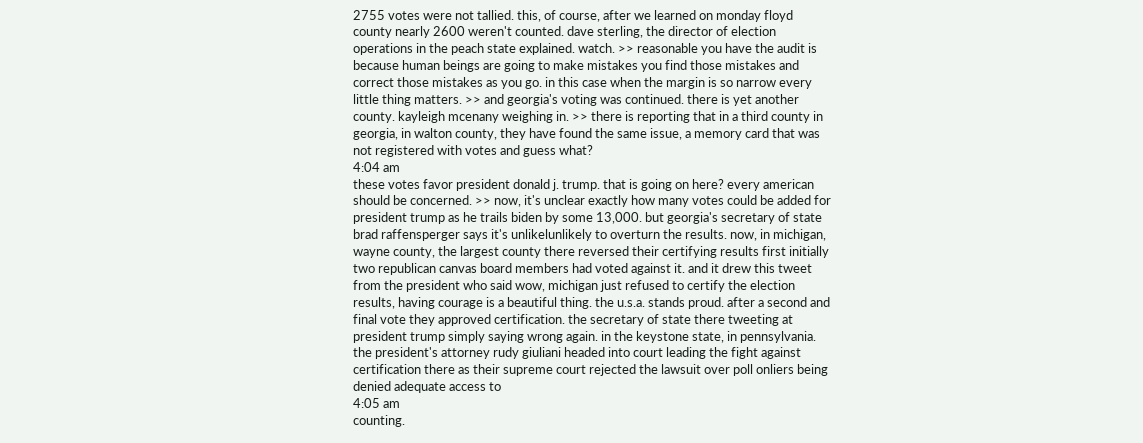2755 votes were not tallied. this, of course, after we learned on monday floyd county nearly 2600 weren't counted. dave sterling, the director of election operations in the peach state explained. watch. >> reasonable you have the audit is because human beings are going to make mistakes you find those mistakes and correct those mistakes as you go. in this case when the margin is so narrow every little thing matters. >> and georgia's voting was continued. there is yet another county. kayleigh mcenany weighing in. >> there is reporting that in a third county in georgia, in walton county, they have found the same issue, a memory card that was not registered with votes and guess what?
4:04 am
these votes favor president donald j. trump. that is going on here? every american should be concerned. >> now, it's unclear exactly how many votes could be added for president trump as he trails biden by some 13,000. but georgia's secretary of state brad raffensperger says it's unlikelunlikely to overturn the results. now, in michigan, wayne county, the largest county there reversed their certifying results first initially two republican canvas board members had voted against it. and it drew this tweet from the president who said wow, michigan just refused to certify the election results, having courage is a beautiful thing. the u.s.a. stands proud. after a second and final vote they approved certification. the secretary of state there tweeting at president trump simply saying wrong again. in the keystone state, in pennsylvania. the president's attorney rudy giuliani headed into court leading the fight against certification there as their supreme court rejected the lawsuit over poll onliers being denied adequate access to
4:05 am
counting.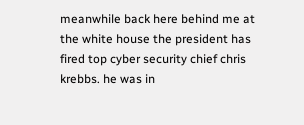meanwhile back here behind me at the white house the president has fired top cyber security chief chris krebbs. he was in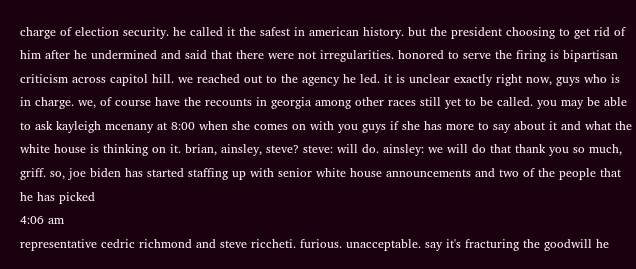charge of election security. he called it the safest in american history. but the president choosing to get rid of him after he undermined and said that there were not irregularities. honored to serve the firing is bipartisan criticism across capitol hill. we reached out to the agency he led. it is unclear exactly right now, guys who is in charge. we, of course have the recounts in georgia among other races still yet to be called. you may be able to ask kayleigh mcenany at 8:00 when she comes on with you guys if she has more to say about it and what the white house is thinking on it. brian, ainsley, steve? steve: will do. ainsley: we will do that thank you so much, griff. so, joe biden has started staffing up with senior white house announcements and two of the people that he has picked
4:06 am
representative cedric richmond and steve riccheti. furious. unacceptable. say it's fracturing the goodwill he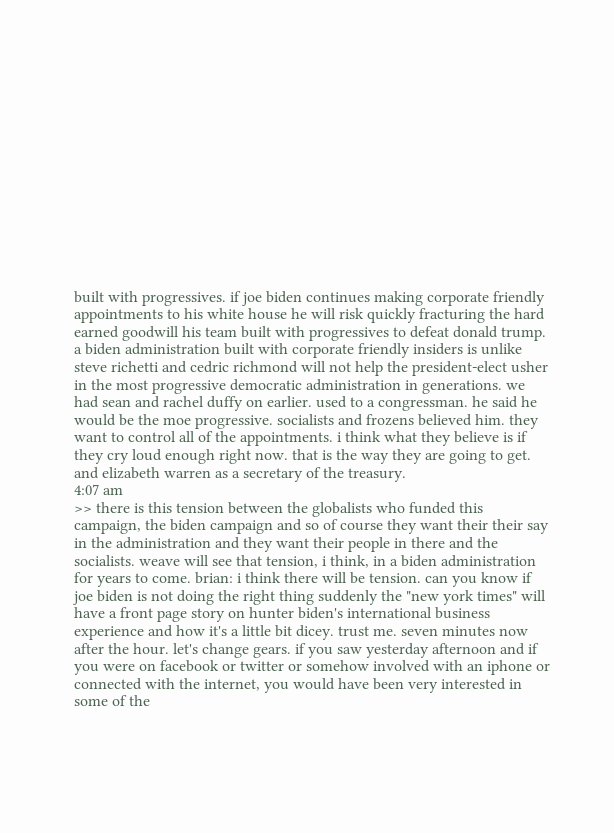built with progressives. if joe biden continues making corporate friendly appointments to his white house he will risk quickly fracturing the hard earned goodwill his team built with progressives to defeat donald trump. a biden administration built with corporate friendly insiders is unlike steve richetti and cedric richmond will not help the president-elect usher in the most progressive democratic administration in generations. we had sean and rachel duffy on earlier. used to a congressman. he said he would be the moe progressive. socialists and frozens believed him. they want to control all of the appointments. i think what they believe is if they cry loud enough right now. that is the way they are going to get. and elizabeth warren as a secretary of the treasury.
4:07 am
>> there is this tension between the globalists who funded this campaign, the biden campaign and so of course they want their their say in the administration and they want their people in there and the socialists. weave will see that tension, i think, in a biden administration for years to come. brian: i think there will be tension. can you know if joe biden is not doing the right thing suddenly the "new york times" will have a front page story on hunter biden's international business experience and how it's a little bit dicey. trust me. seven minutes now after the hour. let's change gears. if you saw yesterday afternoon and if you were on facebook or twitter or somehow involved with an iphone or connected with the internet, you would have been very interested in some of the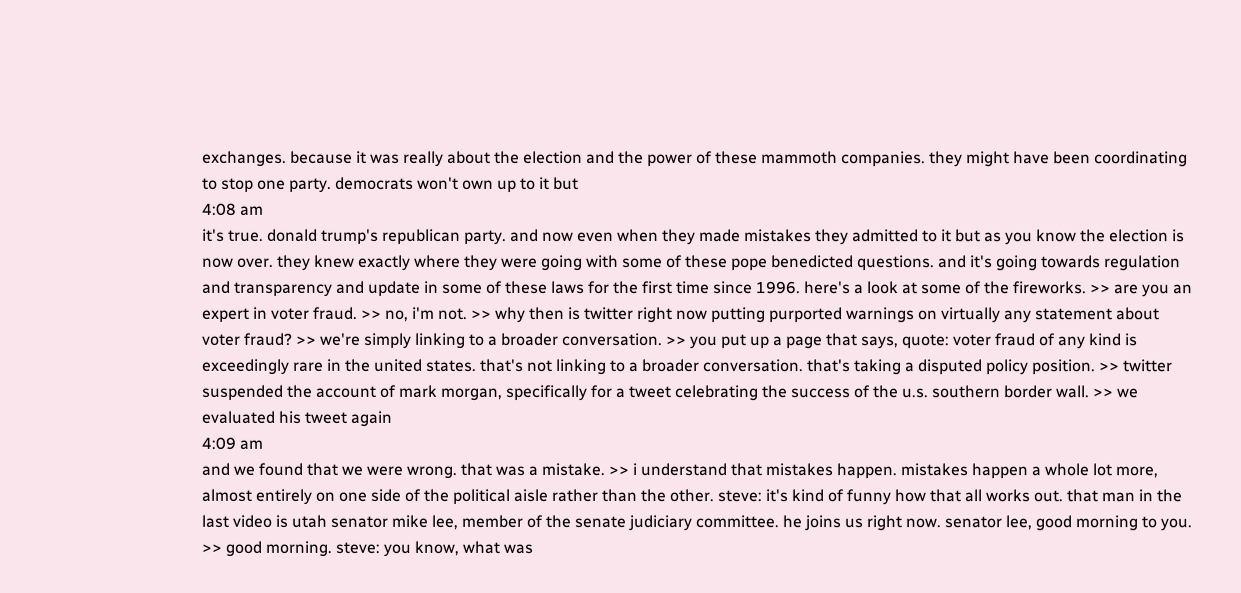exchanges. because it was really about the election and the power of these mammoth companies. they might have been coordinating to stop one party. democrats won't own up to it but
4:08 am
it's true. donald trump's republican party. and now even when they made mistakes they admitted to it but as you know the election is now over. they knew exactly where they were going with some of these pope benedicted questions. and it's going towards regulation and transparency and update in some of these laws for the first time since 1996. here's a look at some of the fireworks. >> are you an expert in voter fraud. >> no, i'm not. >> why then is twitter right now putting purported warnings on virtually any statement about voter fraud? >> we're simply linking to a broader conversation. >> you put up a page that says, quote: voter fraud of any kind is exceedingly rare in the united states. that's not linking to a broader conversation. that's taking a disputed policy position. >> twitter suspended the account of mark morgan, specifically for a tweet celebrating the success of the u.s. southern border wall. >> we evaluated his tweet again
4:09 am
and we found that we were wrong. that was a mistake. >> i understand that mistakes happen. mistakes happen a whole lot more, almost entirely on one side of the political aisle rather than the other. steve: it's kind of funny how that all works out. that man in the last video is utah senator mike lee, member of the senate judiciary committee. he joins us right now. senator lee, good morning to you. >> good morning. steve: you know, what was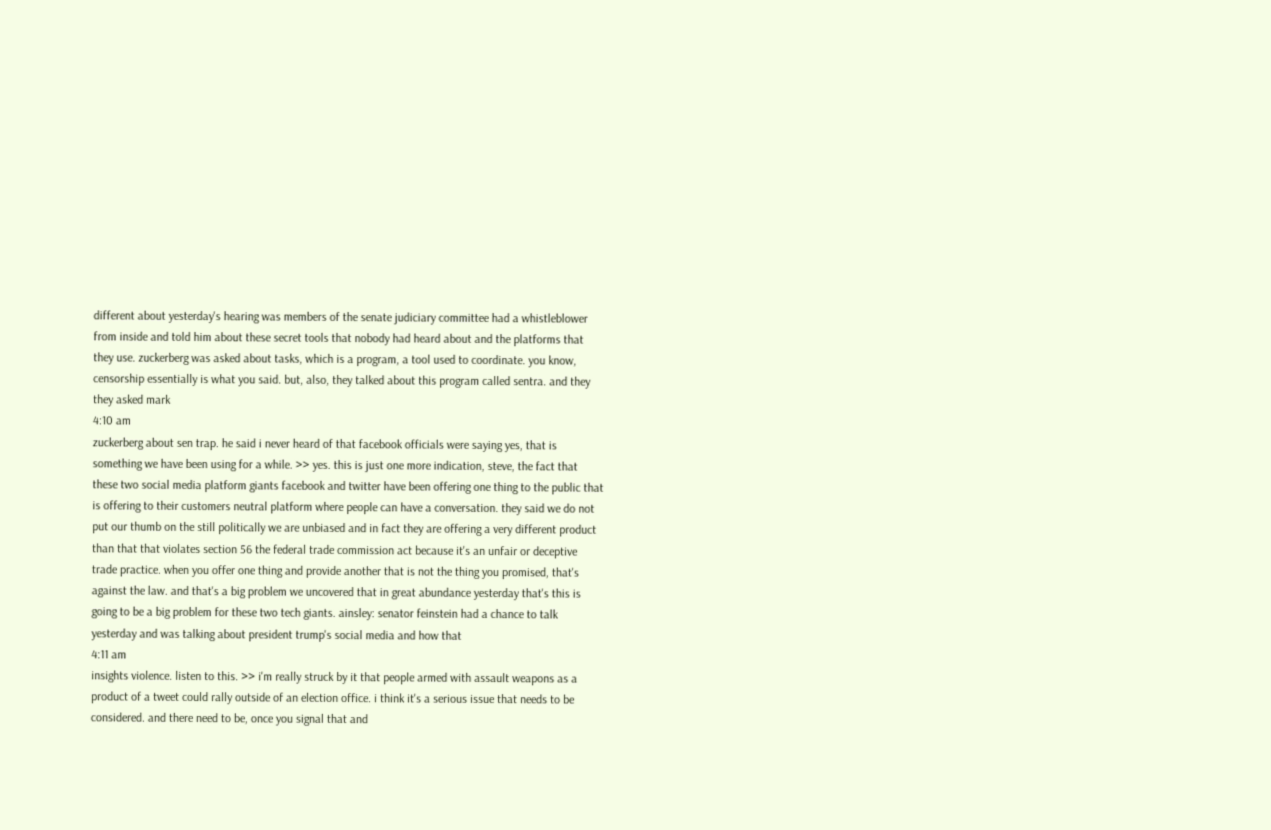different about yesterday's hearing was members of the senate judiciary committee had a whistleblower from inside and told him about these secret tools that nobody had heard about and the platforms that they use. zuckerberg was asked about tasks, which is a program, a tool used to coordinate. you know, censorship essentially is what you said. but, also, they talked about this program called sentra. and they they asked mark
4:10 am
zuckerberg about sen trap. he said i never heard of that facebook officials were saying yes, that is something we have been using for a while. >> yes. this is just one more indication, steve, the fact that these two social media platform giants facebook and twitter have been offering one thing to the public that is offering to their customers neutral platform where people can have a conversation. they said we do not put our thumb on the still politically we are unbiased and in fact they are offering a very different product than that that violates section 56 the federal trade commission act because it's an unfair or deceptive trade practice. when you offer one thing and provide another that is not the thing you promised, that's against the law. and that's a big problem we uncovered that in great abundance yesterday that's this is going to be a big problem for these two tech giants. ainsley: senator feinstein had a chance to talk yesterday and was talking about president trump's social media and how that
4:11 am
insights violence. listen to this. >> i'm really struck by it that people armed with assault weapons as a product of a tweet could rally outside of an election office. i think it's a serious issue that needs to be considered. and there need to be, once you signal that and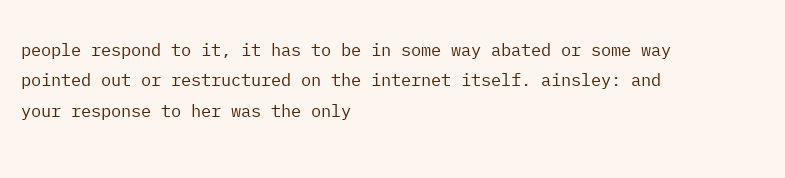people respond to it, it has to be in some way abated or some way pointed out or restructured on the internet itself. ainsley: and your response to her was the only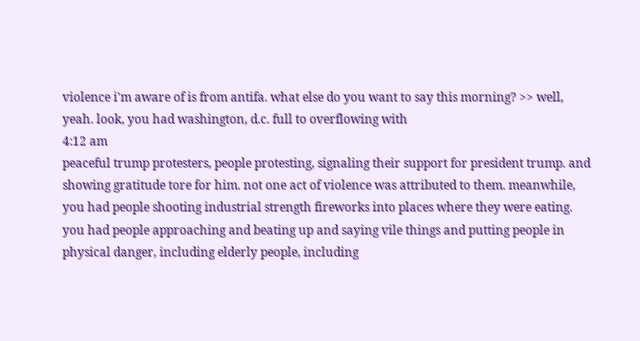violence i'm aware of is from antifa. what else do you want to say this morning? >> well, yeah. look, you had washington, d.c. full to overflowing with
4:12 am
peaceful trump protesters, people protesting, signaling their support for president trump. and showing gratitude tore for him. not one act of violence was attributed to them. meanwhile, you had people shooting industrial strength fireworks into places where they were eating. you had people approaching and beating up and saying vile things and putting people in physical danger, including elderly people, including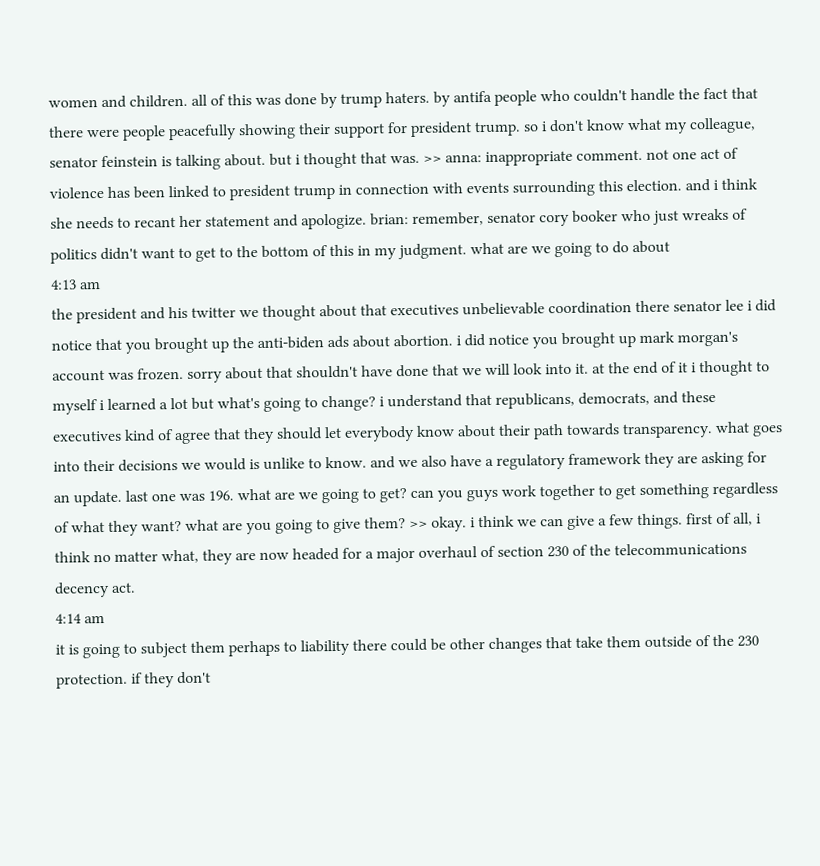women and children. all of this was done by trump haters. by antifa people who couldn't handle the fact that there were people peacefully showing their support for president trump. so i don't know what my colleague, senator feinstein is talking about. but i thought that was. >> anna: inappropriate comment. not one act of violence has been linked to president trump in connection with events surrounding this election. and i think she needs to recant her statement and apologize. brian: remember, senator cory booker who just wreaks of politics didn't want to get to the bottom of this in my judgment. what are we going to do about
4:13 am
the president and his twitter we thought about that executives unbelievable coordination there senator lee i did notice that you brought up the anti-biden ads about abortion. i did notice you brought up mark morgan's account was frozen. sorry about that shouldn't have done that we will look into it. at the end of it i thought to myself i learned a lot but what's going to change? i understand that republicans, democrats, and these executives kind of agree that they should let everybody know about their path towards transparency. what goes into their decisions we would is unlike to know. and we also have a regulatory framework they are asking for an update. last one was 196. what are we going to get? can you guys work together to get something regardless of what they want? what are you going to give them? >> okay. i think we can give a few things. first of all, i think no matter what, they are now headed for a major overhaul of section 230 of the telecommunications decency act.
4:14 am
it is going to subject them perhaps to liability there could be other changes that take them outside of the 230 protection. if they don't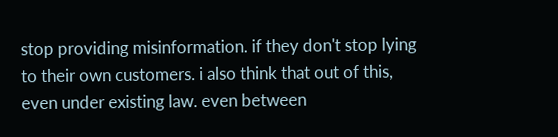stop providing misinformation. if they don't stop lying to their own customers. i also think that out of this, even under existing law. even between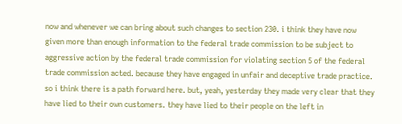now and whenever we can bring about such changes to section 230. i think they have now given more than enough information to the federal trade commission to be subject to aggressive action by the federal trade commission for violating section 5 of the federal trade commission acted. because they have engaged in unfair and deceptive trade practice. so i think there is a path forward here. but, yeah, yesterday they made very clear that they have lied to their own customers. they have lied to their people on the left in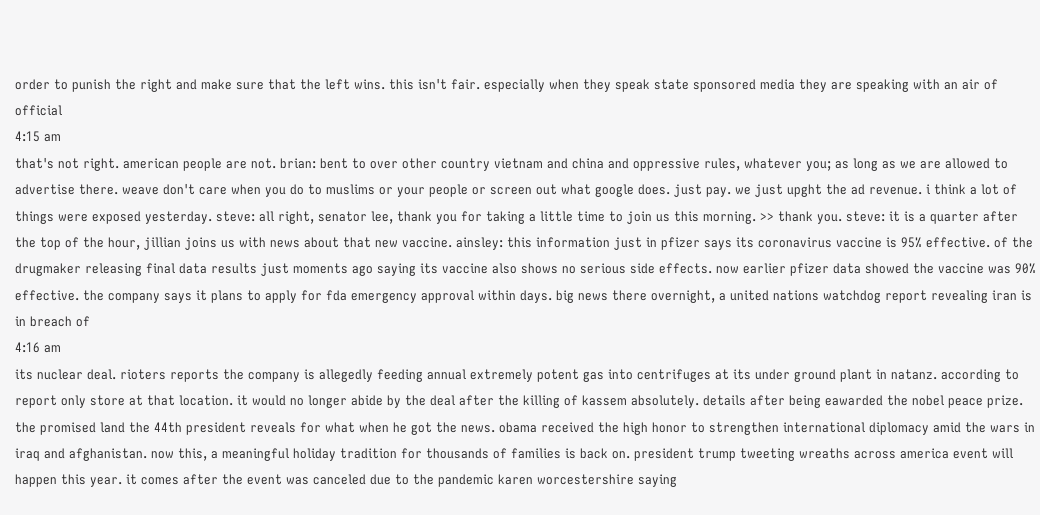order to punish the right and make sure that the left wins. this isn't fair. especially when they speak state sponsored media they are speaking with an air of official
4:15 am
that's not right. american people are not. brian: bent to over other country vietnam and china and oppressive rules, whatever you; as long as we are allowed to advertise there. weave don't care when you do to muslims or your people or screen out what google does. just pay. we just upght the ad revenue. i think a lot of things were exposed yesterday. steve: all right, senator lee, thank you for taking a little time to join us this morning. >> thank you. steve: it is a quarter after the top of the hour, jillian joins us with news about that new vaccine. ainsley: this information just in pfizer says its coronavirus vaccine is 95% effective. of the drugmaker releasing final data results just moments ago saying its vaccine also shows no serious side effects. now earlier pfizer data showed the vaccine was 90% effective. the company says it plans to apply for fda emergency approval within days. big news there overnight, a united nations watchdog report revealing iran is in breach of
4:16 am
its nuclear deal. rioters reports the company is allegedly feeding annual extremely potent gas into centrifuges at its under ground plant in natanz. according to report only store at that location. it would no longer abide by the deal after the killing of kassem absolutely. details after being eawarded the nobel peace prize. the promised land the 44th president reveals for what when he got the news. obama received the high honor to strengthen international diplomacy amid the wars in iraq and afghanistan. now this, a meaningful holiday tradition for thousands of families is back on. president trump tweeting wreaths across america event will happen this year. it comes after the event was canceled due to the pandemic karen worcestershire saying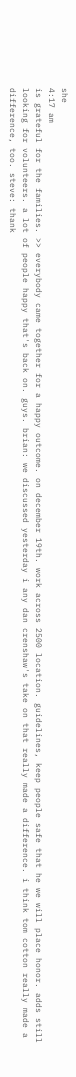she
4:17 am
is grateful for the families. >> everybody came together for a happy outcome. on december 19th. work across 2500 location. guidelines, keep people safe that he we will place honor. adds still looking for volunteers. a lot of people happy that's back on. guys. brian: we discussed yesterday i any dan crenshaw's take on that really made a difference. i think tom cotton really made a difference, too. steve: thank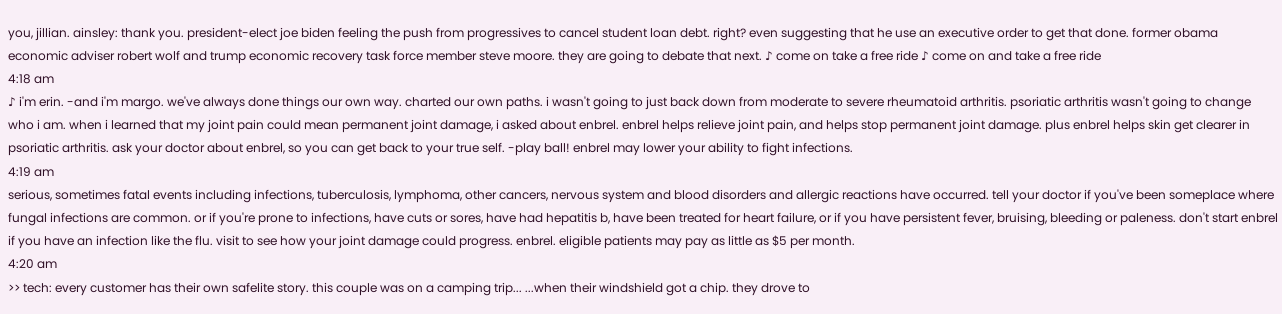you, jillian. ainsley: thank you. president-elect joe biden feeling the push from progressives to cancel student loan debt. right? even suggesting that he use an executive order to get that done. former obama economic adviser robert wolf and trump economic recovery task force member steve moore. they are going to debate that next. ♪ come on take a free ride ♪ come on and take a free ride
4:18 am
♪ i'm erin. -and i'm margo. we've always done things our own way. charted our own paths. i wasn't going to just back down from moderate to severe rheumatoid arthritis. psoriatic arthritis wasn't going to change who i am. when i learned that my joint pain could mean permanent joint damage, i asked about enbrel. enbrel helps relieve joint pain, and helps stop permanent joint damage. plus enbrel helps skin get clearer in psoriatic arthritis. ask your doctor about enbrel, so you can get back to your true self. -play ball! enbrel may lower your ability to fight infections.
4:19 am
serious, sometimes fatal events including infections, tuberculosis, lymphoma, other cancers, nervous system and blood disorders and allergic reactions have occurred. tell your doctor if you've been someplace where fungal infections are common. or if you're prone to infections, have cuts or sores, have had hepatitis b, have been treated for heart failure, or if you have persistent fever, bruising, bleeding or paleness. don't start enbrel if you have an infection like the flu. visit to see how your joint damage could progress. enbrel. eligible patients may pay as little as $5 per month.
4:20 am
>> tech: every customer has their own safelite story. this couple was on a camping trip... ...when their windshield got a chip. they drove to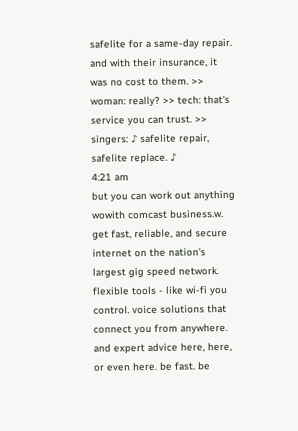safelite for a same-day repair. and with their insurance, it was no cost to them. >> woman: really? >> tech: that's service you can trust. >> singers: ♪ safelite repair, safelite replace. ♪
4:21 am
but you can work out anything wowith comcast business.w. get fast, reliable, and secure internet on the nation's largest gig speed network. flexible tools - like wi-fi you control. voice solutions that connect you from anywhere. and expert advice here, here, or even here. be fast. be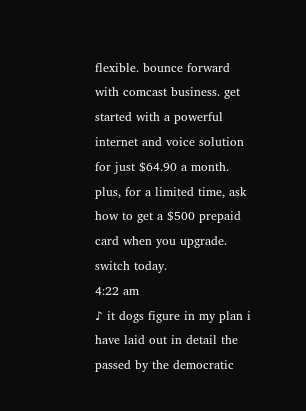flexible. bounce forward with comcast business. get started with a powerful internet and voice solution for just $64.90 a month. plus, for a limited time, ask how to get a $500 prepaid card when you upgrade. switch today.
4:22 am
♪ it dogs figure in my plan i have laid out in detail the passed by the democratic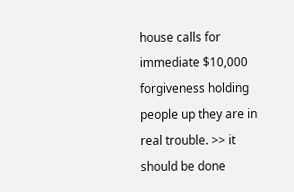house calls for immediate $10,000 forgiveness holding people up they are in real trouble. >> it should be done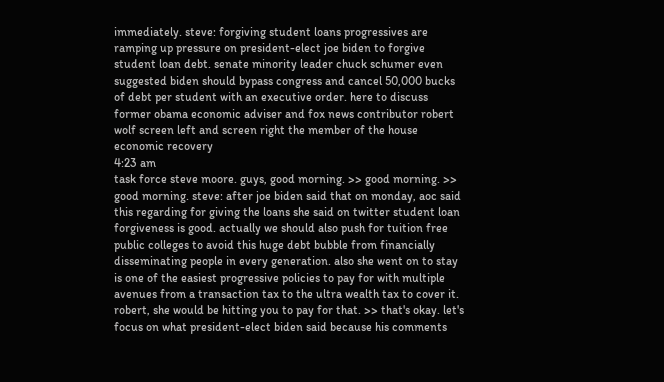immediately. steve: forgiving student loans progressives are ramping up pressure on president-elect joe biden to forgive student loan debt. senate minority leader chuck schumer even suggested biden should bypass congress and cancel 50,000 bucks of debt per student with an executive order. here to discuss former obama economic adviser and fox news contributor robert wolf screen left and screen right the member of the house economic recovery
4:23 am
task force steve moore. guys, good morning. >> good morning. >> good morning. steve: after joe biden said that on monday, aoc said this regarding for giving the loans she said on twitter student loan forgiveness is good. actually we should also push for tuition free public colleges to avoid this huge debt bubble from financially disseminating people in every generation. also she went on to stay is one of the easiest progressive policies to pay for with multiple avenues from a transaction tax to the ultra wealth tax to cover it. robert, she would be hitting you to pay for that. >> that's okay. let's focus on what president-elect biden said because his comments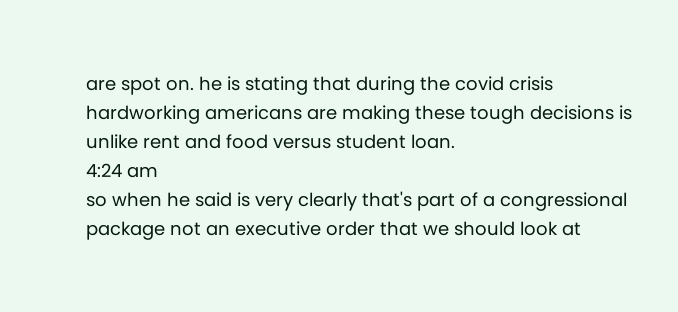are spot on. he is stating that during the covid crisis hardworking americans are making these tough decisions is unlike rent and food versus student loan.
4:24 am
so when he said is very clearly that's part of a congressional package not an executive order that we should look at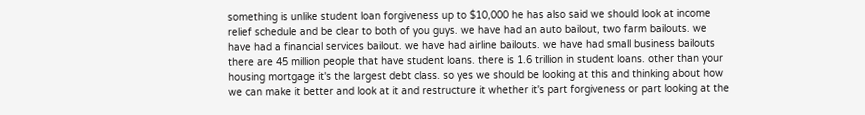something is unlike student loan forgiveness up to $10,000 he has also said we should look at income relief schedule and be clear to both of you guys. we have had an auto bailout, two farm bailouts. we have had a financial services bailout. we have had airline bailouts. we have had small business bailouts there are 45 million people that have student loans. there is 1.6 trillion in student loans. other than your housing mortgage it's the largest debt class. so yes we should be looking at this and thinking about how we can make it better and look at it and restructure it whether it's part forgiveness or part looking at the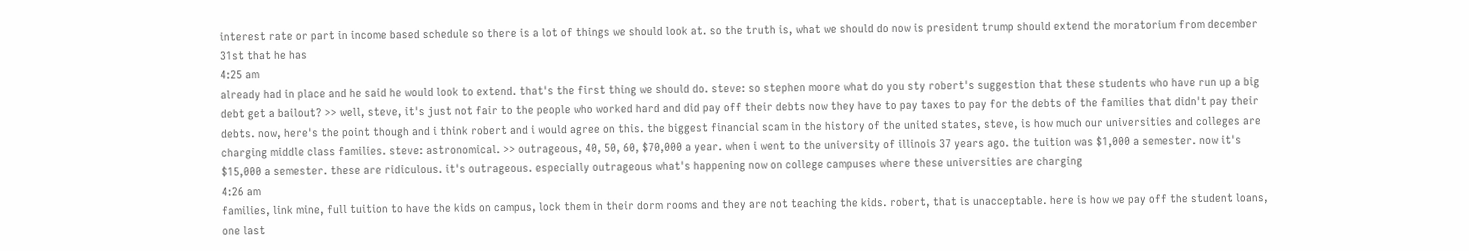interest rate or part in income based schedule so there is a lot of things we should look at. so the truth is, what we should do now is president trump should extend the moratorium from december 31st that he has
4:25 am
already had in place and he said he would look to extend. that's the first thing we should do. steve: so stephen moore what do you sty robert's suggestion that these students who have run up a big debt get a bailout? >> well, steve, it's just not fair to the people who worked hard and did pay off their debts now they have to pay taxes to pay for the debts of the families that didn't pay their debts. now, here's the point though and i think robert and i would agree on this. the biggest financial scam in the history of the united states, steve, is how much our universities and colleges are charging middle class families. steve: astronomical. >> outrageous, 40, 50, 60, $70,000 a year. when i went to the university of illinois 37 years ago. the tuition was $1,000 a semester. now it's $15,000 a semester. these are ridiculous. it's outrageous. especially outrageous what's happening now on college campuses where these universities are charging
4:26 am
families, link mine, full tuition to have the kids on campus, lock them in their dorm rooms and they are not teaching the kids. robert, that is unacceptable. here is how we pay off the student loans, one last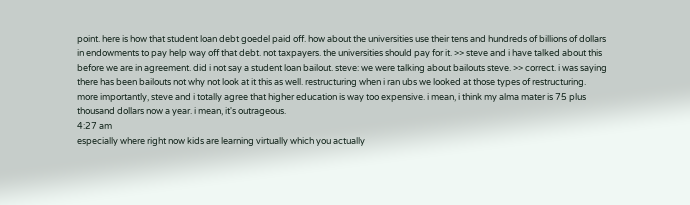point. here is how that student loan debt goedel paid off. how about the universities use their tens and hundreds of billions of dollars in endowments to pay help way off that debt. not taxpayers. the universities should pay for it. >> steve and i have talked about this before we are in agreement. did i not say a student loan bailout. steve: we were talking about bailouts steve. >> correct. i was saying there has been bailouts not why not look at it this as well. restructuring when i ran ubs we looked at those types of restructuring. more importantly, steve and i totally agree that higher education is way too expensive. i mean, i think my alma mater is 75 plus thousand dollars now a year. i mean, it's outrageous.
4:27 am
especially where right now kids are learning virtually which you actually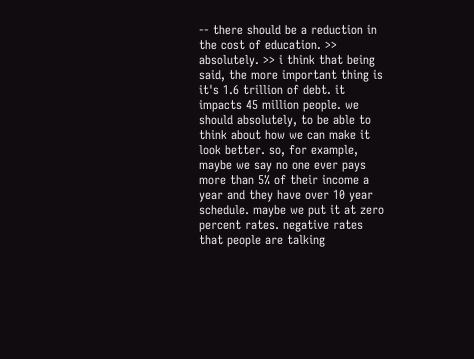-- there should be a reduction in the cost of education. >> absolutely. >> i think that being said, the more important thing is it's 1.6 trillion of debt. it impacts 45 million people. we should absolutely, to be able to think about how we can make it look better. so, for example, maybe we say no one ever pays more than 5% of their income a year and they have over 10 year schedule. maybe we put it at zero percent rates. negative rates that people are talking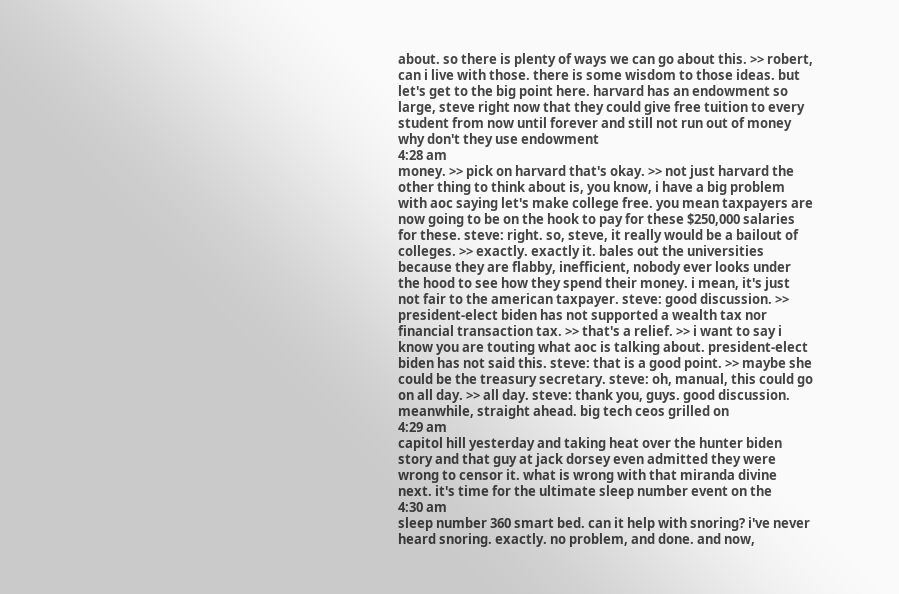about. so there is plenty of ways we can go about this. >> robert, can i live with those. there is some wisdom to those ideas. but let's get to the big point here. harvard has an endowment so large, steve right now that they could give free tuition to every student from now until forever and still not run out of money why don't they use endowment
4:28 am
money. >> pick on harvard that's okay. >> not just harvard the other thing to think about is, you know, i have a big problem with aoc saying let's make college free. you mean taxpayers are now going to be on the hook to pay for these $250,000 salaries for these. steve: right. so, steve, it really would be a bailout of colleges. >> exactly. exactly it. bales out the universities because they are flabby, inefficient, nobody ever looks under the hood to see how they spend their money. i mean, it's just not fair to the american taxpayer. steve: good discussion. >> president-elect biden has not supported a wealth tax nor financial transaction tax. >> that's a relief. >> i want to say i know you are touting what aoc is talking about. president-elect biden has not said this. steve: that is a good point. >> maybe she could be the treasury secretary. steve: oh, manual, this could go on all day. >> all day. steve: thank you, guys. good discussion. meanwhile, straight ahead. big tech ceos grilled on
4:29 am
capitol hill yesterday and taking heat over the hunter biden story and that guy at jack dorsey even admitted they were wrong to censor it. what is wrong with that miranda divine next. it's time for the ultimate sleep number event on the
4:30 am
sleep number 360 smart bed. can it help with snoring? i've never heard snoring. exactly. no problem, and done. and now,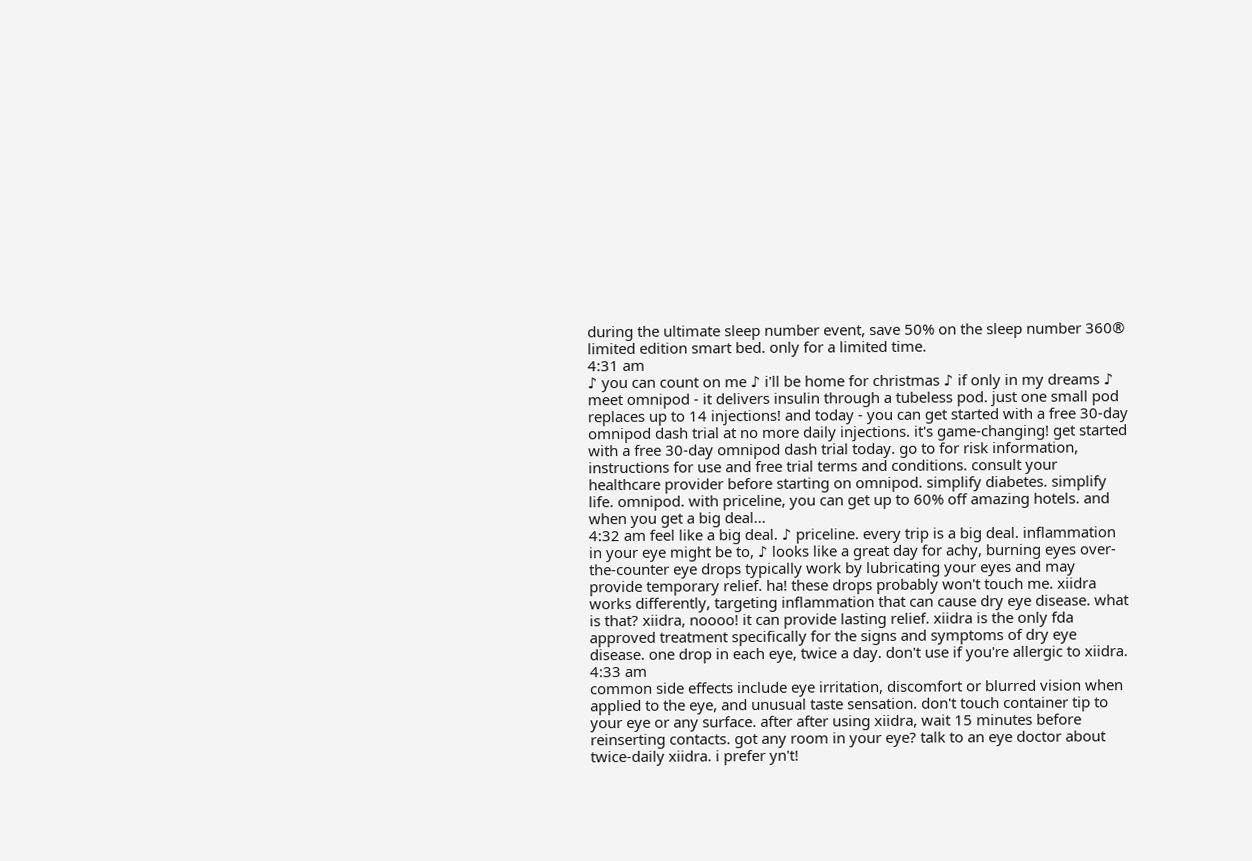during the ultimate sleep number event, save 50% on the sleep number 360® limited edition smart bed. only for a limited time.
4:31 am
♪ you can count on me ♪ i'll be home for christmas ♪ if only in my dreams ♪ meet omnipod - it delivers insulin through a tubeless pod. just one small pod replaces up to 14 injections! and today - you can get started with a free 30-day omnipod dash trial at no more daily injections. it's game-changing! get started with a free 30-day omnipod dash trial today. go to for risk information, instructions for use and free trial terms and conditions. consult your healthcare provider before starting on omnipod. simplify diabetes. simplify life. omnipod. with priceline, you can get up to 60% off amazing hotels. and when you get a big deal...
4:32 am feel like a big deal. ♪ priceline. every trip is a big deal. inflammation in your eye might be to, ♪ looks like a great day for achy, burning eyes over-the-counter eye drops typically work by lubricating your eyes and may provide temporary relief. ha! these drops probably won't touch me. xiidra works differently, targeting inflammation that can cause dry eye disease. what is that? xiidra, noooo! it can provide lasting relief. xiidra is the only fda approved treatment specifically for the signs and symptoms of dry eye disease. one drop in each eye, twice a day. don't use if you're allergic to xiidra.
4:33 am
common side effects include eye irritation, discomfort or blurred vision when applied to the eye, and unusual taste sensation. don't touch container tip to your eye or any surface. after after using xiidra, wait 15 minutes before reinserting contacts. got any room in your eye? talk to an eye doctor about twice-daily xiidra. i prefer yn't!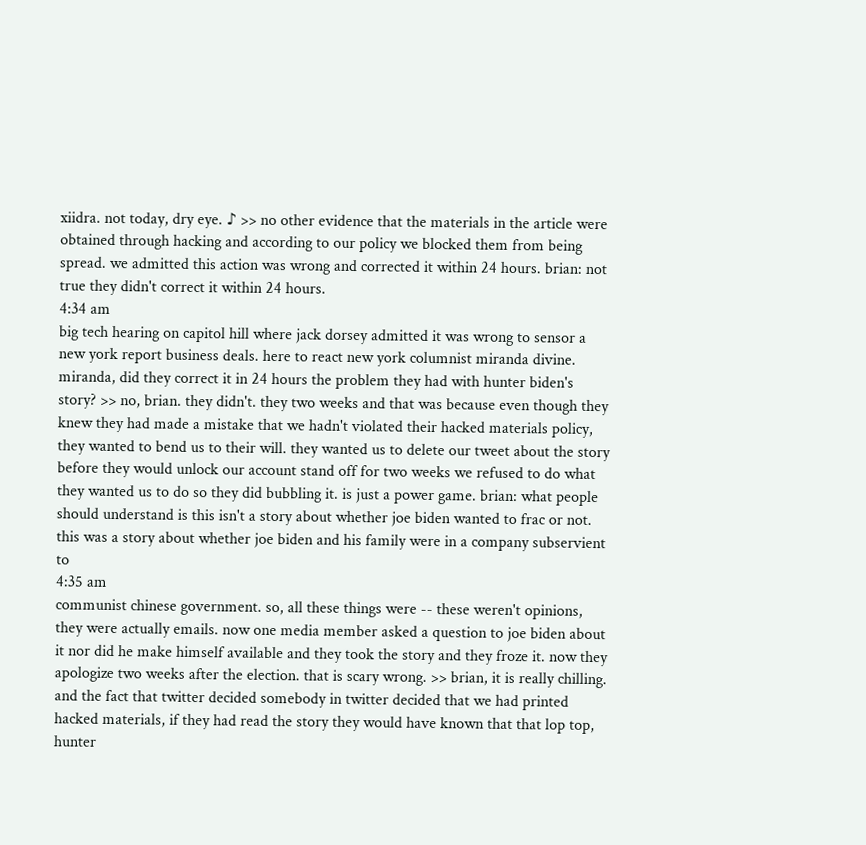xiidra. not today, dry eye. ♪ >> no other evidence that the materials in the article were obtained through hacking and according to our policy we blocked them from being spread. we admitted this action was wrong and corrected it within 24 hours. brian: not true they didn't correct it within 24 hours.
4:34 am
big tech hearing on capitol hill where jack dorsey admitted it was wrong to sensor a new york report business deals. here to react new york columnist miranda divine. miranda, did they correct it in 24 hours the problem they had with hunter biden's story? >> no, brian. they didn't. they two weeks and that was because even though they knew they had made a mistake that we hadn't violated their hacked materials policy, they wanted to bend us to their will. they wanted us to delete our tweet about the story before they would unlock our account stand off for two weeks we refused to do what they wanted us to do so they did bubbling it. is just a power game. brian: what people should understand is this isn't a story about whether joe biden wanted to frac or not. this was a story about whether joe biden and his family were in a company subservient to
4:35 am
communist chinese government. so, all these things were -- these weren't opinions, they were actually emails. now one media member asked a question to joe biden about it nor did he make himself available and they took the story and they froze it. now they apologize two weeks after the election. that is scary wrong. >> brian, it is really chilling. and the fact that twitter decided somebody in twitter decided that we had printed hacked materials, if they had read the story they would have known that that lop top, hunter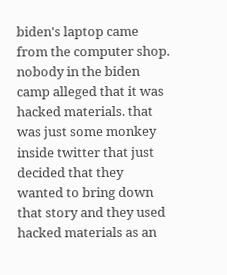biden's laptop came from the computer shop. nobody in the biden camp alleged that it was hacked materials. that was just some monkey inside twitter that just decided that they wanted to bring down that story and they used hacked materials as an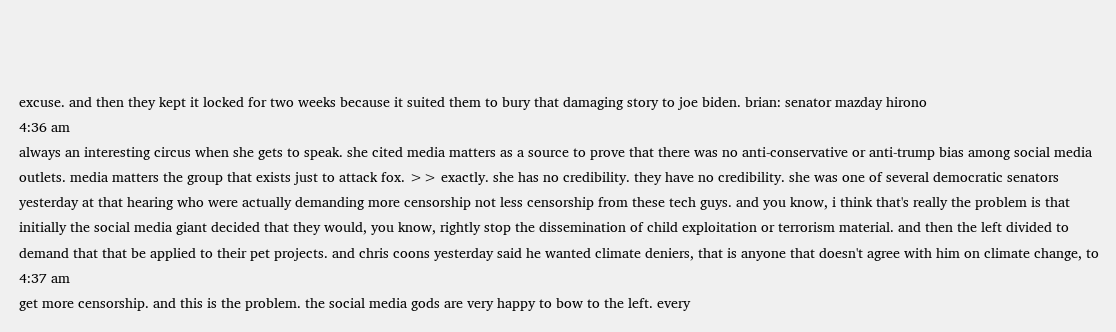excuse. and then they kept it locked for two weeks because it suited them to bury that damaging story to joe biden. brian: senator mazday hirono
4:36 am
always an interesting circus when she gets to speak. she cited media matters as a source to prove that there was no anti-conservative or anti-trump bias among social media outlets. media matters the group that exists just to attack fox. >> exactly. she has no credibility. they have no credibility. she was one of several democratic senators yesterday at that hearing who were actually demanding more censorship not less censorship from these tech guys. and you know, i think that's really the problem is that initially the social media giant decided that they would, you know, rightly stop the dissemination of child exploitation or terrorism material. and then the left divided to demand that that be applied to their pet projects. and chris coons yesterday said he wanted climate deniers, that is anyone that doesn't agree with him on climate change, to
4:37 am
get more censorship. and this is the problem. the social media gods are very happy to bow to the left. every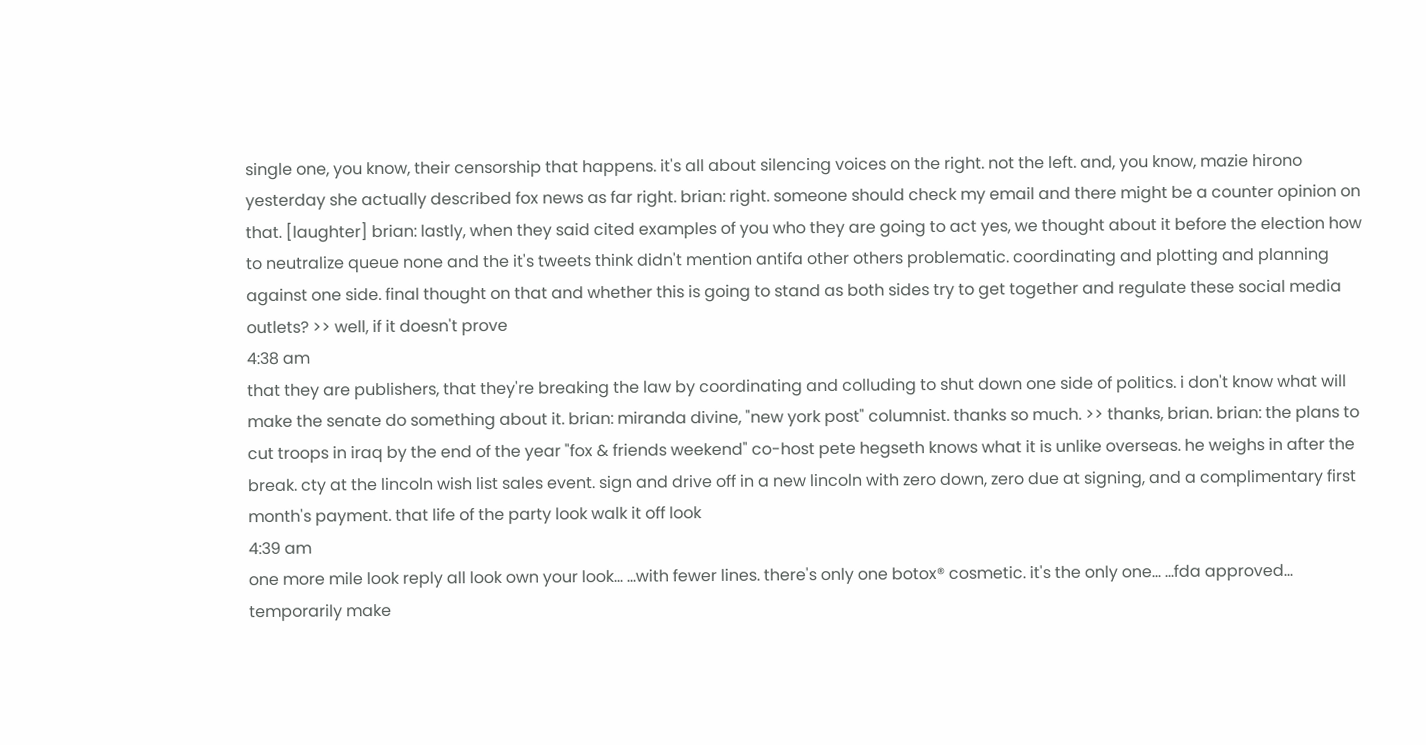single one, you know, their censorship that happens. it's all about silencing voices on the right. not the left. and, you know, mazie hirono yesterday she actually described fox news as far right. brian: right. someone should check my email and there might be a counter opinion on that. [laughter] brian: lastly, when they said cited examples of you who they are going to act yes, we thought about it before the election how to neutralize queue none and the it's tweets think didn't mention antifa other others problematic. coordinating and plotting and planning against one side. final thought on that and whether this is going to stand as both sides try to get together and regulate these social media outlets? >> well, if it doesn't prove
4:38 am
that they are publishers, that they're breaking the law by coordinating and colluding to shut down one side of politics. i don't know what will make the senate do something about it. brian: miranda divine, "new york post" columnist. thanks so much. >> thanks, brian. brian: the plans to cut troops in iraq by the end of the year "fox & friends weekend" co-host pete hegseth knows what it is unlike overseas. he weighs in after the break. cty at the lincoln wish list sales event. sign and drive off in a new lincoln with zero down, zero due at signing, and a complimentary first month's payment. that life of the party look walk it off look
4:39 am
one more mile look reply all look own your look... ...with fewer lines. there's only one botox® cosmetic. it's the only one... ...fda approved... temporarily make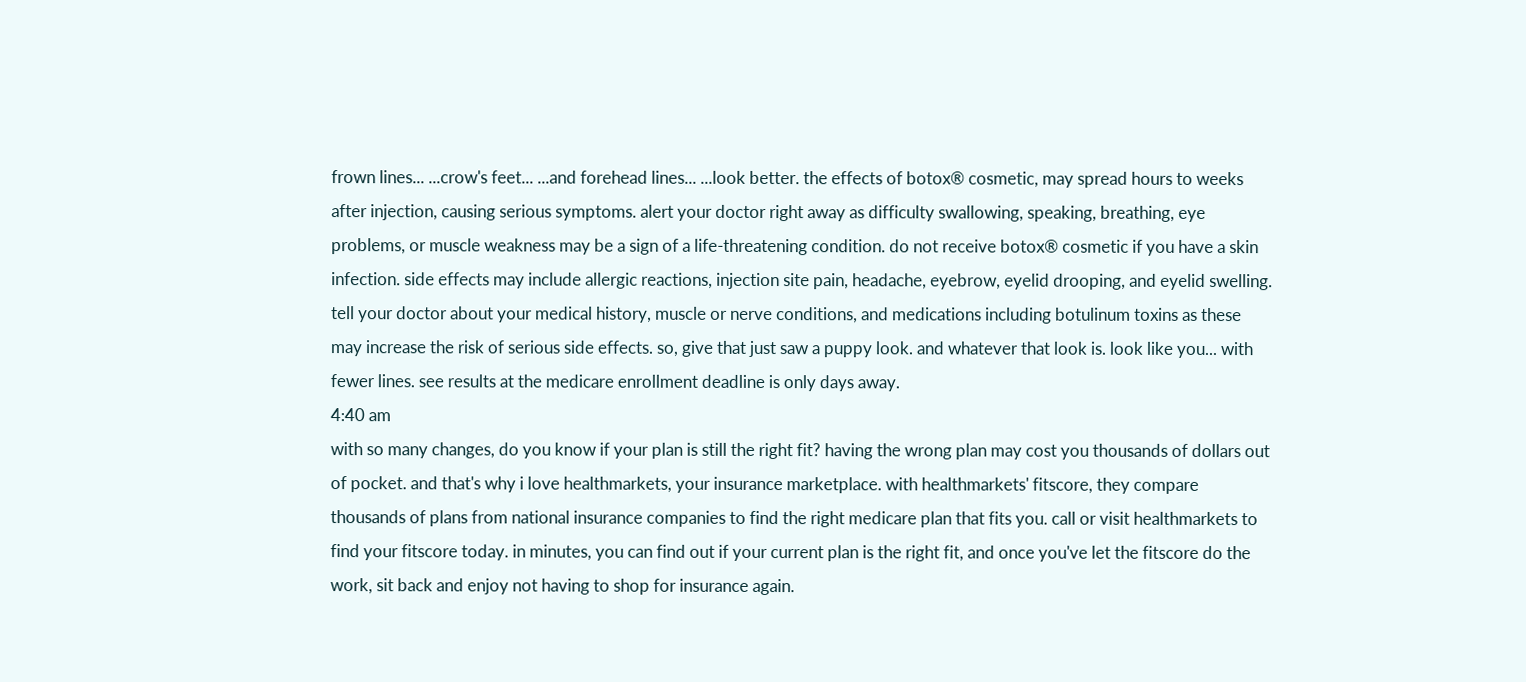frown lines... ...crow's feet... ...and forehead lines... ...look better. the effects of botox® cosmetic, may spread hours to weeks after injection, causing serious symptoms. alert your doctor right away as difficulty swallowing, speaking, breathing, eye problems, or muscle weakness may be a sign of a life-threatening condition. do not receive botox® cosmetic if you have a skin infection. side effects may include allergic reactions, injection site pain, headache, eyebrow, eyelid drooping, and eyelid swelling. tell your doctor about your medical history, muscle or nerve conditions, and medications including botulinum toxins as these may increase the risk of serious side effects. so, give that just saw a puppy look. and whatever that look is. look like you... with fewer lines. see results at the medicare enrollment deadline is only days away.
4:40 am
with so many changes, do you know if your plan is still the right fit? having the wrong plan may cost you thousands of dollars out of pocket. and that's why i love healthmarkets, your insurance marketplace. with healthmarkets' fitscore, they compare thousands of plans from national insurance companies to find the right medicare plan that fits you. call or visit healthmarkets to find your fitscore today. in minutes, you can find out if your current plan is the right fit, and once you've let the fitscore do the work, sit back and enjoy not having to shop for insurance again.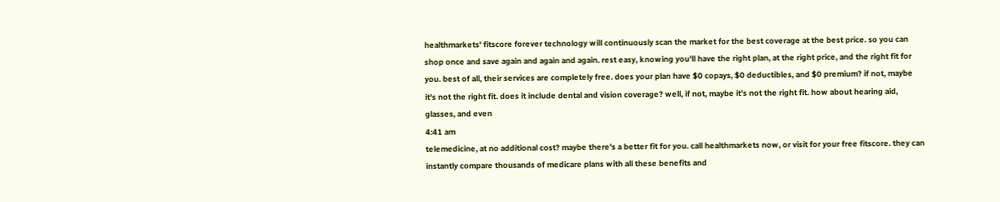healthmarkets' fitscore forever technology will continuously scan the market for the best coverage at the best price. so you can shop once and save again and again and again. rest easy, knowing you'll have the right plan, at the right price, and the right fit for you. best of all, their services are completely free. does your plan have $0 copays, $0 deductibles, and $0 premium? if not, maybe it's not the right fit. does it include dental and vision coverage? well, if not, maybe it's not the right fit. how about hearing aid, glasses, and even
4:41 am
telemedicine, at no additional cost? maybe there's a better fit for you. call healthmarkets now, or visit for your free fitscore. they can instantly compare thousands of medicare plans with all these benefits and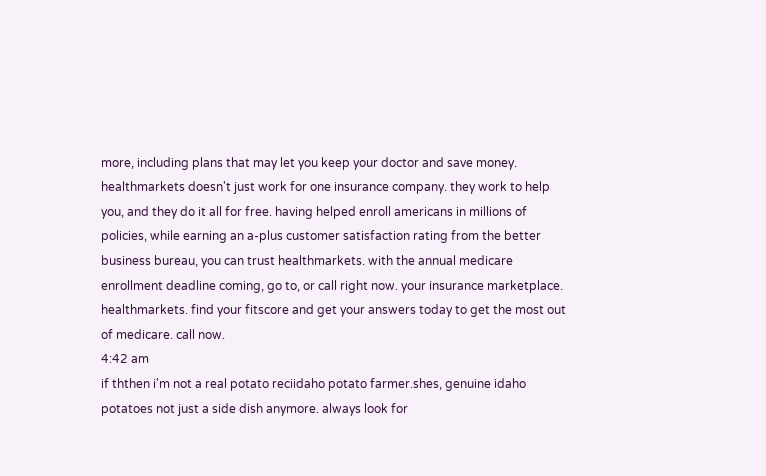more, including plans that may let you keep your doctor and save money. healthmarkets doesn't just work for one insurance company. they work to help you, and they do it all for free. having helped enroll americans in millions of policies, while earning an a-plus customer satisfaction rating from the better business bureau, you can trust healthmarkets. with the annual medicare enrollment deadline coming, go to, or call right now. your insurance marketplace. healthmarkets. find your fitscore and get your answers today to get the most out of medicare. call now.
4:42 am
if ththen i'm not a real potato reciidaho potato farmer.shes, genuine idaho potatoes not just a side dish anymore. always look for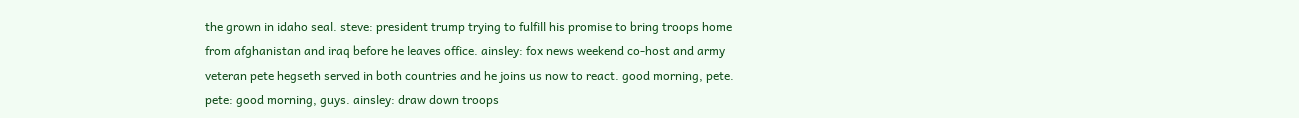the grown in idaho seal. steve: president trump trying to fulfill his promise to bring troops home from afghanistan and iraq before he leaves office. ainsley: fox news weekend co-host and army veteran pete hegseth served in both countries and he joins us now to react. good morning, pete. pete: good morning, guys. ainsley: draw down troops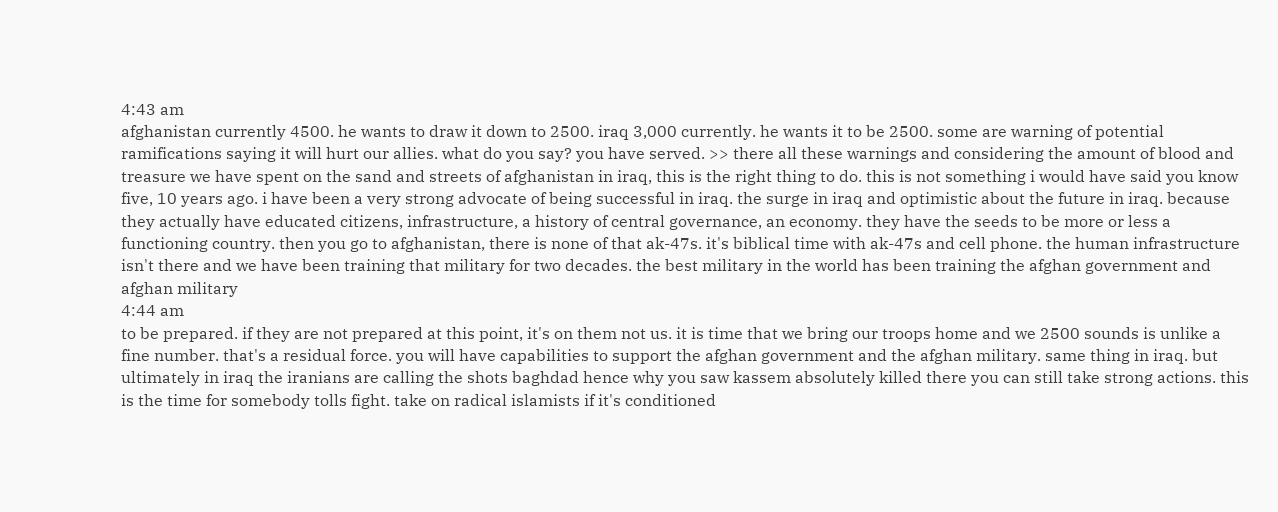4:43 am
afghanistan currently 4500. he wants to draw it down to 2500. iraq 3,000 currently. he wants it to be 2500. some are warning of potential ramifications saying it will hurt our allies. what do you say? you have served. >> there all these warnings and considering the amount of blood and treasure we have spent on the sand and streets of afghanistan in iraq, this is the right thing to do. this is not something i would have said you know five, 10 years ago. i have been a very strong advocate of being successful in iraq. the surge in iraq and optimistic about the future in iraq. because they actually have educated citizens, infrastructure, a history of central governance, an economy. they have the seeds to be more or less a functioning country. then you go to afghanistan, there is none of that ak-47s. it's biblical time with ak-47s and cell phone. the human infrastructure isn't there and we have been training that military for two decades. the best military in the world has been training the afghan government and afghan military
4:44 am
to be prepared. if they are not prepared at this point, it's on them not us. it is time that we bring our troops home and we 2500 sounds is unlike a fine number. that's a residual force. you will have capabilities to support the afghan government and the afghan military. same thing in iraq. but ultimately in iraq the iranians are calling the shots baghdad hence why you saw kassem absolutely killed there you can still take strong actions. this is the time for somebody tolls fight. take on radical islamists if it's conditioned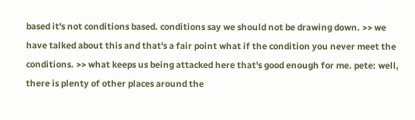based it's not conditions based. conditions say we should not be drawing down. >> we have talked about this and that's a fair point what if the condition you never meet the conditions. >> what keeps us being attacked here that's good enough for me. pete: well, there is plenty of other places around the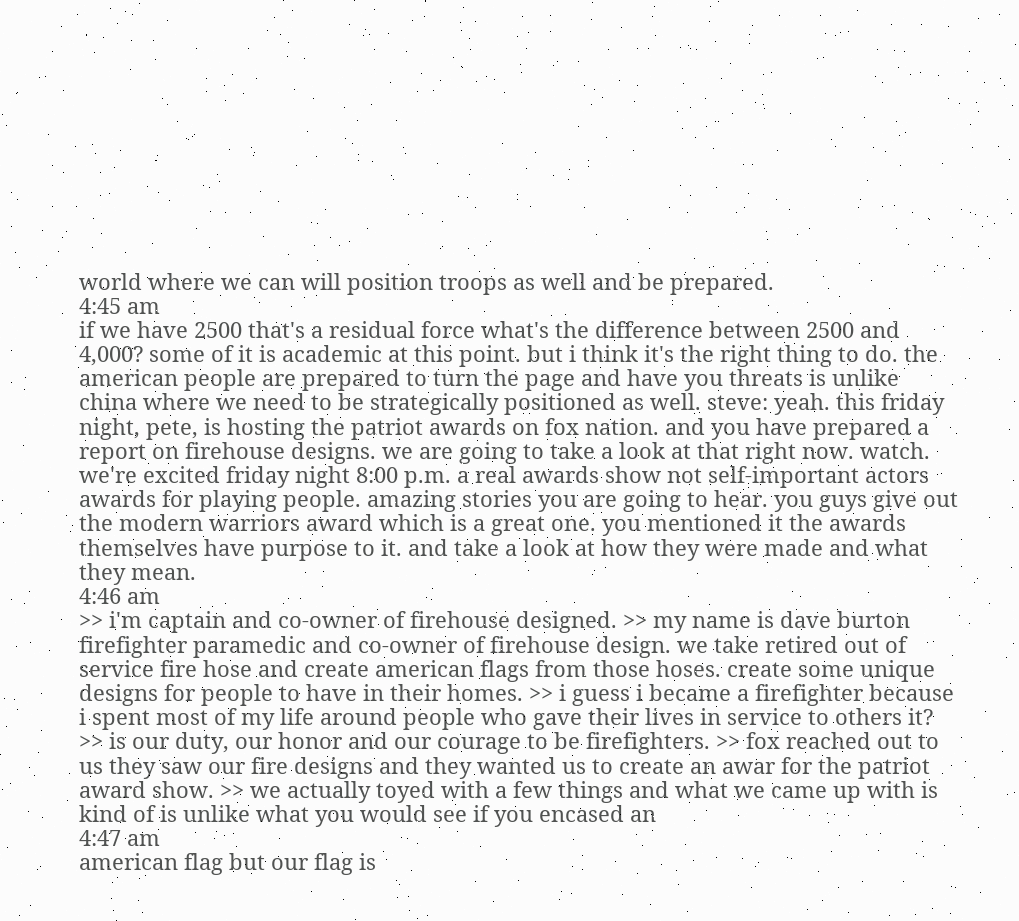world where we can will position troops as well and be prepared.
4:45 am
if we have 2500 that's a residual force what's the difference between 2500 and 4,000? some of it is academic at this point. but i think it's the right thing to do. the american people are prepared to turn the page and have you threats is unlike china where we need to be strategically positioned as well. steve: yeah. this friday night, pete, is hosting the patriot awards on fox nation. and you have prepared a report on firehouse designs. we are going to take a look at that right now. watch. we're excited friday night 8:00 p.m. a real awards show not self-important actors awards for playing people. amazing stories you are going to hear. you guys give out the modern warriors award which is a great one. you mentioned it the awards themselves have purpose to it. and take a look at how they were made and what they mean.
4:46 am
>> i'm captain and co-owner of firehouse designed. >> my name is dave burton firefighter paramedic and co-owner of firehouse design. we take retired out of service fire hose and create american flags from those hoses. create some unique designs for people to have in their homes. >> i guess i became a firefighter because i spent most of my life around people who gave their lives in service to others it? >> is our duty, our honor and our courage to be firefighters. >> fox reached out to us they saw our fire designs and they wanted us to create an awar for the patriot award show. >> we actually toyed with a few things and what we came up with is kind of is unlike what you would see if you encased an
4:47 am
american flag but our flag is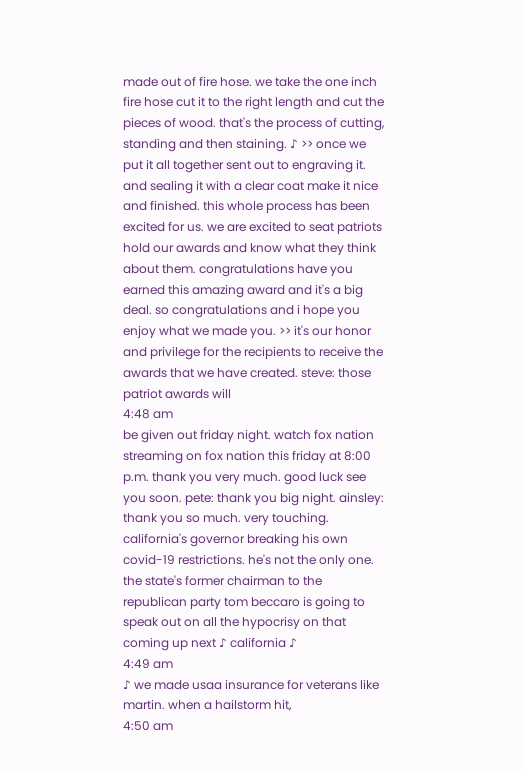made out of fire hose. we take the one inch fire hose cut it to the right length and cut the pieces of wood. that's the process of cutting, standing and then staining. ♪ >> once we put it all together sent out to engraving it. and sealing it with a clear coat make it nice and finished. this whole process has been excited for us. we are excited to seat patriots hold our awards and know what they think about them. congratulations have you earned this amazing award and it's a big deal. so congratulations and i hope you enjoy what we made you. >> it's our honor and privilege for the recipients to receive the awards that we have created. steve: those patriot awards will
4:48 am
be given out friday night. watch fox nation streaming on fox nation this friday at 8:00 p.m. thank you very much. good luck see you soon. pete: thank you big night. ainsley: thank you so much. very touching. california's governor breaking his own covid-19 restrictions. he's not the only one. the state's former chairman to the republican party tom beccaro is going to speak out on all the hypocrisy on that coming up next ♪ california ♪
4:49 am
♪ we made usaa insurance for veterans like martin. when a hailstorm hit,
4:50 am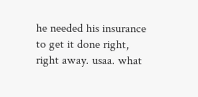he needed his insurance to get it done right, right away. usaa. what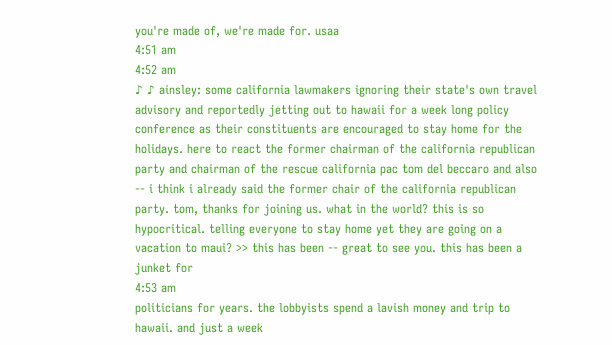you're made of, we're made for. usaa
4:51 am
4:52 am
♪ ♪ ainsley: some california lawmakers ignoring their state's own travel advisory and reportedly jetting out to hawaii for a week long policy conference as their constituents are encouraged to stay home for the holidays. here to react the former chairman of the california republican party and chairman of the rescue california pac tom del beccaro and also -- i think i already said the former chair of the california republican party. tom, thanks for joining us. what in the world? this is so hypocritical. telling everyone to stay home yet they are going on a vacation to maui? >> this has been -- great to see you. this has been a junket for
4:53 am
politicians for years. the lobbyists spend a lavish money and trip to hawaii. and just a week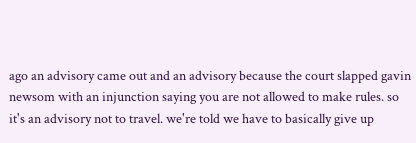ago an advisory came out and an advisory because the court slapped gavin newsom with an injunction saying you are not allowed to make rules. so it's an advisory not to travel. we're told we have to basically give up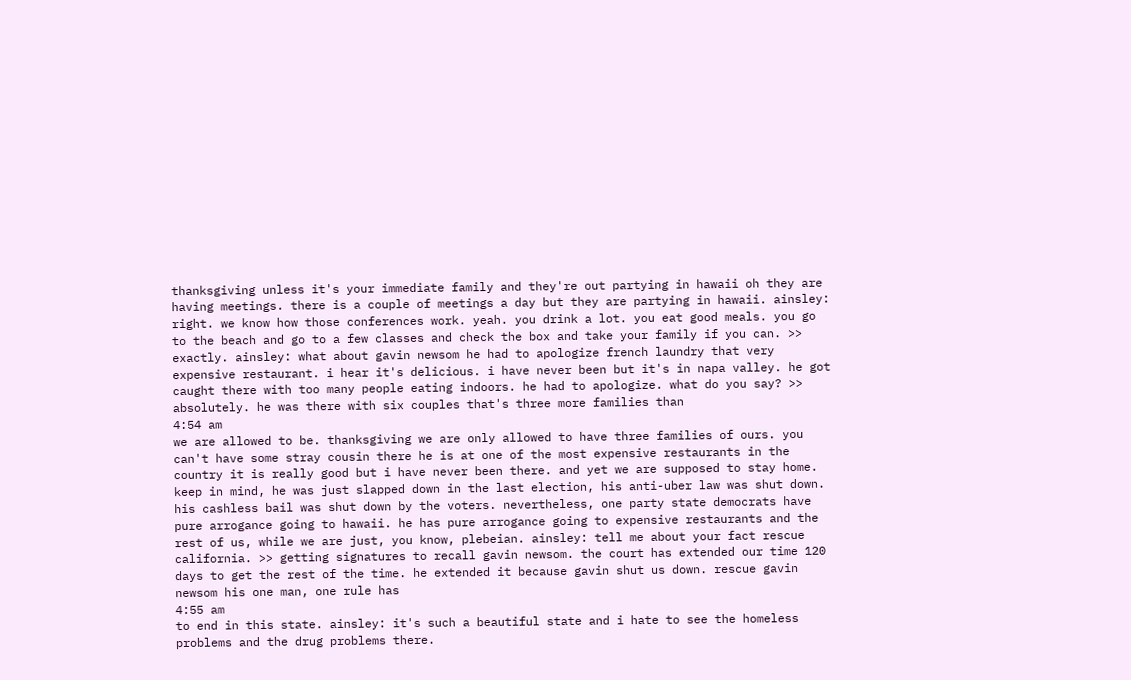thanksgiving unless it's your immediate family and they're out partying in hawaii oh they are having meetings. there is a couple of meetings a day but they are partying in hawaii. ainsley: right. we know how those conferences work. yeah. you drink a lot. you eat good meals. you go to the beach and go to a few classes and check the box and take your family if you can. >> exactly. ainsley: what about gavin newsom he had to apologize french laundry that very expensive restaurant. i hear it's delicious. i have never been but it's in napa valley. he got caught there with too many people eating indoors. he had to apologize. what do you say? >> absolutely. he was there with six couples that's three more families than
4:54 am
we are allowed to be. thanksgiving we are only allowed to have three families of ours. you can't have some stray cousin there he is at one of the most expensive restaurants in the country it is really good but i have never been there. and yet we are supposed to stay home. keep in mind, he was just slapped down in the last election, his anti-uber law was shut down. his cashless bail was shut down by the voters. nevertheless, one party state democrats have pure arrogance going to hawaii. he has pure arrogance going to expensive restaurants and the rest of us, while we are just, you know, plebeian. ainsley: tell me about your fact rescue california. >> getting signatures to recall gavin newsom. the court has extended our time 120 days to get the rest of the time. he extended it because gavin shut us down. rescue gavin newsom his one man, one rule has
4:55 am
to end in this state. ainsley: it's such a beautiful state and i hate to see the homeless problems and the drug problems there.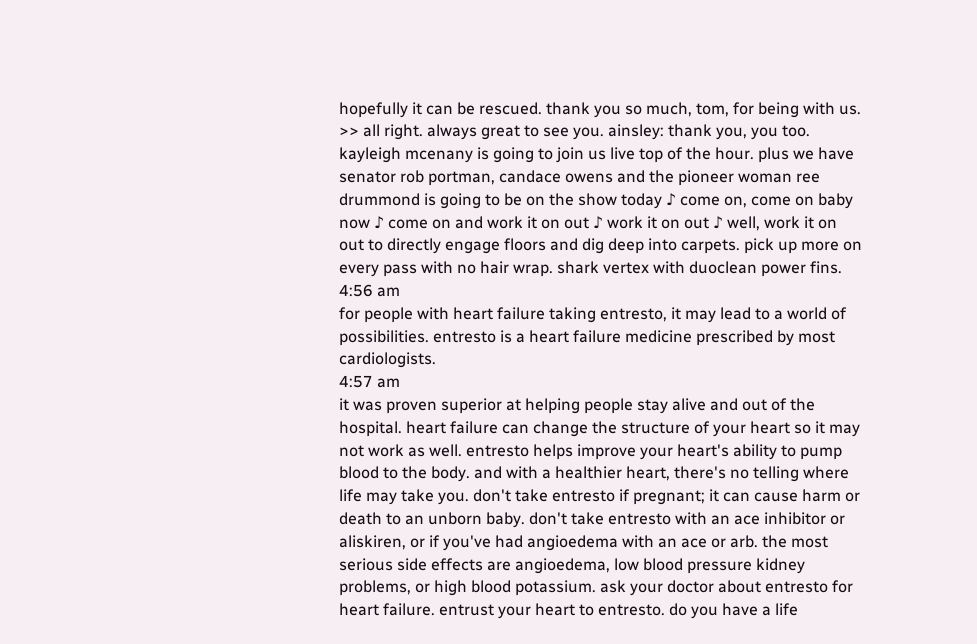hopefully it can be rescued. thank you so much, tom, for being with us. >> all right. always great to see you. ainsley: thank you, you too. kayleigh mcenany is going to join us live top of the hour. plus we have senator rob portman, candace owens and the pioneer woman ree drummond is going to be on the show today ♪ come on, come on baby now ♪ come on and work it on out ♪ work it on out ♪ well, work it on out to directly engage floors and dig deep into carpets. pick up more on every pass with no hair wrap. shark vertex with duoclean power fins.
4:56 am
for people with heart failure taking entresto, it may lead to a world of possibilities. entresto is a heart failure medicine prescribed by most cardiologists.
4:57 am
it was proven superior at helping people stay alive and out of the hospital. heart failure can change the structure of your heart so it may not work as well. entresto helps improve your heart's ability to pump blood to the body. and with a healthier heart, there's no telling where life may take you. don't take entresto if pregnant; it can cause harm or death to an unborn baby. don't take entresto with an ace inhibitor or aliskiren, or if you've had angioedema with an ace or arb. the most serious side effects are angioedema, low blood pressure kidney problems, or high blood potassium. ask your doctor about entresto for heart failure. entrust your heart to entresto. do you have a life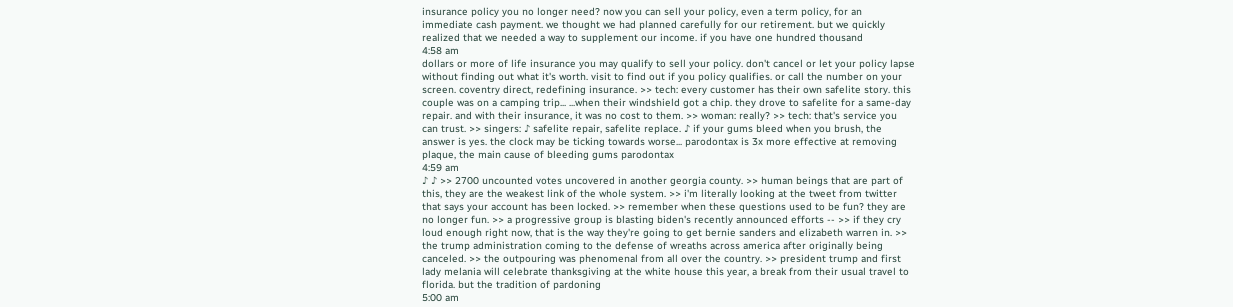insurance policy you no longer need? now you can sell your policy, even a term policy, for an immediate cash payment. we thought we had planned carefully for our retirement. but we quickly realized that we needed a way to supplement our income. if you have one hundred thousand
4:58 am
dollars or more of life insurance you may qualify to sell your policy. don't cancel or let your policy lapse without finding out what it's worth. visit to find out if you policy qualifies. or call the number on your screen. coventry direct, redefining insurance. >> tech: every customer has their own safelite story. this couple was on a camping trip... ...when their windshield got a chip. they drove to safelite for a same-day repair. and with their insurance, it was no cost to them. >> woman: really? >> tech: that's service you can trust. >> singers: ♪ safelite repair, safelite replace. ♪ if your gums bleed when you brush, the answer is yes. the clock may be ticking towards worse... parodontax is 3x more effective at removing plaque, the main cause of bleeding gums parodontax
4:59 am
♪ ♪ >> 2700 uncounted votes uncovered in another georgia county. >> human beings that are part of this, they are the weakest link of the whole system. >> i'm literally looking at the tweet from twitter that says your account has been locked. >> remember when these questions used to be fun? they are no longer fun. >> a progressive group is blasting biden's recently announced efforts -- >> if they cry loud enough right now, that is the way they're going to get bernie sanders and elizabeth warren in. >> the trump administration coming to the defense of wreaths across america after originally being canceled. >> the outpouring was phenomenal from all over the country. >> president trump and first lady melania will celebrate thanksgiving at the white house this year, a break from their usual travel to florida. but the tradition of pardoning
5:00 am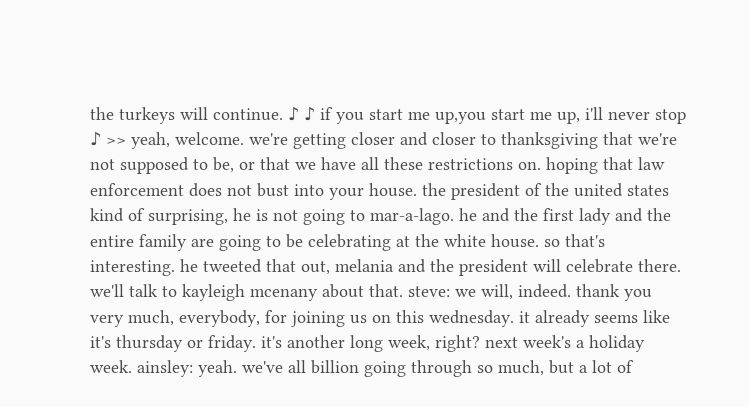the turkeys will continue. ♪ ♪ if you start me up,you start me up, i'll never stop ♪ >> yeah, welcome. we're getting closer and closer to thanksgiving that we're not supposed to be, or that we have all these restrictions on. hoping that law enforcement does not bust into your house. the president of the united states kind of surprising, he is not going to mar-a-lago. he and the first lady and the entire family are going to be celebrating at the white house. so that's interesting. he tweeted that out, melania and the president will celebrate there. we'll talk to kayleigh mcenany about that. steve: we will, indeed. thank you very much, everybody, for joining us on this wednesday. it already seems like it's thursday or friday. it's another long week, right? next week's a holiday week. ainsley: yeah. we've all billion going through so much, but a lot of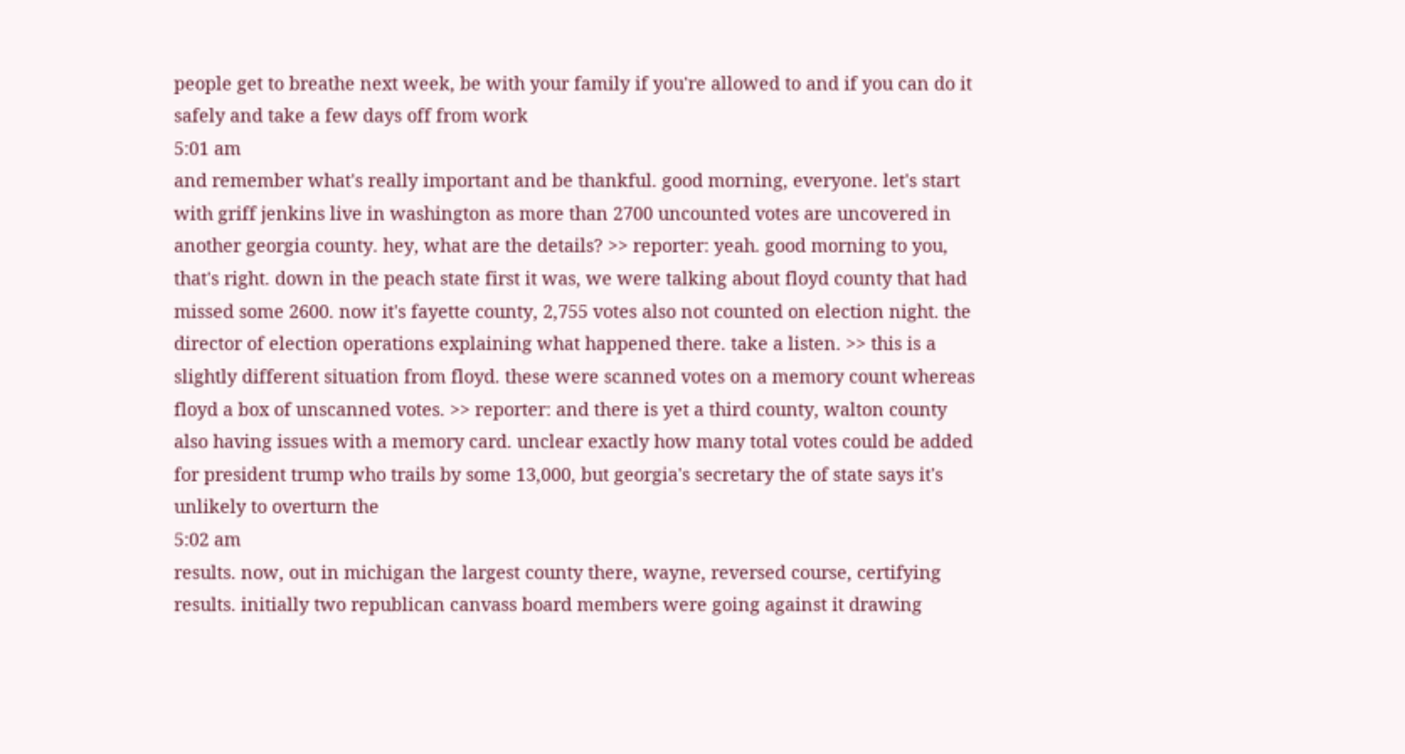people get to breathe next week, be with your family if you're allowed to and if you can do it safely and take a few days off from work
5:01 am
and remember what's really important and be thankful. good morning, everyone. let's start with griff jenkins live in washington as more than 2700 uncounted votes are uncovered in another georgia county. hey, what are the details? >> reporter: yeah. good morning to you, that's right. down in the peach state first it was, we were talking about floyd county that had missed some 2600. now it's fayette county, 2,755 votes also not counted on election night. the director of election operations explaining what happened there. take a listen. >> this is a slightly different situation from floyd. these were scanned votes on a memory count whereas floyd a box of unscanned votes. >> reporter: and there is yet a third county, walton county also having issues with a memory card. unclear exactly how many total votes could be added for president trump who trails by some 13,000, but georgia's secretary the of state says it's unlikely to overturn the
5:02 am
results. now, out in michigan the largest county there, wayne, reversed course, certifying results. initially two republican canvass board members were going against it drawing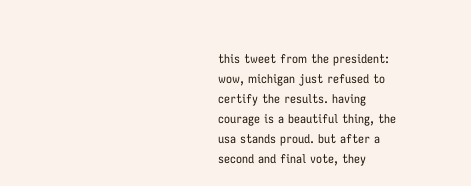this tweet from the president: wow, michigan just refused to certify the results. having courage is a beautiful thing, the usa stands proud. but after a second and final vote, they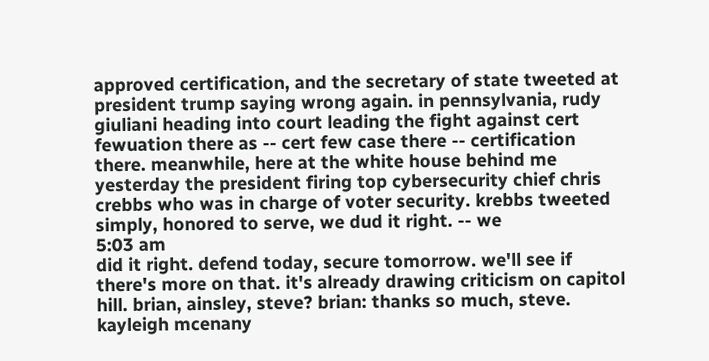approved certification, and the secretary of state tweeted at president trump saying wrong again. in pennsylvania, rudy giuliani heading into court leading the fight against cert fewuation there as -- cert few case there -- certification there. meanwhile, here at the white house behind me yesterday the president firing top cybersecurity chief chris crebbs who was in charge of voter security. krebbs tweeted simply, honored to serve, we dud it right. -- we
5:03 am
did it right. defend today, secure tomorrow. we'll see if there's more on that. it's already drawing criticism on capitol hill. brian, ainsley, steve? brian: thanks so much, steve. kayleigh mcenany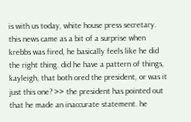is with us today, white house press secretary. this news came as a bit of a surprise when krebbs was fired, he basically feels like he did the right thing. did he have a pattern of things, kayleigh, that both ored the president, or was it just this one? >> the president has pointed out that he made an inaccurate statement. he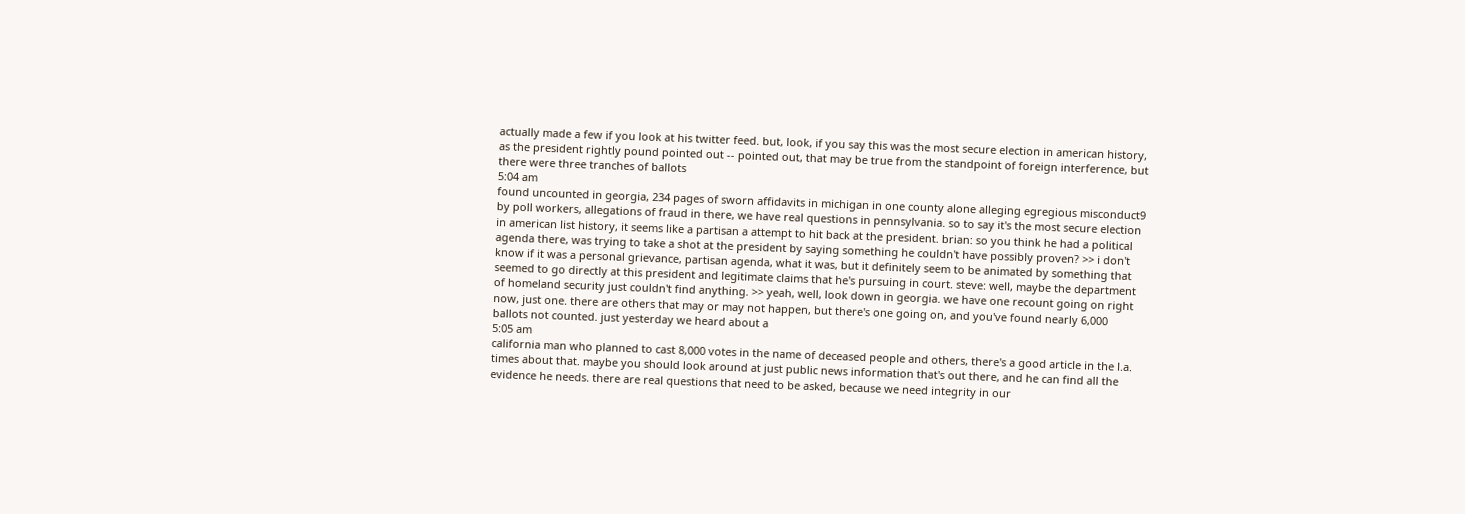actually made a few if you look at his twitter feed. but, look, if you say this was the most secure election in american history, as the president rightly pound pointed out -- pointed out, that may be true from the standpoint of foreign interference, but there were three tranches of ballots
5:04 am
found uncounted in georgia, 234 pages of sworn affidavits in michigan in one county alone alleging egregious misconduct9 by poll workers, allegations of fraud in there, we have real questions in pennsylvania. so to say it's the most secure election in american list history, it seems like a partisan a attempt to hit back at the president. brian: so you think he had a political agenda there, was trying to take a shot at the president by saying something he couldn't have possibly proven? >> i don't know if it was a personal grievance, partisan agenda, what it was, but it definitely seem to be animated by something that seemed to go directly at this president and legitimate claims that he's pursuing in court. steve: well, maybe the department of homeland security just couldn't find anything. >> yeah, well, look down in georgia. we have one recount going on right now, just one. there are others that may or may not happen, but there's one going on, and you've found nearly 6,000 ballots not counted. just yesterday we heard about a
5:05 am
california man who planned to cast 8,000 votes in the name of deceased people and others, there's a good article in the l.a. times about that. maybe you should look around at just public news information that's out there, and he can find all the evidence he needs. there are real questions that need to be asked, because we need integrity in our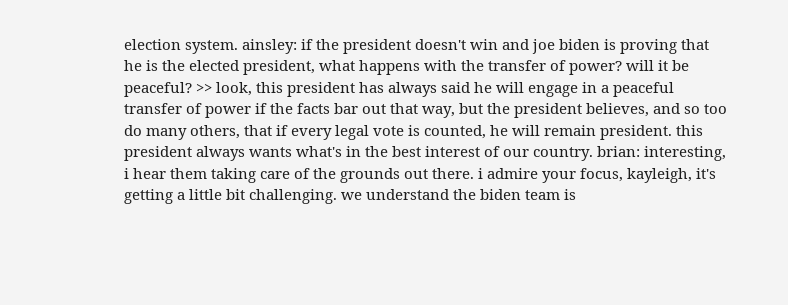election system. ainsley: if the president doesn't win and joe biden is proving that he is the elected president, what happens with the transfer of power? will it be peaceful? >> look, this president has always said he will engage in a peaceful transfer of power if the facts bar out that way, but the president believes, and so too do many others, that if every legal vote is counted, he will remain president. this president always wants what's in the best interest of our country. brian: interesting, i hear them taking care of the grounds out there. i admire your focus, kayleigh, it's getting a little bit challenging. we understand the biden team is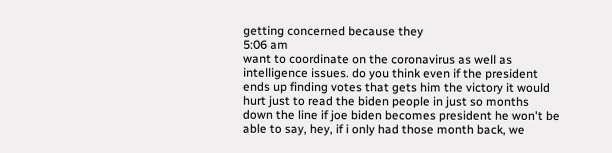getting concerned because they
5:06 am
want to coordinate on the coronavirus as well as intelligence issues. do you think even if the president ends up finding votes that gets him the victory it would hurt just to read the biden people in just so months down the line if joe biden becomes president he won't be able to say, hey, if i only had those month back, we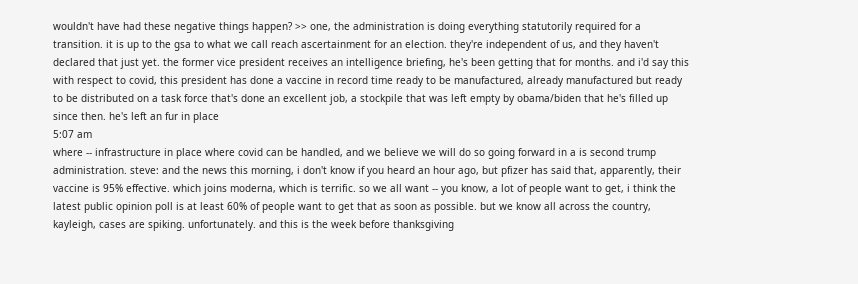wouldn't have had these negative things happen? >> one, the administration is doing everything statutorily required for a transition. it is up to the gsa to what we call reach ascertainment for an election. they're independent of us, and they haven't declared that just yet. the former vice president receives an intelligence briefing, he's been getting that for months. and i'd say this with respect to covid, this president has done a vaccine in record time ready to be manufactured, already manufactured but ready to be distributed on a task force that's done an excellent job, a stockpile that was left empty by obama/biden that he's filled up since then. he's left an fur in place
5:07 am
where -- infrastructure in place where covid can be handled, and we believe we will do so going forward in a is second trump administration. steve: and the news this morning, i don't know if you heard an hour ago, but pfizer has said that, apparently, their vaccine is 95% effective. which joins moderna, which is terrific. so we all want -- you know, a lot of people want to get, i think the latest public opinion poll is at least 60% of people want to get that as soon as possible. but we know all across the country, kayleigh, cases are spiking. unfortunately. and this is the week before thanksgiving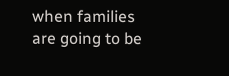when families are going to be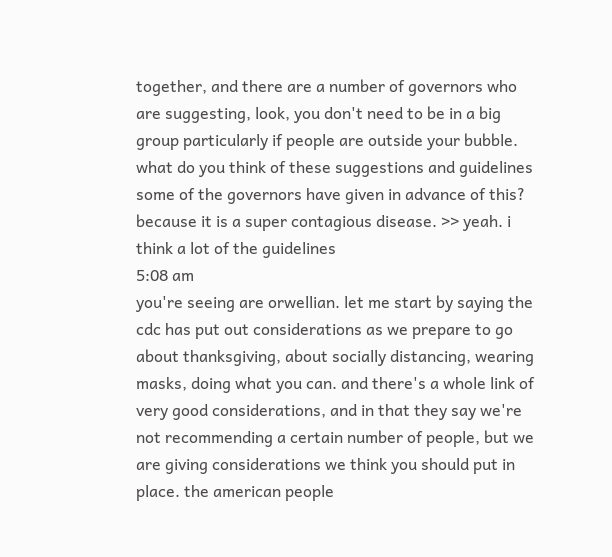together, and there are a number of governors who are suggesting, look, you don't need to be in a big group particularly if people are outside your bubble. what do you think of these suggestions and guidelines some of the governors have given in advance of this? because it is a super contagious disease. >> yeah. i think a lot of the guidelines
5:08 am
you're seeing are orwellian. let me start by saying the cdc has put out considerations as we prepare to go about thanksgiving, about socially distancing, wearing masks, doing what you can. and there's a whole link of very good considerations, and in that they say we're not recommending a certain number of people, but we are giving considerations we think you should put in place. the american people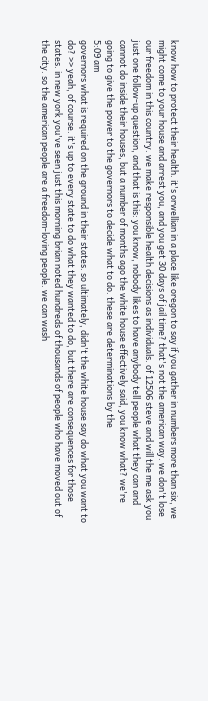know how to protect their health. it's orwellian in a place like oregon to say if you gather in numbers more than six, we might come to your house and arrest you, and you get 30 days of jail time? that's not the american way. we don't lose our freedom in this country. we make responsible health decisions as individuals. of 12506 steve and will the me ask you just one follow-up question, and that is this: you know, nobody likes to have anybody tell people what they can and cannot do inside their houses, but a number of months ago the white house effectively said, you know what? we're going to give the power to the governors to decide what to do. these are determinations by the
5:09 am
governors what is required on the ground in their states. so ultimately, didn't the white house say do what you want to do? >> yeah, of course. it's up to every state to do what they wanted to do, but there are consequences for those states. in new york you've seen just this morning brian noted hundreds of thousands of people who have moved out of the city. so the american people are a freedom-loving people. we can wash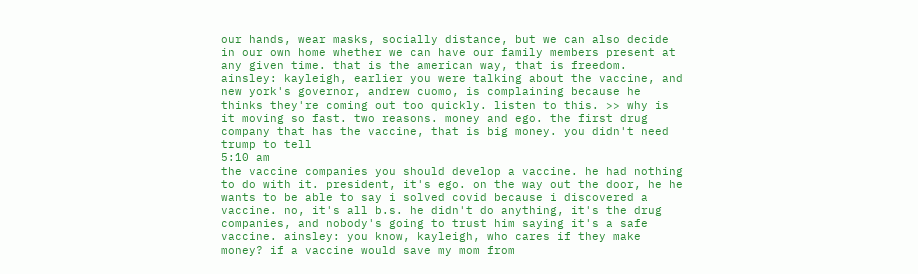our hands, wear masks, socially distance, but we can also decide in our own home whether we can have our family members present at any given time. that is the american way, that is freedom. ainsley: kayleigh, earlier you were talking about the vaccine, and new york's governor, andrew cuomo, is complaining because he thinks they're coming out too quickly. listen to this. >> why is it moving so fast. two reasons. money and ego. the first drug company that has the vaccine, that is big money. you didn't need trump to tell
5:10 am
the vaccine companies you should develop a vaccine. he had nothing to do with it. president, it's ego. on the way out the door, he he wants to be able to say i solved covid because i discovered a vaccine. no, it's all b.s. he didn't do anything, it's the drug companies, and nobody's going to trust him saying it's a safe vaccine. ainsley: you know, kayleigh, who cares if they make money? if a vaccine would save my mom from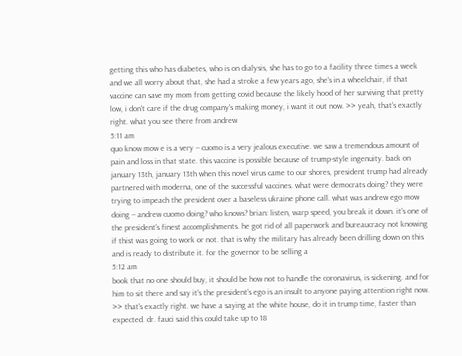getting this who has diabetes, who is on dialysis, she has to go to a facility three times a week and we all worry about that, she had a stroke a few years ago, she's in a wheelchair, if that vaccine can save my mom from getting covid because the likely hood of her surviving that pretty low, i don't care if the drug company's making money, i want it out now. >> yeah, that's exactly right. what you see there from andrew
5:11 am
quo know mow e is a very -- cuomo is a very jealous executive. we saw a tremendous amount of pain and loss in that state. this vaccine is possible because of trump-style ingenuity. back on january 13th, january 13th when this novel virus came to our shores, president trump had already partnered with moderna, one of the successful vaccines. what were democrats doing? they were trying to impeach the president over a baseless ukraine phone call. what was andrew ego mow doing -- andrew cuomo doing? who knows? brian: listen, warp speed, you break it down. it's one of the president's finest accomplishments. he got rid of all paperwork and bureaucracy not knowing if thist was going to work or not. that is why the military has already been drilling down on this and is ready to distribute it. for the governor to be selling a
5:12 am
book that no one should buy, it should be how not to handle the coronavirus, is sickening. and for him to sit there and say it's the president's ego is an insult to anyone paying attention right now. >> that's exactly right. we have a saying at the white house, do it in trump time, faster than expected. dr. fauci said this could take up to 18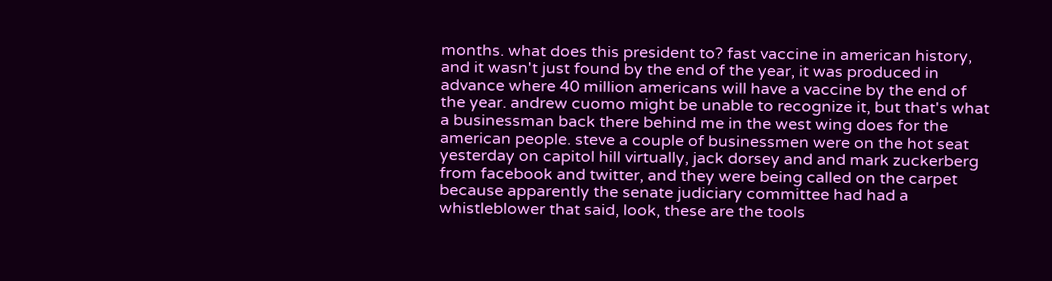months. what does this president to? fast vaccine in american history, and it wasn't just found by the end of the year, it was produced in advance where 40 million americans will have a vaccine by the end of the year. andrew cuomo might be unable to recognize it, but that's what a businessman back there behind me in the west wing does for the american people. steve a couple of businessmen were on the hot seat yesterday on capitol hill virtually, jack dorsey and and mark zuckerberg from facebook and twitter, and they were being called on the carpet because apparently the senate judiciary committee had had a whistleblower that said, look, these are the tools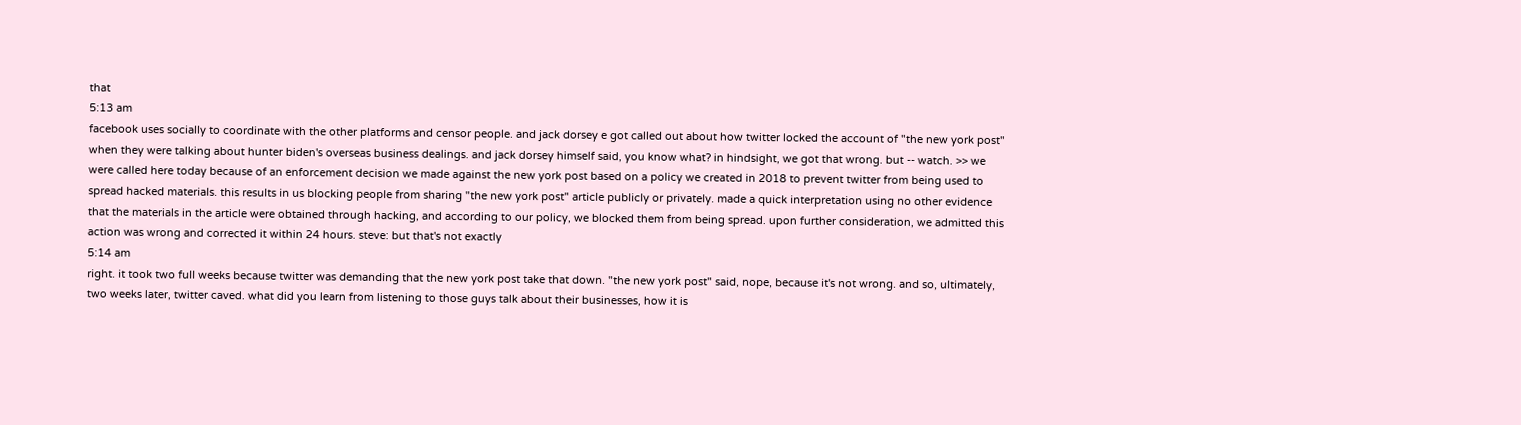that
5:13 am
facebook uses socially to coordinate with the other platforms and censor people. and jack dorsey e got called out about how twitter locked the account of "the new york post" when they were talking about hunter biden's overseas business dealings. and jack dorsey himself said, you know what? in hindsight, we got that wrong. but -- watch. >> we were called here today because of an enforcement decision we made against the new york post based on a policy we created in 2018 to prevent twitter from being used to spread hacked materials. this results in us blocking people from sharing "the new york post" article publicly or privately. made a quick interpretation using no other evidence that the materials in the article were obtained through hacking, and according to our policy, we blocked them from being spread. upon further consideration, we admitted this action was wrong and corrected it within 24 hours. steve: but that's not exactly
5:14 am
right. it took two full weeks because twitter was demanding that the new york post take that down. "the new york post" said, nope, because it's not wrong. and so, ultimately, two weeks later, twitter caved. what did you learn from listening to those guys talk about their businesses, how it is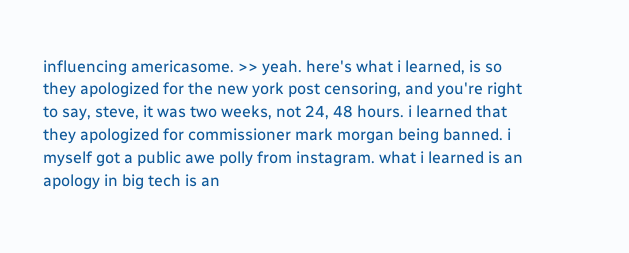influencing americasome. >> yeah. here's what i learned, is so they apologized for the new york post censoring, and you're right to say, steve, it was two weeks, not 24, 48 hours. i learned that they apologized for commissioner mark morgan being banned. i myself got a public awe polly from instagram. what i learned is an apology in big tech is an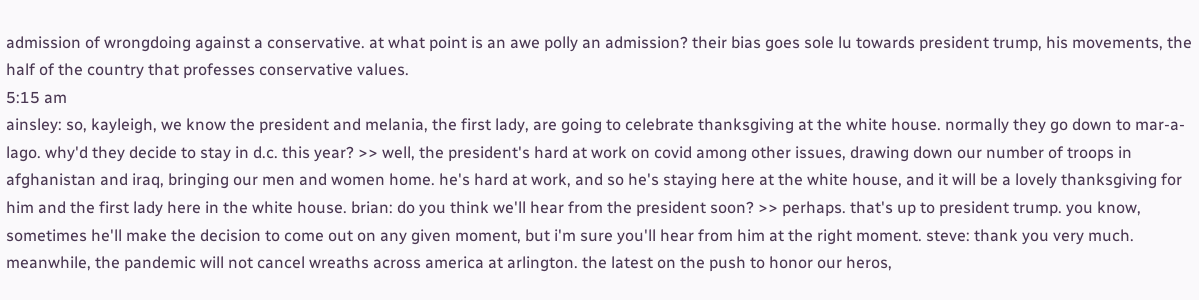admission of wrongdoing against a conservative. at what point is an awe polly an admission? their bias goes sole lu towards president trump, his movements, the half of the country that professes conservative values.
5:15 am
ainsley: so, kayleigh, we know the president and melania, the first lady, are going to celebrate thanksgiving at the white house. normally they go down to mar-a-lago. why'd they decide to stay in d.c. this year? >> well, the president's hard at work on covid among other issues, drawing down our number of troops in afghanistan and iraq, bringing our men and women home. he's hard at work, and so he's staying here at the white house, and it will be a lovely thanksgiving for him and the first lady here in the white house. brian: do you think we'll hear from the president soon? >> perhaps. that's up to president trump. you know, sometimes he'll make the decision to come out on any given moment, but i'm sure you'll hear from him at the right moment. steve: thank you very much. meanwhile, the pandemic will not cancel wreaths across america at arlington. the latest on the push to honor our heros,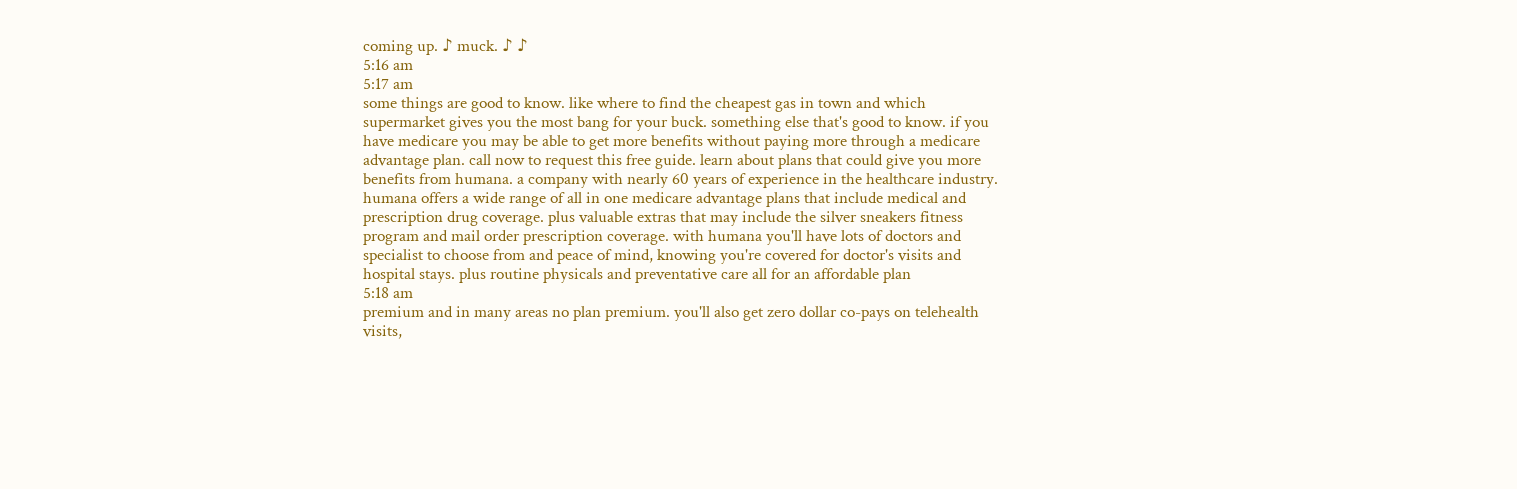coming up. ♪ muck. ♪ ♪
5:16 am
5:17 am
some things are good to know. like where to find the cheapest gas in town and which supermarket gives you the most bang for your buck. something else that's good to know. if you have medicare you may be able to get more benefits without paying more through a medicare advantage plan. call now to request this free guide. learn about plans that could give you more benefits from humana. a company with nearly 60 years of experience in the healthcare industry. humana offers a wide range of all in one medicare advantage plans that include medical and prescription drug coverage. plus valuable extras that may include the silver sneakers fitness program and mail order prescription coverage. with humana you'll have lots of doctors and specialist to choose from and peace of mind, knowing you're covered for doctor's visits and hospital stays. plus routine physicals and preventative care all for an affordable plan
5:18 am
premium and in many areas no plan premium. you'll also get zero dollar co-pays on telehealth visits,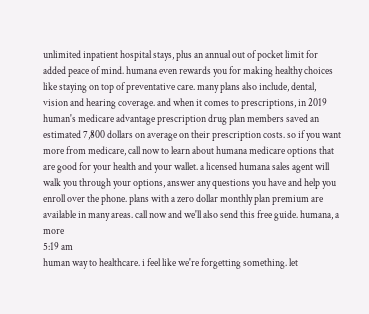unlimited inpatient hospital stays, plus an annual out of pocket limit for added peace of mind. humana even rewards you for making healthy choices like staying on top of preventative care. many plans also include, dental, vision and hearing coverage. and when it comes to prescriptions, in 2019 human's medicare advantage prescription drug plan members saved an estimated 7,800 dollars on average on their prescription costs. so if you want more from medicare, call now to learn about humana medicare options that are good for your health and your wallet. a licensed humana sales agent will walk you through your options, answer any questions you have and help you enroll over the phone. plans with a zero dollar monthly plan premium are available in many areas. call now and we'll also send this free guide. humana, a more
5:19 am
human way to healthcare. i feel like we're forgetting something. let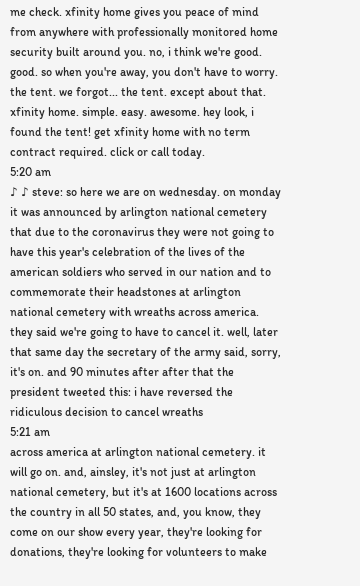me check. xfinity home gives you peace of mind from anywhere with professionally monitored home security built around you. no, i think we're good. good. so when you're away, you don't have to worry. the tent. we forgot... the tent. except about that. xfinity home. simple. easy. awesome. hey look, i found the tent! get xfinity home with no term contract required. click or call today.
5:20 am
♪ ♪ steve: so here we are on wednesday. on monday it was announced by arlington national cemetery that due to the coronavirus they were not going to have this year's celebration of the lives of the american soldiers who served in our nation and to commemorate their headstones at arlington national cemetery with wreaths across america. they said we're going to have to cancel it. well, later that same day the secretary of the army said, sorry, it's on. and 90 minutes after after that the president tweeted this: i have reversed the ridiculous decision to cancel wreaths
5:21 am
across america at arlington national cemetery. it will go on. and, ainsley, it's not just at arlington national cemetery, but it's at 1600 locations across the country in all 50 states, and, you know, they come on our show every year, they're looking for donations, they're looking for volunteers to make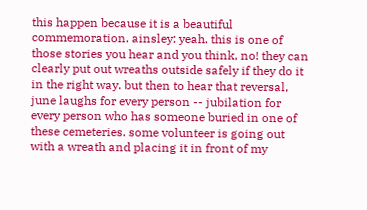this happen because it is a beautiful commemoration. ainsley: yeah. this is one of those stories you hear and you think, no! they can clearly put out wreaths outside safely if they do it in the right way. but then to hear that reversal, june laughs for every person -- jubilation for every person who has someone buried in one of these cemeteries. some volunteer is going out with a wreath and placing it in front of my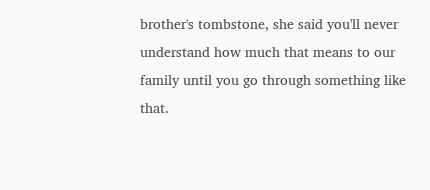brother's tombstone, she said you'll never understand how much that means to our family until you go through something like that.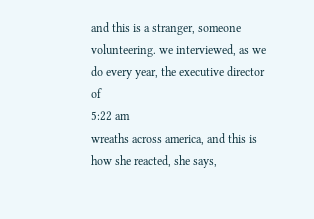and this is a stranger, someone volunteering. we interviewed, as we do every year, the executive director of
5:22 am
wreaths across america, and this is how she reacted, she says,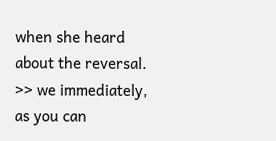when she heard about the reversal. >> we immediately, as you can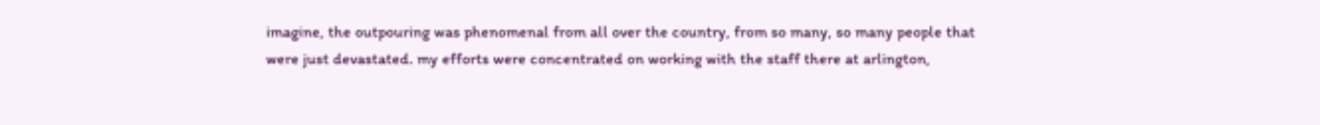imagine, the outpouring was phenomenal from all over the country, from so many, so many people that were just devastated. my efforts were concentrated on working with the staff there at arlington,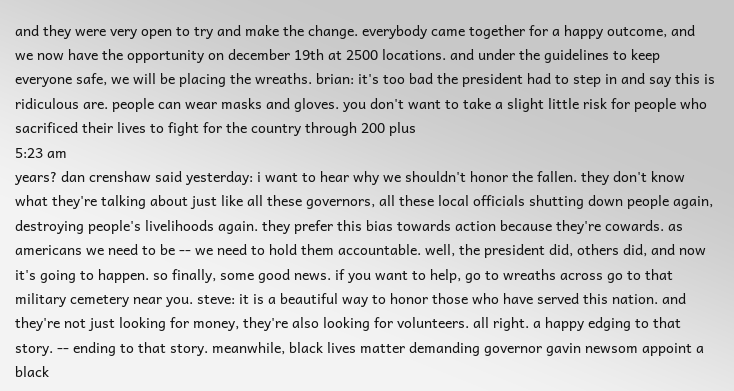and they were very open to try and make the change. everybody came together for a happy outcome, and we now have the opportunity on december 19th at 2500 locations. and under the guidelines to keep everyone safe, we will be placing the wreaths. brian: it's too bad the president had to step in and say this is ridiculous are. people can wear masks and gloves. you don't want to take a slight little risk for people who sacrificed their lives to fight for the country through 200 plus
5:23 am
years? dan crenshaw said yesterday: i want to hear why we shouldn't honor the fallen. they don't know what they're talking about just like all these governors, all these local officials shutting down people again, destroying people's livelihoods again. they prefer this bias towards action because they're cowards. as americans we need to be -- we need to hold them accountable. well, the president did, others did, and now it's going to happen. so finally, some good news. if you want to help, go to wreaths across go to that military cemetery near you. steve: it is a beautiful way to honor those who have served this nation. and they're not just looking for money, they're also looking for volunteers. all right. a happy edging to that story. -- ending to that story. meanwhile, black lives matter demanding governor gavin newsom appoint a black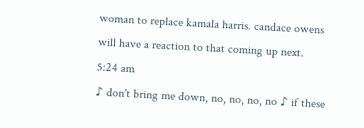woman to replace kamala harris. candace owens will have a reaction to that coming up next.
5:24 am
♪ don't bring me down, no, no, no, no ♪ if these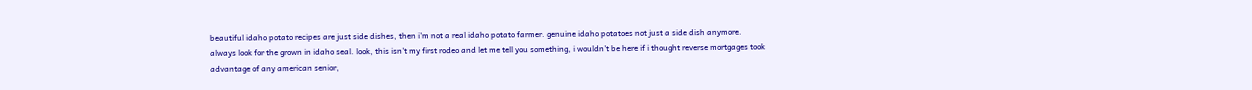beautiful idaho potato recipes are just side dishes, then i'm not a real idaho potato farmer. genuine idaho potatoes not just a side dish anymore. always look for the grown in idaho seal. look, this isn't my first rodeo and let me tell you something, i wouldn't be here if i thought reverse mortgages took advantage of any american senior,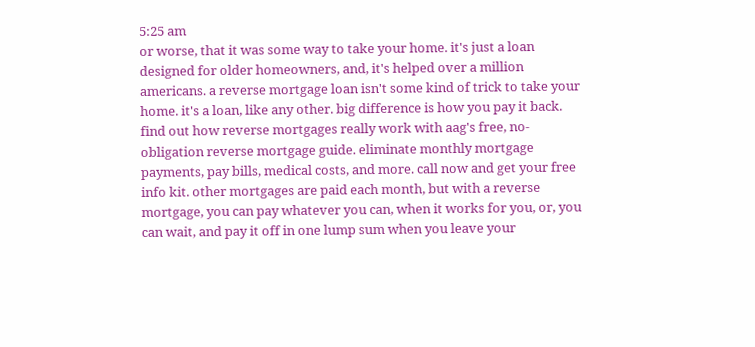5:25 am
or worse, that it was some way to take your home. it's just a loan designed for older homeowners, and, it's helped over a million americans. a reverse mortgage loan isn't some kind of trick to take your home. it's a loan, like any other. big difference is how you pay it back. find out how reverse mortgages really work with aag's free, no-obligation reverse mortgage guide. eliminate monthly mortgage payments, pay bills, medical costs, and more. call now and get your free info kit. other mortgages are paid each month, but with a reverse mortgage, you can pay whatever you can, when it works for you, or, you can wait, and pay it off in one lump sum when you leave your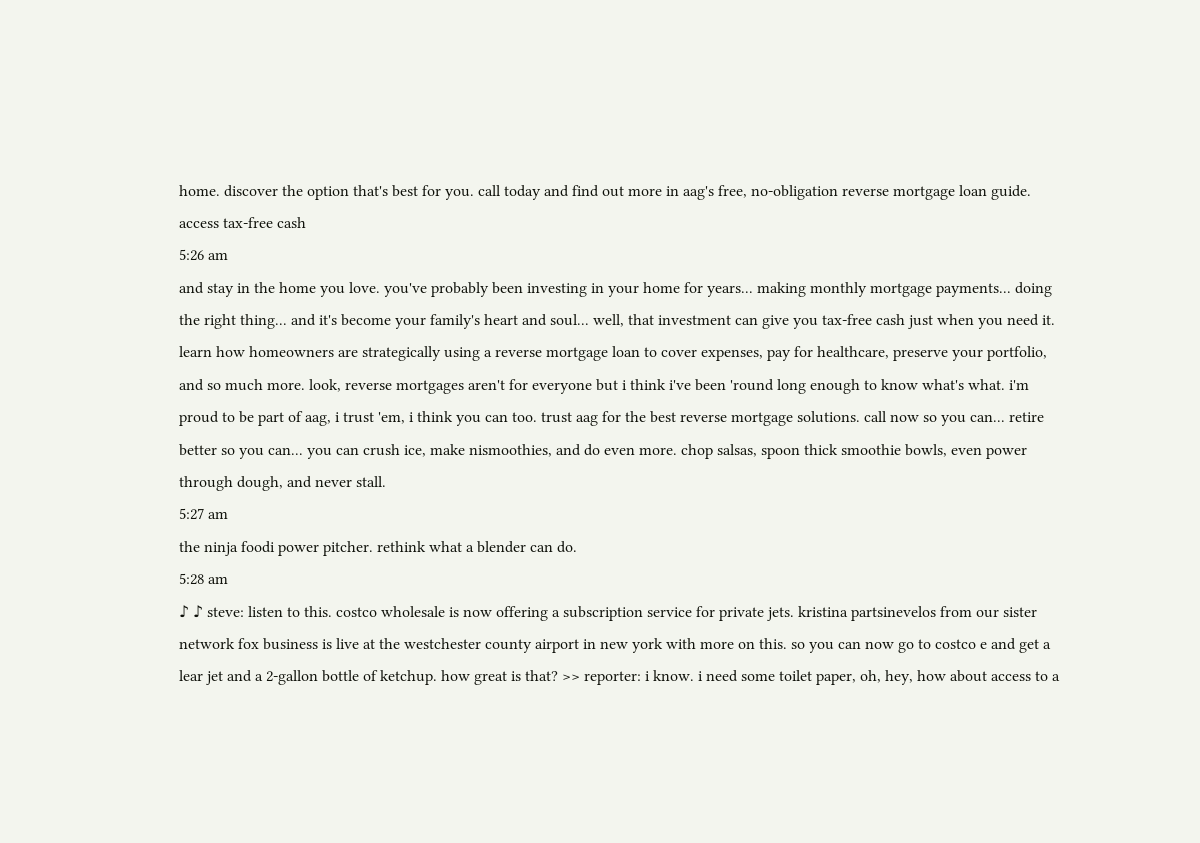home. discover the option that's best for you. call today and find out more in aag's free, no-obligation reverse mortgage loan guide. access tax-free cash
5:26 am
and stay in the home you love. you've probably been investing in your home for years... making monthly mortgage payments... doing the right thing... and it's become your family's heart and soul... well, that investment can give you tax-free cash just when you need it. learn how homeowners are strategically using a reverse mortgage loan to cover expenses, pay for healthcare, preserve your portfolio, and so much more. look, reverse mortgages aren't for everyone but i think i've been 'round long enough to know what's what. i'm proud to be part of aag, i trust 'em, i think you can too. trust aag for the best reverse mortgage solutions. call now so you can... retire better so you can... you can crush ice, make nismoothies, and do even more. chop salsas, spoon thick smoothie bowls, even power through dough, and never stall.
5:27 am
the ninja foodi power pitcher. rethink what a blender can do.
5:28 am
♪ ♪ steve: listen to this. costco wholesale is now offering a subscription service for private jets. kristina partsinevelos from our sister network fox business is live at the westchester county airport in new york with more on this. so you can now go to costco e and get a lear jet and a 2-gallon bottle of ketchup. how great is that? >> reporter: i know. i need some toilet paper, oh, hey, how about access to a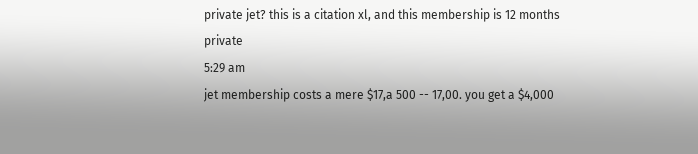private jet? this is a citation xl, and this membership is 12 months private
5:29 am
jet membership costs a mere $17,a 500 -- 17,00. you get a $4,000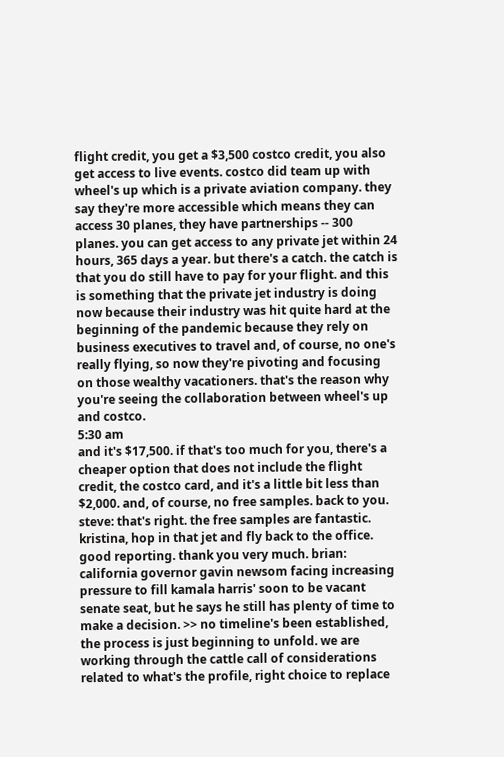flight credit, you get a $3,500 costco credit, you also get access to live events. costco did team up with wheel's up which is a private aviation company. they say they're more accessible which means they can access 30 planes, they have partnerships -- 300 planes. you can get access to any private jet within 24 hours, 365 days a year. but there's a catch. the catch is that you do still have to pay for your flight. and this is something that the private jet industry is doing now because their industry was hit quite hard at the beginning of the pandemic because they rely on business executives to travel and, of course, no one's really flying, so now they're pivoting and focusing on those wealthy vacationers. that's the reason why you're seeing the collaboration between wheel's up and costco.
5:30 am
and it's $17,500. if that's too much for you, there's a cheaper option that does not include the flight credit, the costco card, and it's a little bit less than $2,000. and, of course, no free samples. back to you. steve: that's right. the free samples are fantastic. kristina, hop in that jet and fly back to the office. good reporting. thank you very much. brian: california governor gavin newsom facing increasing pressure to fill kamala harris' soon to be vacant senate seat, but he says he still has plenty of time to make a decision. >> no timeline's been established, the process is just beginning to unfold. we are working through the cattle call of considerations related to what's the profile, right choice to replace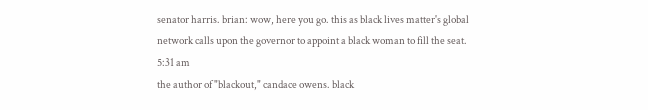senator harris. brian: wow, here you go. this as black lives matter's global network calls upon the governor to appoint a black woman to fill the seat.
5:31 am
the author of "blackout," candace owens. black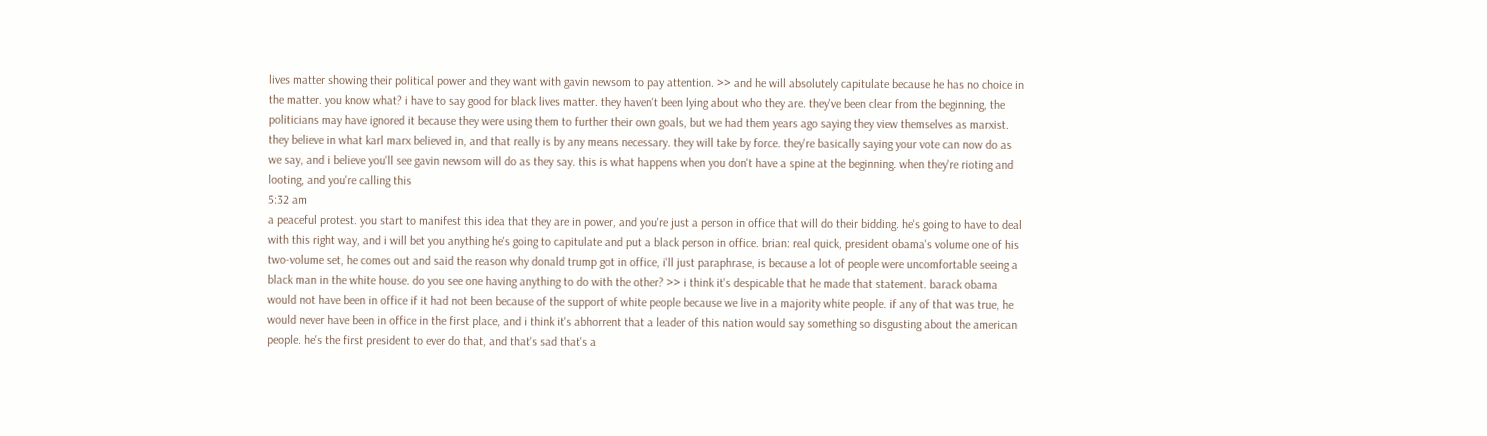lives matter showing their political power and they want with gavin newsom to pay attention. >> and he will absolutely capitulate because he has no choice in the matter. you know what? i have to say good for black lives matter. they haven't been lying about who they are. they've been clear from the beginning, the politicians may have ignored it because they were using them to further their own goals, but we had them years ago saying they view themselves as marxist. they believe in what karl marx believed in, and that really is by any means necessary. they will take by force. they're basically saying your vote can now do as we say, and i believe you'll see gavin newsom will do as they say. this is what happens when you don't have a spine at the beginning. when they're rioting and looting, and you're calling this
5:32 am
a peaceful protest. you start to manifest this idea that they are in power, and you're just a person in office that will do their bidding. he's going to have to deal with this right way, and i will bet you anything he's going to capitulate and put a black person in office. brian: real quick, president obama's volume one of his two-volume set, he comes out and said the reason why donald trump got in office, i'll just paraphrase, is because a lot of people were uncomfortable seeing a black man in the white house. do you see one having anything to do with the other? >> i think it's despicable that he made that statement. barack obama would not have been in office if it had not been because of the support of white people because we live in a majority white people. if any of that was true, he would never have been in office in the first place, and i think it's abhorrent that a leader of this nation would say something so disgusting about the american people. he's the first president to ever do that, and that's sad that's a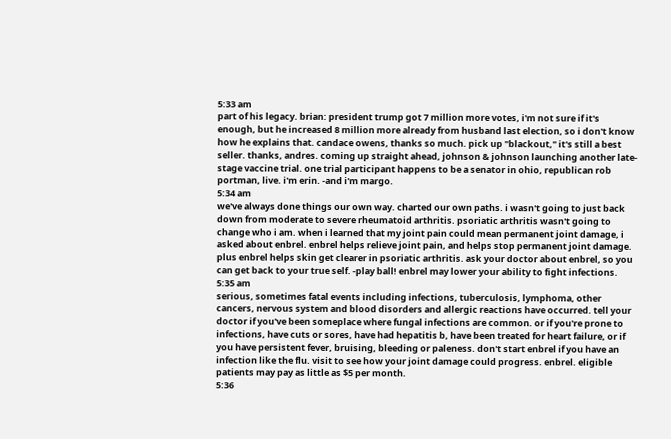5:33 am
part of his legacy. brian: president trump got 7 million more votes, i'm not sure if it's enough, but he increased 8 million more already from husband last election, so i don't know how he explains that. candace owens, thanks so much. pick up "blackout," it's still a best seller. thanks, andres. coming up straight ahead, johnson & johnson launching another late-stage vaccine trial. one trial participant happens to be a senator in ohio, republican rob portman, live. i'm erin. -and i'm margo.
5:34 am
we've always done things our own way. charted our own paths. i wasn't going to just back down from moderate to severe rheumatoid arthritis. psoriatic arthritis wasn't going to change who i am. when i learned that my joint pain could mean permanent joint damage, i asked about enbrel. enbrel helps relieve joint pain, and helps stop permanent joint damage. plus enbrel helps skin get clearer in psoriatic arthritis. ask your doctor about enbrel, so you can get back to your true self. -play ball! enbrel may lower your ability to fight infections.
5:35 am
serious, sometimes fatal events including infections, tuberculosis, lymphoma, other cancers, nervous system and blood disorders and allergic reactions have occurred. tell your doctor if you've been someplace where fungal infections are common. or if you're prone to infections, have cuts or sores, have had hepatitis b, have been treated for heart failure, or if you have persistent fever, bruising, bleeding or paleness. don't start enbrel if you have an infection like the flu. visit to see how your joint damage could progress. enbrel. eligible patients may pay as little as $5 per month.
5:36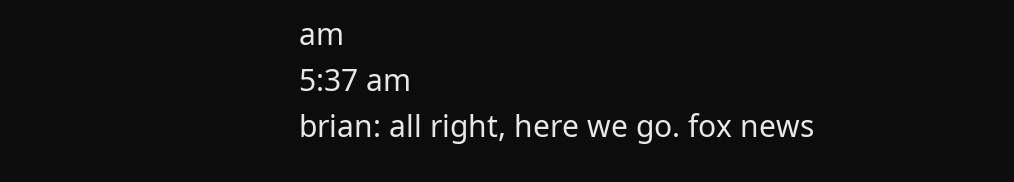am
5:37 am
brian: all right, here we go. fox news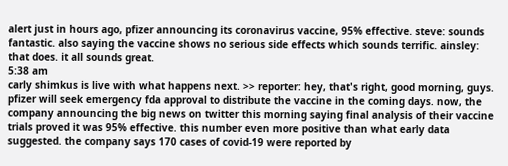alert just in hours ago, pfizer announcing its coronavirus vaccine, 95% effective. steve: sounds fantastic. also saying the vaccine shows no serious side effects which sounds terrific. ainsley: that does. it all sounds great.
5:38 am
carly shimkus is live with what happens next. >> reporter: hey, that's right, good morning, guys. pfizer will seek emergency fda approval to distribute the vaccine in the coming days. now, the company announcing the big news on twitter this morning saying final analysis of their vaccine trials proved it was 95% effective. this number even more positive than what early data suggested. the company says 170 cases of covid-19 were reported by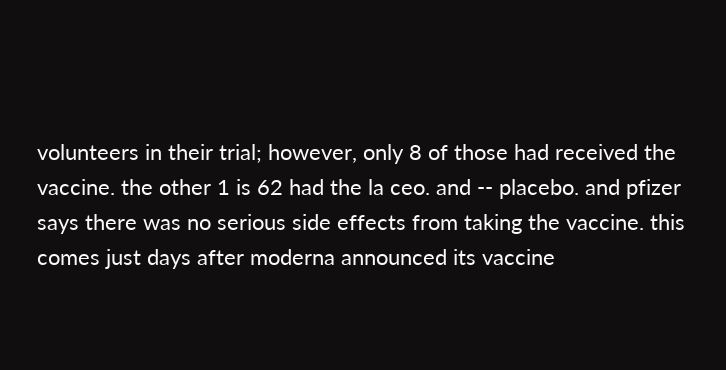volunteers in their trial; however, only 8 of those had received the vaccine. the other 1 is 62 had the la ceo. and -- placebo. and pfizer says there was no serious side effects from taking the vaccine. this comes just days after moderna announced its vaccine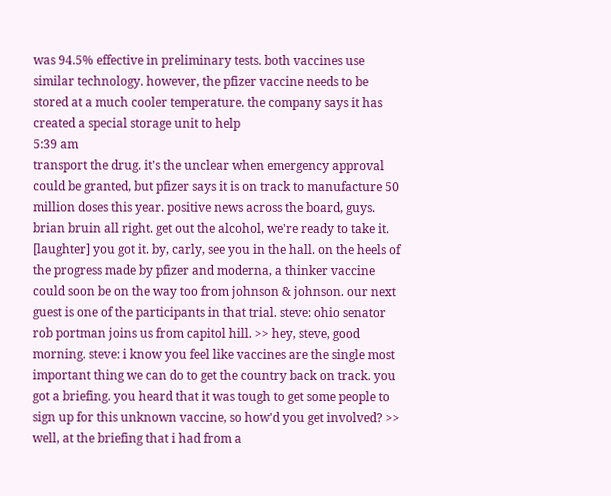was 94.5% effective in preliminary tests. both vaccines use similar technology. however, the pfizer vaccine needs to be stored at a much cooler temperature. the company says it has created a special storage unit to help
5:39 am
transport the drug. it's the unclear when emergency approval could be granted, but pfizer says it is on track to manufacture 50 million doses this year. positive news across the board, guys. brian bruin all right. get out the alcohol, we're ready to take it. [laughter] you got it. by, carly, see you in the hall. on the heels of the progress made by pfizer and moderna, a thinker vaccine could soon be on the way too from johnson & johnson. our next guest is one of the participants in that trial. steve: ohio senator rob portman joins us from capitol hill. >> hey, steve, good morning. steve: i know you feel like vaccines are the single most important thing we can do to get the country back on track. you got a briefing. you heard that it was tough to get some people to sign up for this unknown vaccine, so how'd you get involved? >> well, at the briefing that i had from a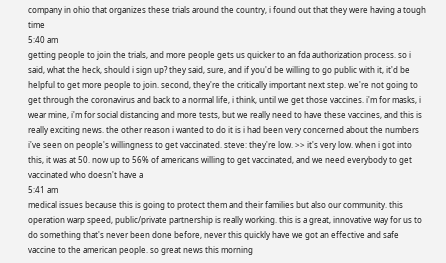company in ohio that organizes these trials around the country, i found out that they were having a tough time
5:40 am
getting people to join the trials, and more people gets us quicker to an fda authorization process. so i said, what the heck, should i sign up? they said, sure, and if you'd be willing to go public with it, it'd be helpful to get more people to join. second, they're the critically important next step. we're not going to get through the coronavirus and back to a normal life, i think, until we get those vaccines. i'm for masks, i wear mine, i'm for social distancing and more tests, but we really need to have these vaccines, and this is really exciting news. the other reason i wanted to do it is i had been very concerned about the numbers i've seen on people's willingness to get vaccinated. steve: they're low. >> it's very low. when i got into this, it was at 50. now up to 56% of americans willing to get vaccinated, and we need everybody to get vaccinated who doesn't have a
5:41 am
medical issues because this is going to protect them and their families but also our community. this operation warp speed, public/private partnership is really working. this is a great, innovative way for us to do something that's never been done before, never this quickly have we got an effective and safe vaccine to the american people. so great news this morning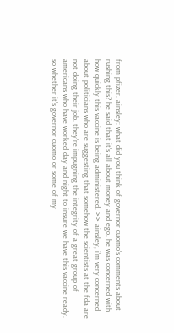from pfizer. ainsley: what did you think of governor cuomo's comments about rushing this? he said that it's all about money and ego. he was concerned with how quickly this vaccine is being administered. >> ainsley, i'm very concerned about politicians who are suggesting that somehow the scientists at the fda are not doing their job. they're impugning the integrity of a great group of americans who have worked day and night to insure we have this vaccine ready. so whether it's governor cuomo or some of my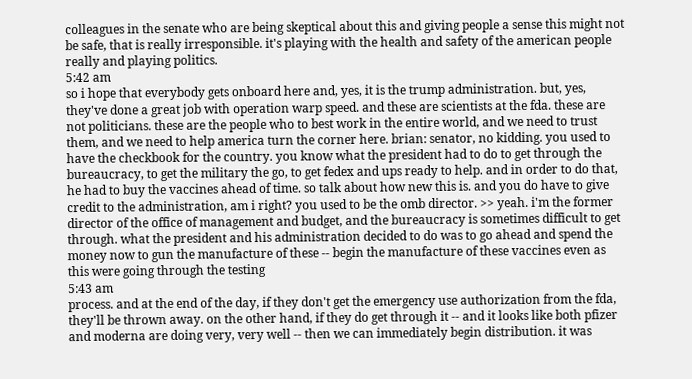colleagues in the senate who are being skeptical about this and giving people a sense this might not be safe, that is really irresponsible. it's playing with the health and safety of the american people really and playing politics.
5:42 am
so i hope that everybody gets onboard here and, yes, it is the trump administration. but, yes, they've done a great job with operation warp speed. and these are scientists at the fda. these are not politicians. these are the people who to best work in the entire world, and we need to trust them, and we need to help america turn the corner here. brian: senator, no kidding. you used to have the checkbook for the country. you know what the president had to do to get through the bureaucracy, to get the military the go, to get fedex and ups ready to help. and in order to do that, he had to buy the vaccines ahead of time. so talk about how new this is. and you do have to give credit to the administration, am i right? you used to be the omb director. >> yeah. i'm the former director of the office of management and budget, and the bureaucracy is sometimes difficult to get through. what the president and his administration decided to do was to go ahead and spend the money now to gun the manufacture of these -- begin the manufacture of these vaccines even as this were going through the testing
5:43 am
process. and at the end of the day, if they don't get the emergency use authorization from the fda, they'll be thrown away. on the other hand, if they do get through it -- and it looks like both pfizer and moderna are doing very, very well -- then we can immediately begin distribution. it was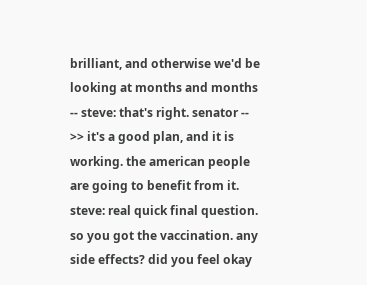brilliant, and otherwise we'd be looking at months and months -- steve: that's right. senator -- >> it's a good plan, and it is working. the american people are going to benefit from it. steve: real quick final question. so you got the vaccination. any side effects? did you feel okay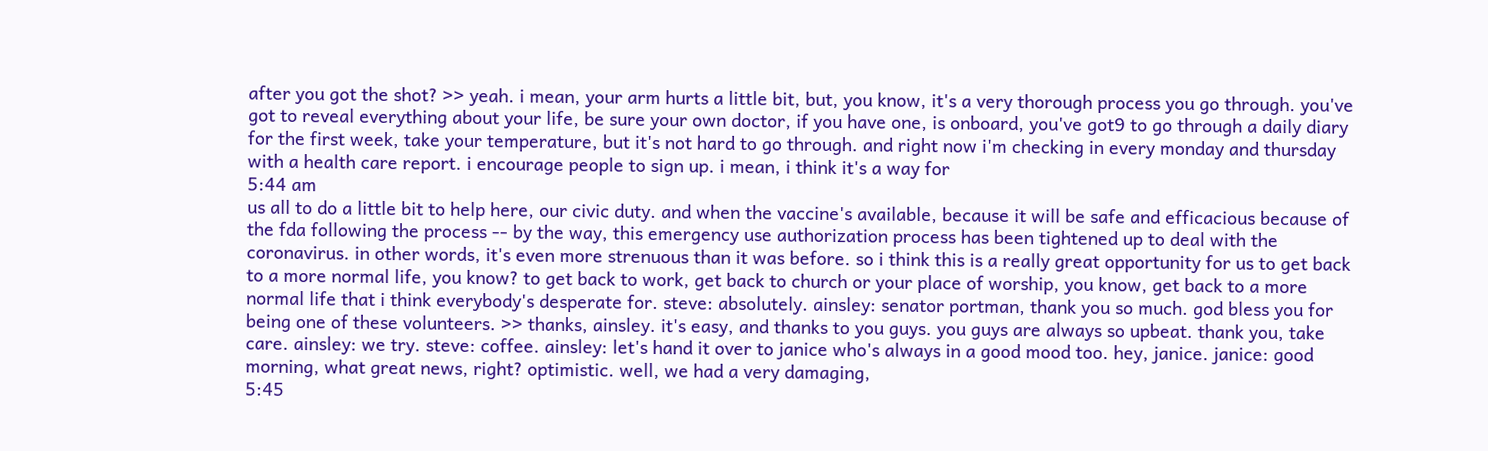after you got the shot? >> yeah. i mean, your arm hurts a little bit, but, you know, it's a very thorough process you go through. you've got to reveal everything about your life, be sure your own doctor, if you have one, is onboard, you've got9 to go through a daily diary for the first week, take your temperature, but it's not hard to go through. and right now i'm checking in every monday and thursday with a health care report. i encourage people to sign up. i mean, i think it's a way for
5:44 am
us all to do a little bit to help here, our civic duty. and when the vaccine's available, because it will be safe and efficacious because of the fda following the process -- by the way, this emergency use authorization process has been tightened up to deal with the coronavirus. in other words, it's even more strenuous than it was before. so i think this is a really great opportunity for us to get back to a more normal life, you know? to get back to work, get back to church or your place of worship, you know, get back to a more normal life that i think everybody's desperate for. steve: absolutely. ainsley: senator portman, thank you so much. god bless you for being one of these volunteers. >> thanks, ainsley. it's easy, and thanks to you guys. you guys are always so upbeat. thank you, take care. ainsley: we try. steve: coffee. ainsley: let's hand it over to janice who's always in a good mood too. hey, janice. janice: good morning, what great news, right? optimistic. well, we had a very damaging,
5:45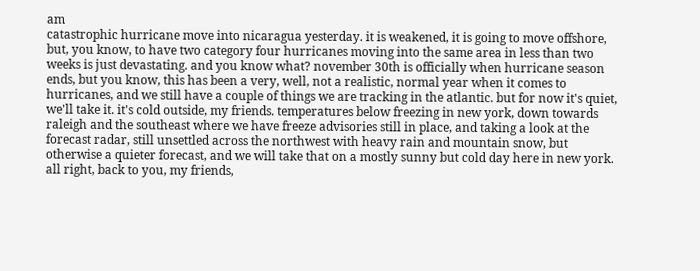am
catastrophic hurricane move into nicaragua yesterday. it is weakened, it is going to move offshore, but, you know, to have two category four hurricanes moving into the same area in less than two weeks is just devastating. and you know what? november 30th is officially when hurricane season ends, but you know, this has been a very, well, not a realistic, normal year when it comes to hurricanes, and we still have a couple of things we are tracking in the atlantic. but for now it's quiet, we'll take it. it's cold outside, my friends. temperatures below freezing in new york, down towards raleigh and the southeast where we have freeze advisories still in place, and taking a look at the forecast radar, still unsettled across the northwest with heavy rain and mountain snow, but otherwise a quieter forecast, and we will take that on a mostly sunny but cold day here in new york. all right, back to you, my friends,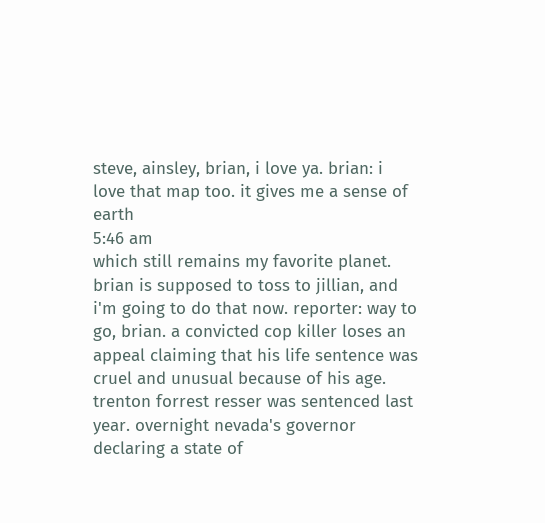steve, ainsley, brian, i love ya. brian: i love that map too. it gives me a sense of earth
5:46 am
which still remains my favorite planet. brian is supposed to toss to jillian, and i'm going to do that now. reporter: way to go, brian. a convicted cop killer loses an appeal claiming that his life sentence was cruel and unusual because of his age. trenton forrest resser was sentenced last year. overnight nevada's governor declaring a state of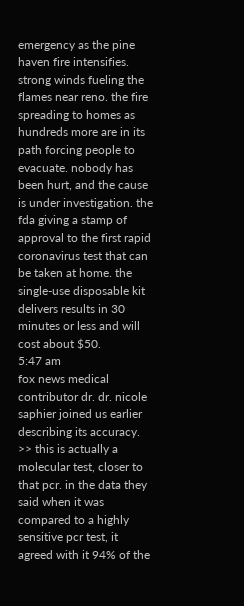emergency as the pine haven fire intensifies. strong winds fueling the flames near reno. the fire spreading to homes as hundreds more are in its path forcing people to evacuate. nobody has been hurt, and the cause is under investigation. the fda giving a stamp of approval to the first rapid coronavirus test that can be taken at home. the single-use disposable kit delivers results in 30 minutes or less and will cost about $50.
5:47 am
fox news medical contributor dr. dr. nicole saphier joined us earlier describing its accuracy. >> this is actually a molecular test, closer to that pcr. in the data they said when it was compared to a highly sensitive pcr test, it agreed with it 94% of the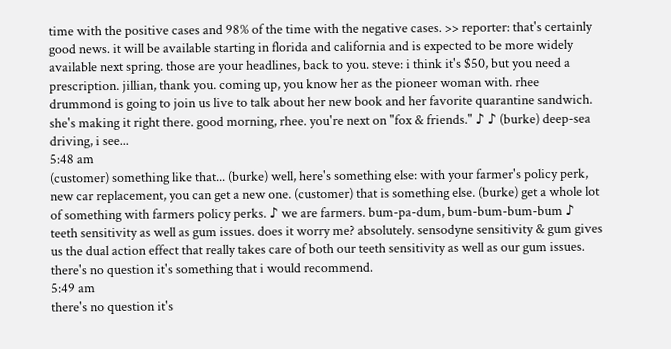time with the positive cases and 98% of the time with the negative cases. >> reporter: that's certainly good news. it will be available starting in florida and california and is expected to be more widely available next spring. those are your headlines, back to you. steve: i think it's $50, but you need a prescription. jillian, thank you. coming up, you know her as the pioneer woman with. rhee drummond is going to join us live to talk about her new book and her favorite quarantine sandwich. she's making it right there. good morning, rhee. you're next on "fox & friends." ♪ ♪ (burke) deep-sea driving, i see...
5:48 am
(customer) something like that... (burke) well, here's something else: with your farmer's policy perk, new car replacement, you can get a new one. (customer) that is something else. (burke) get a whole lot of something with farmers policy perks. ♪ we are farmers. bum-pa-dum, bum-bum-bum-bum ♪ teeth sensitivity as well as gum issues. does it worry me? absolutely. sensodyne sensitivity & gum gives us the dual action effect that really takes care of both our teeth sensitivity as well as our gum issues. there's no question it's something that i would recommend.
5:49 am
there's no question it's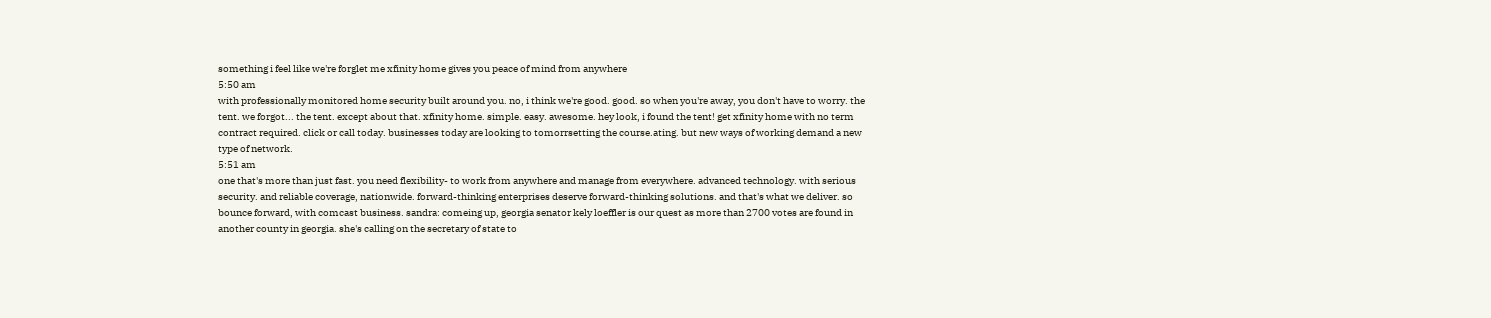something i feel like we're forglet me xfinity home gives you peace of mind from anywhere
5:50 am
with professionally monitored home security built around you. no, i think we're good. good. so when you're away, you don't have to worry. the tent. we forgot... the tent. except about that. xfinity home. simple. easy. awesome. hey look, i found the tent! get xfinity home with no term contract required. click or call today. businesses today are looking to tomorrsetting the course.ating. but new ways of working demand a new type of network.
5:51 am
one that's more than just fast. you need flexibility- to work from anywhere and manage from everywhere. advanced technology. with serious security. and reliable coverage, nationwide. forward-thinking enterprises deserve forward-thinking solutions. and that's what we deliver. so bounce forward, with comcast business. sandra: comeing up, georgia senator kely loeffler is our quest as more than 2700 votes are found in another county in georgia. she's calling on the secretary of state to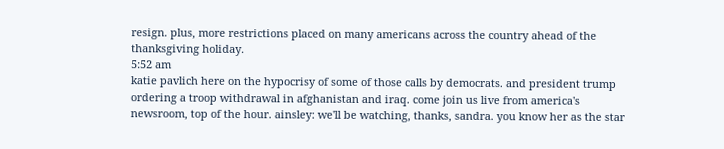resign. plus, more restrictions placed on many americans across the country ahead of the thanksgiving holiday.
5:52 am
katie pavlich here on the hypocrisy of some of those calls by democrats. and president trump ordering a troop withdrawal in afghanistan and iraq. come join us live from america's newsroom, top of the hour. ainsley: we'll be watching, thanks, sandra. you know her as the star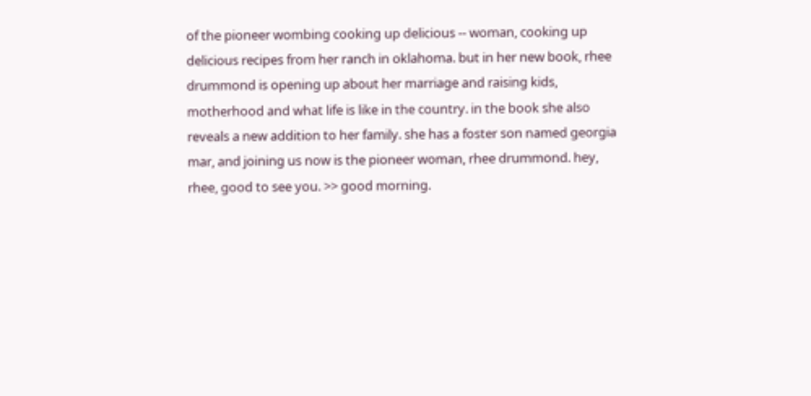of the pioneer wombing cooking up delicious -- woman, cooking up delicious recipes from her ranch in oklahoma. but in her new book, rhee drummond is opening up about her marriage and raising kids, motherhood and what life is like in the country. in the book she also reveals a new addition to her family. she has a foster son named georgia mar, and joining us now is the pioneer woman, rhee drummond. hey, rhee, good to see you. >> good morning.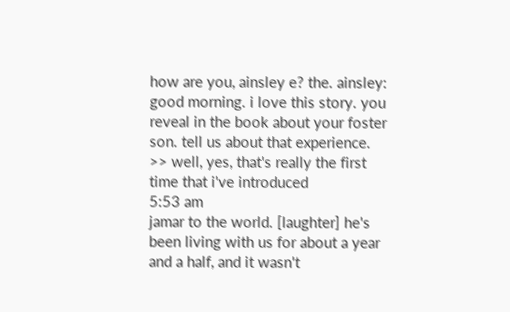how are you, ainsley e? the. ainsley: good morning. i love this story. you reveal in the book about your foster son. tell us about that experience. >> well, yes, that's really the first time that i've introduced
5:53 am
jamar to the world. [laughter] he's been living with us for about a year and a half, and it wasn't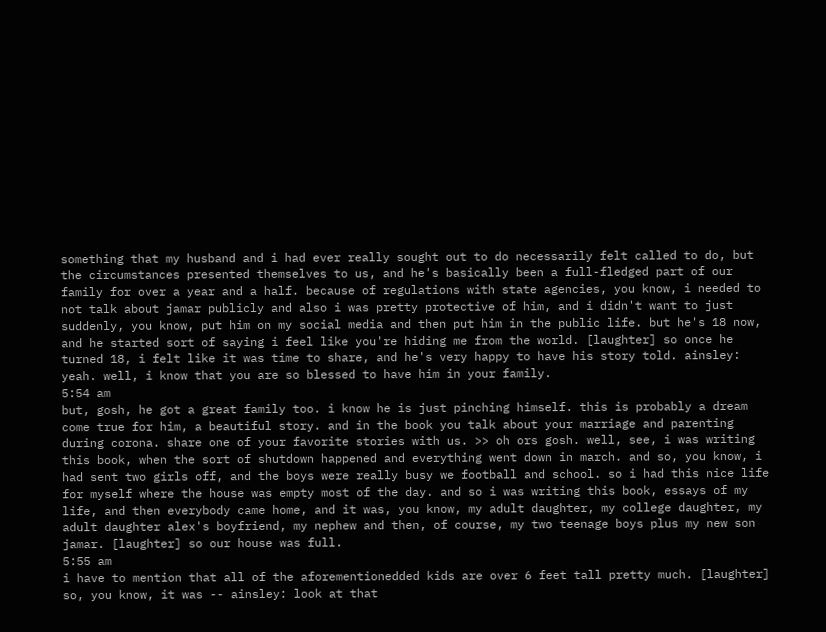something that my husband and i had ever really sought out to do necessarily felt called to do, but the circumstances presented themselves to us, and he's basically been a full-fledged part of our family for over a year and a half. because of regulations with state agencies, you know, i needed to not talk about jamar publicly and also i was pretty protective of him, and i didn't want to just suddenly, you know, put him on my social media and then put him in the public life. but he's 18 now, and he started sort of saying i feel like you're hiding me from the world. [laughter] so once he turned 18, i felt like it was time to share, and he's very happy to have his story told. ainsley: yeah. well, i know that you are so blessed to have him in your family.
5:54 am
but, gosh, he got a great family too. i know he is just pinching himself. this is probably a dream come true for him, a beautiful story. and in the book you talk about your marriage and parenting during corona. share one of your favorite stories with us. >> oh ors gosh. well, see, i was writing this book, when the sort of shutdown happened and everything went down in march. and so, you know, i had sent two girls off, and the boys were really busy we football and school. so i had this nice life for myself where the house was empty most of the day. and so i was writing this book, essays of my life, and then everybody came home, and it was, you know, my adult daughter, my college daughter, my adult daughter alex's boyfriend, my nephew and then, of course, my two teenage boys plus my new son jamar. [laughter] so our house was full.
5:55 am
i have to mention that all of the aforementionedded kids are over 6 feet tall pretty much. [laughter] so, you know, it was -- ainsley: look at that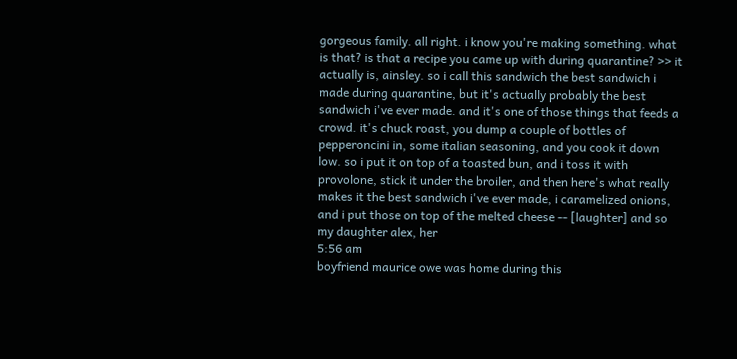gorgeous family. all right. i know you're making something. what is that? is that a recipe you came up with during quarantine? >> it actually is, ainsley. so i call this sandwich the best sandwich i made during quarantine, but it's actually probably the best sandwich i've ever made. and it's one of those things that feeds a crowd. it's chuck roast, you dump a couple of bottles of pepperoncini in, some italian seasoning, and you cook it down low. so i put it on top of a toasted bun, and i toss it with provolone, stick it under the broiler, and then here's what really makes it the best sandwich i've ever made, i caramelized onions, and i put those on top of the melted cheese -- [laughter] and so my daughter alex, her
5:56 am
boyfriend maurice owe was home during this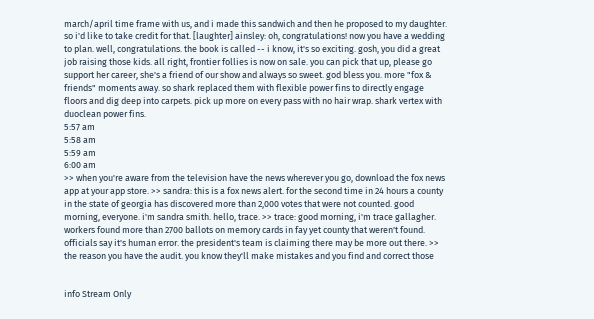march/april time frame with us, and i made this sandwich and then he proposed to my daughter. so i'd like to take credit for that. [laughter] ainsley: oh, congratulations! now you have a wedding to plan. well, congratulations. the book is called -- i know, it's so exciting. gosh, you did a great job raising those kids. all right, frontier follies is now on sale. you can pick that up, please go support her career, she's a friend of our show and always so sweet. god bless you. more "fox & friends" moments away. so shark replaced them with flexible power fins to directly engage floors and dig deep into carpets. pick up more on every pass with no hair wrap. shark vertex with duoclean power fins.
5:57 am
5:58 am
5:59 am
6:00 am
>> when you're aware from the television have the news wherever you go, download the fox news app at your app store. >> sandra: this is a fox news alert. for the second time in 24 hours a county in the state of georgia has discovered more than 2,000 votes that were not counted. good morning, everyone. i'm sandra smith. hello, trace. >> trace: good morning, i'm trace gallagher. workers found more than 2700 ballots on memory cards in fay yet county that weren't found. officials say it's human error. the president's team is claiming there may be more out there. >> the reason you have the audit. you know they'll make mistakes and you find and correct those


info Stream Only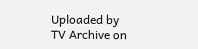Uploaded by TV Archive on